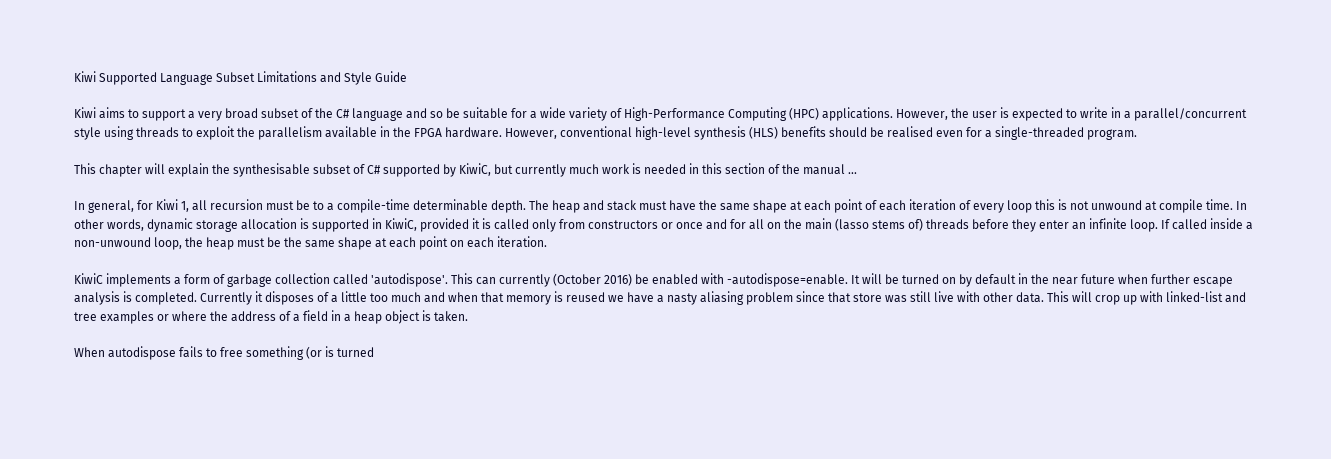Kiwi Supported Language Subset Limitations and Style Guide

Kiwi aims to support a very broad subset of the C# language and so be suitable for a wide variety of High-Performance Computing (HPC) applications. However, the user is expected to write in a parallel/concurrent style using threads to exploit the parallelism available in the FPGA hardware. However, conventional high-level synthesis (HLS) benefits should be realised even for a single-threaded program.

This chapter will explain the synthesisable subset of C# supported by KiwiC, but currently much work is needed in this section of the manual ...

In general, for Kiwi 1, all recursion must be to a compile-time determinable depth. The heap and stack must have the same shape at each point of each iteration of every loop this is not unwound at compile time. In other words, dynamic storage allocation is supported in KiwiC, provided it is called only from constructors or once and for all on the main (lasso stems of) threads before they enter an infinite loop. If called inside a non-unwound loop, the heap must be the same shape at each point on each iteration.

KiwiC implements a form of garbage collection called 'autodispose'. This can currently (October 2016) be enabled with -autodispose=enable. It will be turned on by default in the near future when further escape analysis is completed. Currently it disposes of a little too much and when that memory is reused we have a nasty aliasing problem since that store was still live with other data. This will crop up with linked-list and tree examples or where the address of a field in a heap object is taken.

When autodispose fails to free something (or is turned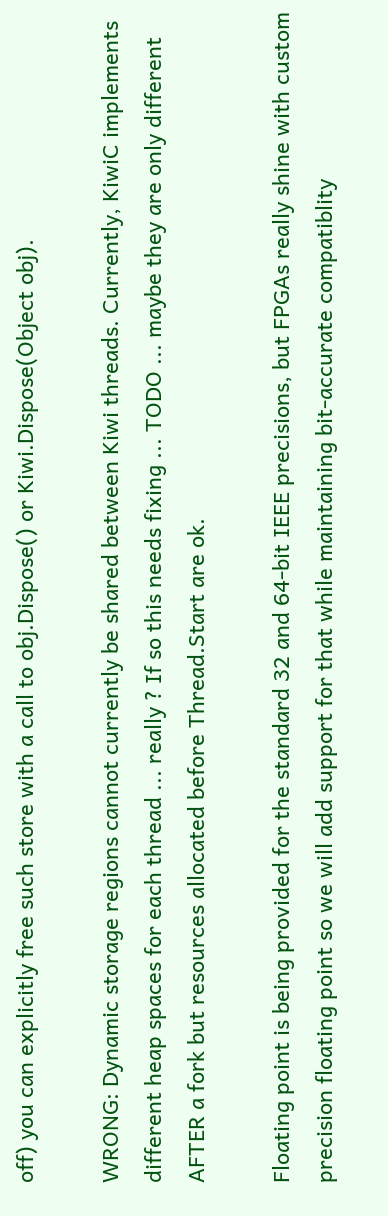off) you can explicitly free such store with a call to obj.Dispose() or Kiwi.Dispose(Object obj).

WRONG: Dynamic storage regions cannot currently be shared between Kiwi threads. Currently, KiwiC implements different heap spaces for each thread ... really ? If so this needs fixing ... TODO ... maybe they are only different AFTER a fork but resources allocated before Thread.Start are ok.

Floating point is being provided for the standard 32 and 64-bit IEEE precisions, but FPGAs really shine with custom precision floating point so we will add support for that while maintaining bit-accurate compatiblity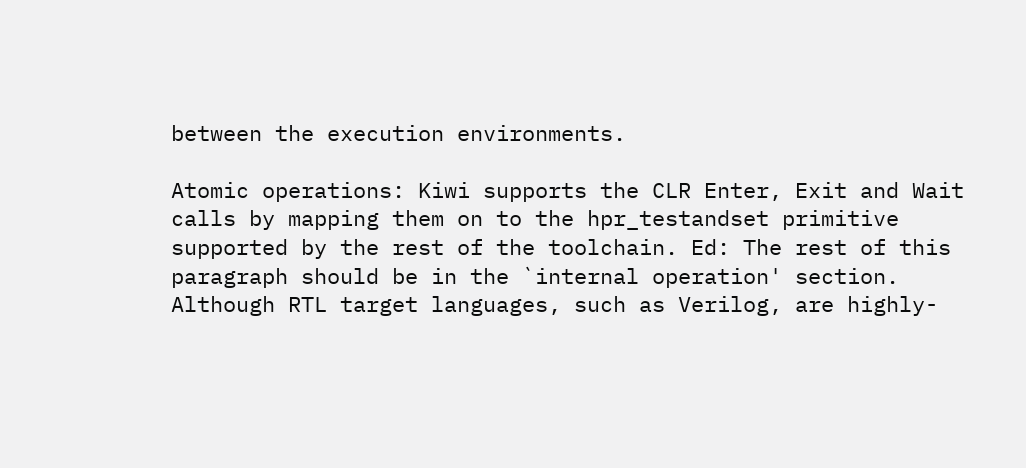between the execution environments.

Atomic operations: Kiwi supports the CLR Enter, Exit and Wait calls by mapping them on to the hpr_testandset primitive supported by the rest of the toolchain. Ed: The rest of this paragraph should be in the `internal operation' section. Although RTL target languages, such as Verilog, are highly-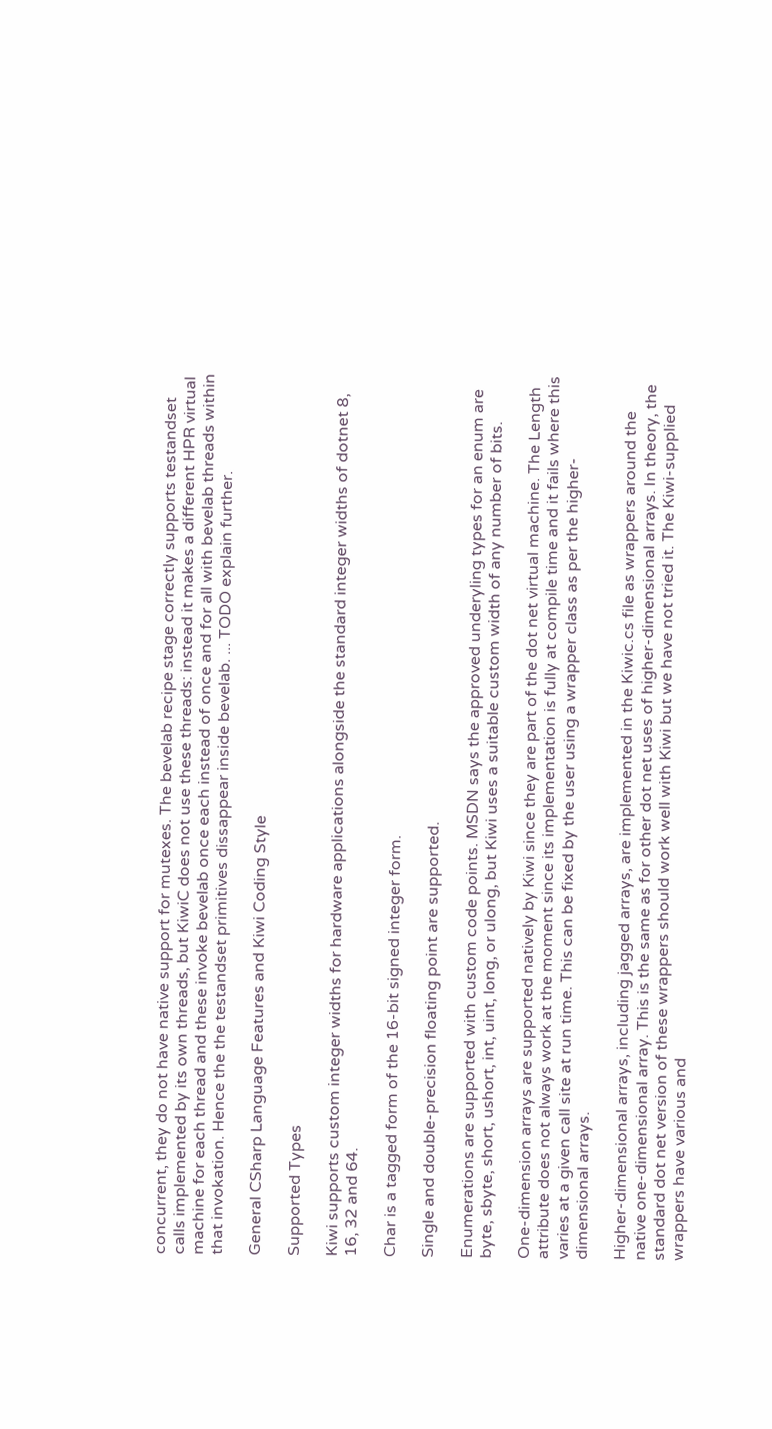concurrent, they do not have native support for mutexes. The bevelab recipe stage correctly supports testandset calls implemented by its own threads, but KiwiC does not use these threads: instead it makes a different HPR virtual machine for each thread and these invoke bevelab once each instead of once and for all with bevelab threads within that invokation. Hence the the testandset primitives dissappear inside bevelab. ... TODO explain further.

General CSharp Language Features and Kiwi Coding Style

Supported Types

Kiwi supports custom integer widths for hardware applications alongside the standard integer widths of dotnet 8, 16, 32 and 64.

Char is a tagged form of the 16-bit signed integer form.

Single and double-precision floating point are supported.

Enumerations are supported with custom code points. MSDN says the approved underyling types for an enum are byte, sbyte, short, ushort, int, uint, long, or ulong, but Kiwi uses a suitable custom width of any number of bits.

One-dimension arrays are supported natively by Kiwi since they are part of the dot net virtual machine. The Length attribute does not always work at the moment since its implementation is fully at compile time and it fails where this varies at a given call site at run time. This can be fixed by the user using a wrapper class as per the higher-dimensional arrays.

Higher-dimensional arrays, including jagged arrays, are implemented in the Kiwic.cs file as wrappers around the native one-dimensional array. This is the same as for other dot net uses of higher-dimensional arrays. In theory, the standard dot net version of these wrappers should work well with Kiwi but we have not tried it. The Kiwi-supplied wrappers have various and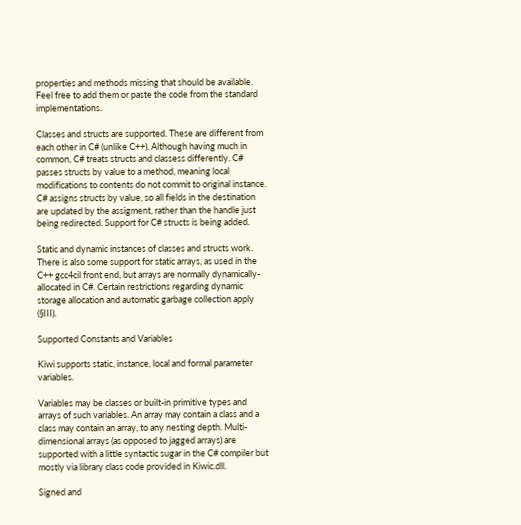properties and methods missing that should be available. Feel free to add them or paste the code from the standard implementations.

Classes and structs are supported. These are different from each other in C# (unlike C++). Although having much in common, C# treats structs and classess differently. C# passes structs by value to a method, meaning local modifications to contents do not commit to original instance. C# assigns structs by value, so all fields in the destination are updated by the assigment, rather than the handle just being redirected. Support for C# structs is being added.

Static and dynamic instances of classes and structs work. There is also some support for static arrays, as used in the C++ gcc4cil front end, but arrays are normally dynamically-allocated in C#. Certain restrictions regarding dynamic storage allocation and automatic garbage collection apply (§III).

Supported Constants and Variables

Kiwi supports static, instance, local and formal parameter variables.

Variables may be classes or built-in primitive types and arrays of such variables. An array may contain a class and a class may contain an array, to any nesting depth. Multi-dimensional arrays (as opposed to jagged arrays) are supported with a little syntactic sugar in the C# compiler but mostly via library class code provided in Kiwic.dll.

Signed and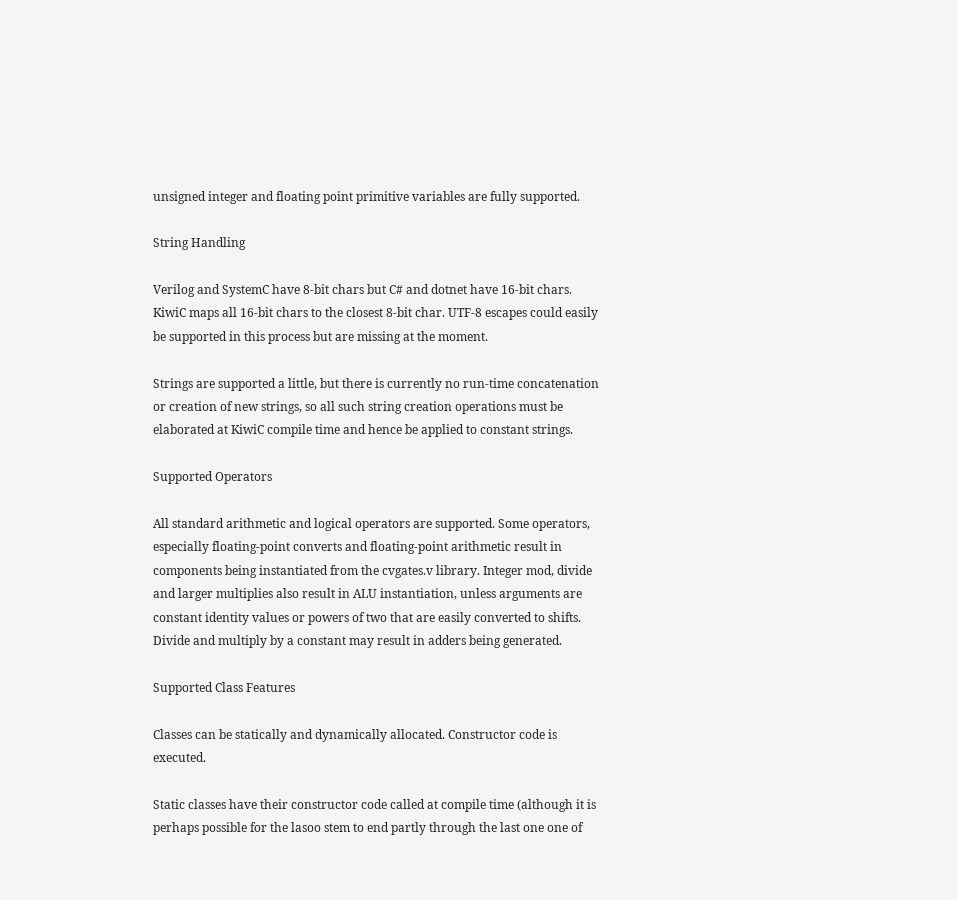unsigned integer and floating point primitive variables are fully supported.

String Handling

Verilog and SystemC have 8-bit chars but C# and dotnet have 16-bit chars. KiwiC maps all 16-bit chars to the closest 8-bit char. UTF-8 escapes could easily be supported in this process but are missing at the moment.

Strings are supported a little, but there is currently no run-time concatenation or creation of new strings, so all such string creation operations must be elaborated at KiwiC compile time and hence be applied to constant strings.

Supported Operators

All standard arithmetic and logical operators are supported. Some operators, especially floating-point converts and floating-point arithmetic result in components being instantiated from the cvgates.v library. Integer mod, divide and larger multiplies also result in ALU instantiation, unless arguments are constant identity values or powers of two that are easily converted to shifts. Divide and multiply by a constant may result in adders being generated.

Supported Class Features

Classes can be statically and dynamically allocated. Constructor code is executed.

Static classes have their constructor code called at compile time (although it is perhaps possible for the lasoo stem to end partly through the last one one of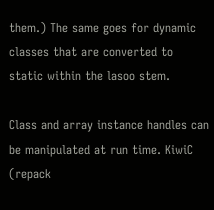them.) The same goes for dynamic classes that are converted to static within the lasoo stem.

Class and array instance handles can be manipulated at run time. KiwiC (repack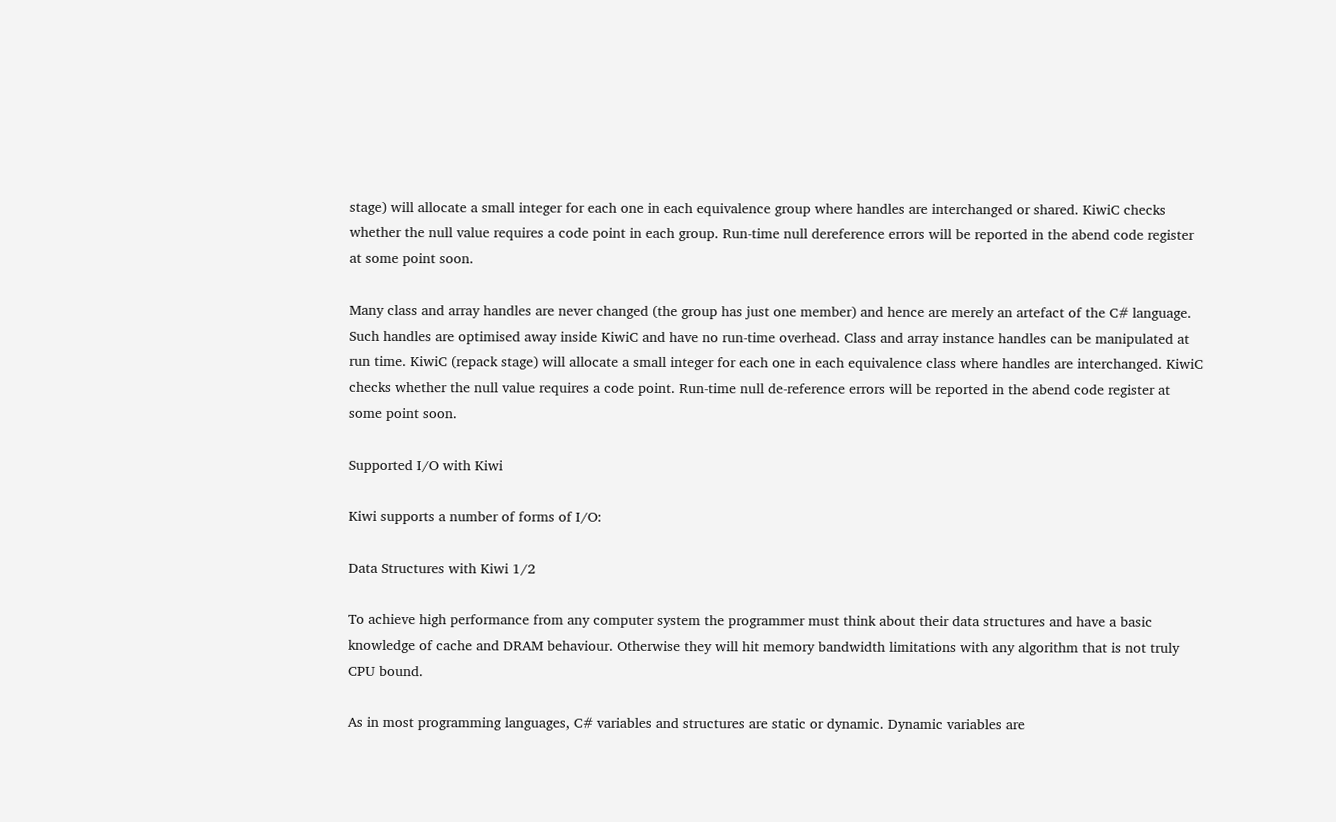stage) will allocate a small integer for each one in each equivalence group where handles are interchanged or shared. KiwiC checks whether the null value requires a code point in each group. Run-time null dereference errors will be reported in the abend code register at some point soon.

Many class and array handles are never changed (the group has just one member) and hence are merely an artefact of the C# language. Such handles are optimised away inside KiwiC and have no run-time overhead. Class and array instance handles can be manipulated at run time. KiwiC (repack stage) will allocate a small integer for each one in each equivalence class where handles are interchanged. KiwiC checks whether the null value requires a code point. Run-time null de-reference errors will be reported in the abend code register at some point soon.

Supported I/O with Kiwi

Kiwi supports a number of forms of I/O:

Data Structures with Kiwi 1/2

To achieve high performance from any computer system the programmer must think about their data structures and have a basic knowledge of cache and DRAM behaviour. Otherwise they will hit memory bandwidth limitations with any algorithm that is not truly CPU bound.

As in most programming languages, C# variables and structures are static or dynamic. Dynamic variables are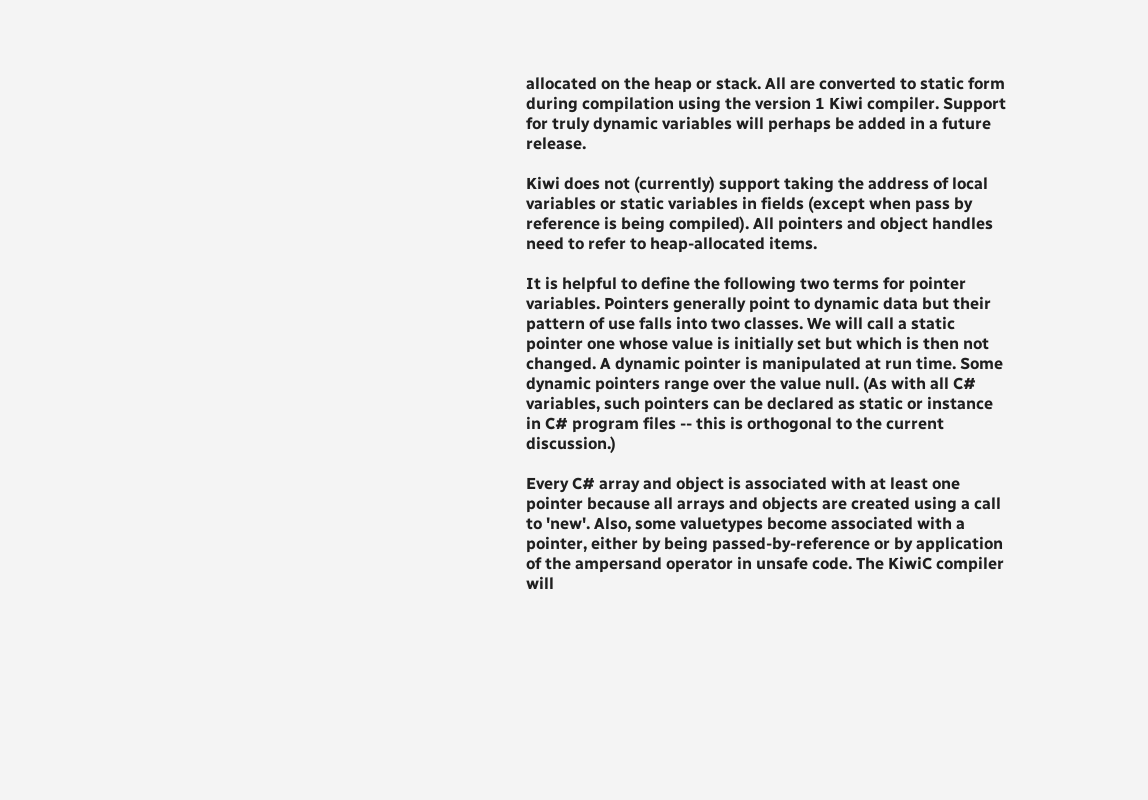allocated on the heap or stack. All are converted to static form during compilation using the version 1 Kiwi compiler. Support for truly dynamic variables will perhaps be added in a future release.

Kiwi does not (currently) support taking the address of local variables or static variables in fields (except when pass by reference is being compiled). All pointers and object handles need to refer to heap-allocated items.

It is helpful to define the following two terms for pointer variables. Pointers generally point to dynamic data but their pattern of use falls into two classes. We will call a static pointer one whose value is initially set but which is then not changed. A dynamic pointer is manipulated at run time. Some dynamic pointers range over the value null. (As with all C# variables, such pointers can be declared as static or instance in C# program files -- this is orthogonal to the current discussion.)

Every C# array and object is associated with at least one pointer because all arrays and objects are created using a call to 'new'. Also, some valuetypes become associated with a pointer, either by being passed-by-reference or by application of the ampersand operator in unsafe code. The KiwiC compiler will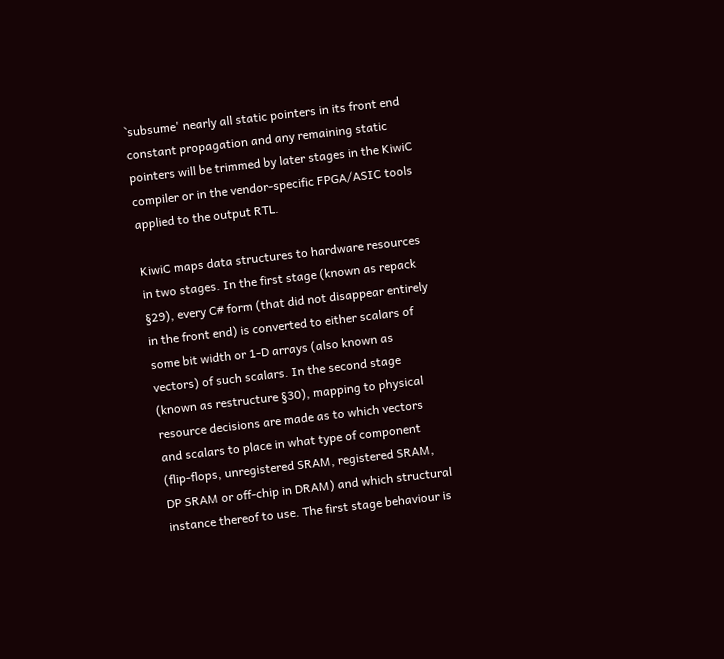`subsume' nearly all static pointers in its front end constant propagation and any remaining static pointers will be trimmed by later stages in the KiwiC compiler or in the vendor-specific FPGA/ASIC tools applied to the output RTL.

KiwiC maps data structures to hardware resources in two stages. In the first stage (known as repack §29), every C# form (that did not disappear entirely in the front end) is converted to either scalars of some bit width or 1-D arrays (also known as vectors) of such scalars. In the second stage (known as restructure §30), mapping to physical resource decisions are made as to which vectors and scalars to place in what type of component (flip-flops, unregistered SRAM, registered SRAM, DP SRAM or off-chip in DRAM) and which structural instance thereof to use. The first stage behaviour is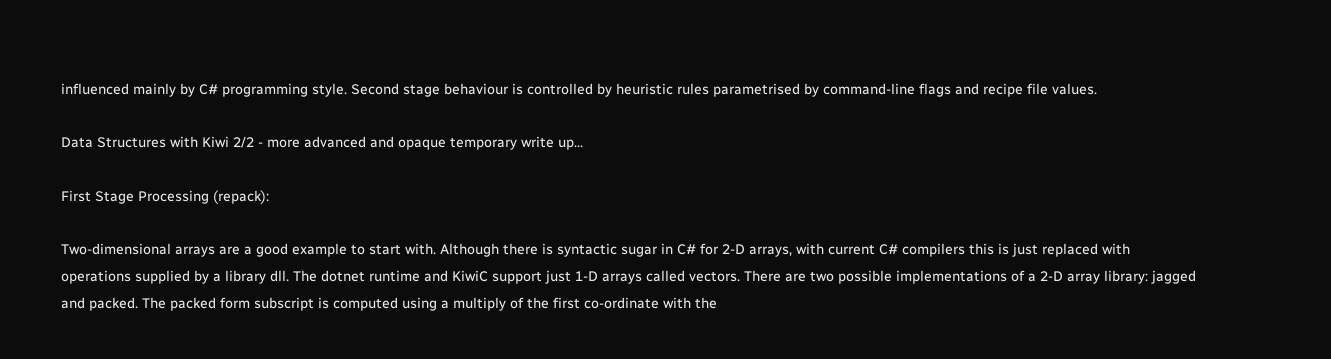influenced mainly by C# programming style. Second stage behaviour is controlled by heuristic rules parametrised by command-line flags and recipe file values.

Data Structures with Kiwi 2/2 - more advanced and opaque temporary write up...

First Stage Processing (repack):

Two-dimensional arrays are a good example to start with. Although there is syntactic sugar in C# for 2-D arrays, with current C# compilers this is just replaced with operations supplied by a library dll. The dotnet runtime and KiwiC support just 1-D arrays called vectors. There are two possible implementations of a 2-D array library: jagged and packed. The packed form subscript is computed using a multiply of the first co-ordinate with the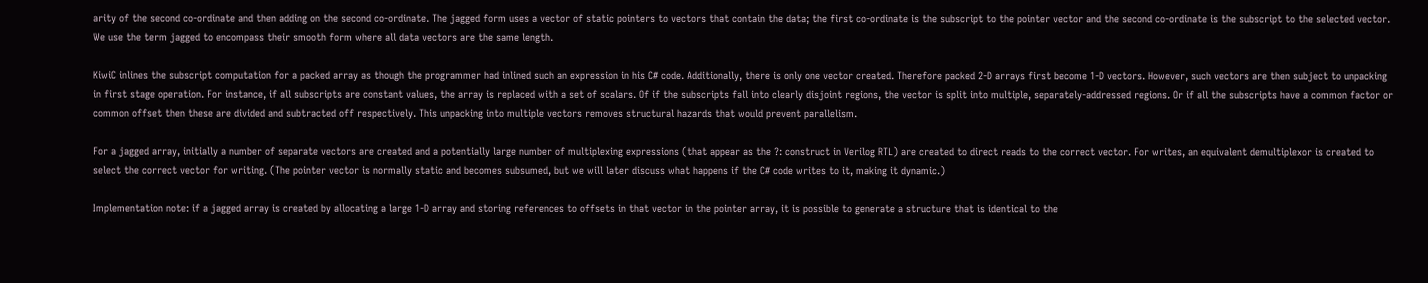arity of the second co-ordinate and then adding on the second co-ordinate. The jagged form uses a vector of static pointers to vectors that contain the data; the first co-ordinate is the subscript to the pointer vector and the second co-ordinate is the subscript to the selected vector. We use the term jagged to encompass their smooth form where all data vectors are the same length.

KiwiC inlines the subscript computation for a packed array as though the programmer had inlined such an expression in his C# code. Additionally, there is only one vector created. Therefore packed 2-D arrays first become 1-D vectors. However, such vectors are then subject to unpacking in first stage operation. For instance, if all subscripts are constant values, the array is replaced with a set of scalars. Of if the subscripts fall into clearly disjoint regions, the vector is split into multiple, separately-addressed regions. Or if all the subscripts have a common factor or common offset then these are divided and subtracted off respectively. This unpacking into multiple vectors removes structural hazards that would prevent parallelism.

For a jagged array, initially a number of separate vectors are created and a potentially large number of multiplexing expressions (that appear as the ?: construct in Verilog RTL) are created to direct reads to the correct vector. For writes, an equivalent demultiplexor is created to select the correct vector for writing. (The pointer vector is normally static and becomes subsumed, but we will later discuss what happens if the C# code writes to it, making it dynamic.)

Implementation note: if a jagged array is created by allocating a large 1-D array and storing references to offsets in that vector in the pointer array, it is possible to generate a structure that is identical to the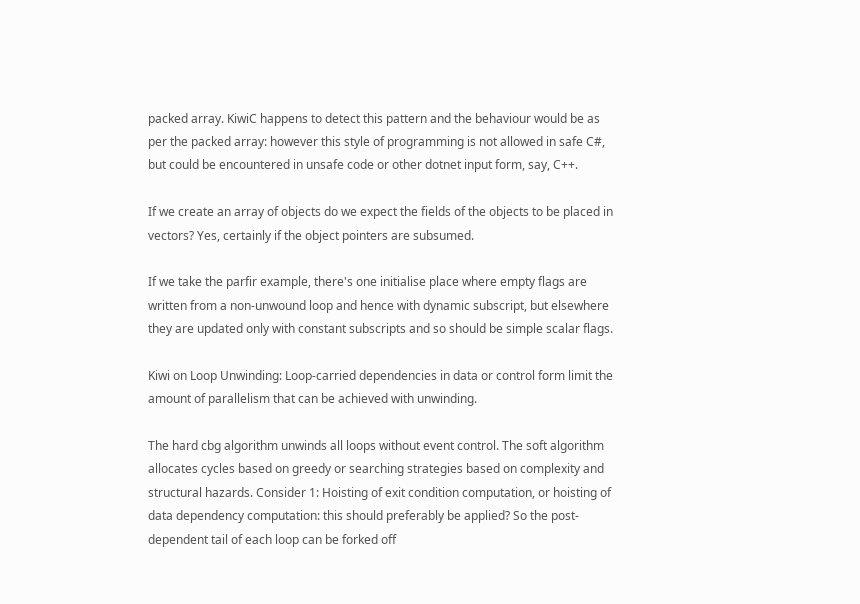packed array. KiwiC happens to detect this pattern and the behaviour would be as per the packed array: however this style of programming is not allowed in safe C#, but could be encountered in unsafe code or other dotnet input form, say, C++.

If we create an array of objects do we expect the fields of the objects to be placed in vectors? Yes, certainly if the object pointers are subsumed.

If we take the parfir example, there's one initialise place where empty flags are written from a non-unwound loop and hence with dynamic subscript, but elsewhere they are updated only with constant subscripts and so should be simple scalar flags.

Kiwi on Loop Unwinding: Loop-carried dependencies in data or control form limit the amount of parallelism that can be achieved with unwinding.

The hard cbg algorithm unwinds all loops without event control. The soft algorithm allocates cycles based on greedy or searching strategies based on complexity and structural hazards. Consider 1: Hoisting of exit condition computation, or hoisting of data dependency computation: this should preferably be applied? So the post-dependent tail of each loop can be forked off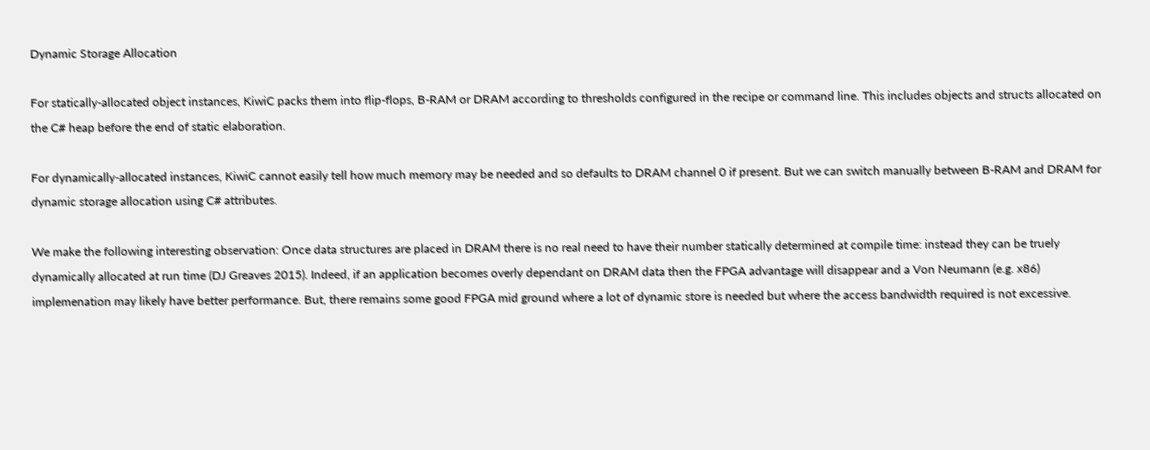Dynamic Storage Allocation

For statically-allocated object instances, KiwiC packs them into flip-flops, B-RAM or DRAM according to thresholds configured in the recipe or command line. This includes objects and structs allocated on the C# heap before the end of static elaboration.

For dynamically-allocated instances, KiwiC cannot easily tell how much memory may be needed and so defaults to DRAM channel 0 if present. But we can switch manually between B-RAM and DRAM for dynamic storage allocation using C# attributes.

We make the following interesting observation: Once data structures are placed in DRAM there is no real need to have their number statically determined at compile time: instead they can be truely dynamically allocated at run time (DJ Greaves 2015). Indeed, if an application becomes overly dependant on DRAM data then the FPGA advantage will disappear and a Von Neumann (e.g. x86) implemenation may likely have better performance. But, there remains some good FPGA mid ground where a lot of dynamic store is needed but where the access bandwidth required is not excessive.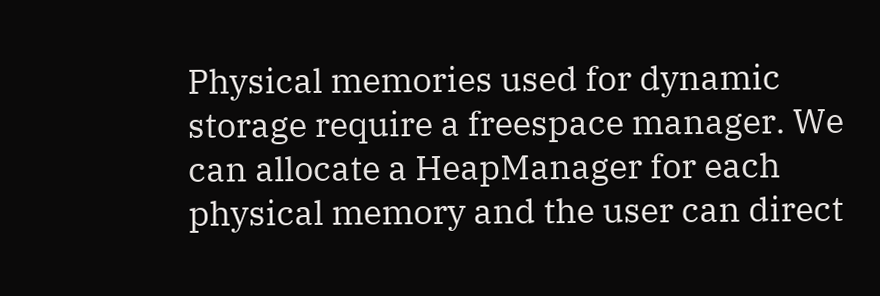Physical memories used for dynamic storage require a freespace manager. We can allocate a HeapManager for each physical memory and the user can direct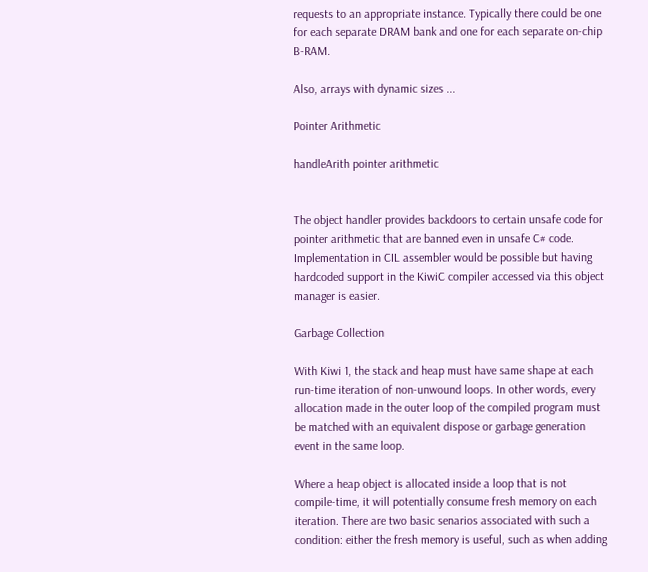requests to an appropriate instance. Typically there could be one for each separate DRAM bank and one for each separate on-chip B-RAM.

Also, arrays with dynamic sizes ...

Pointer Arithmetic

handleArith pointer arithmetic


The object handler provides backdoors to certain unsafe code for pointer arithmetic that are banned even in unsafe C# code. Implementation in CIL assembler would be possible but having hardcoded support in the KiwiC compiler accessed via this object manager is easier.

Garbage Collection

With Kiwi 1, the stack and heap must have same shape at each run-time iteration of non-unwound loops. In other words, every allocation made in the outer loop of the compiled program must be matched with an equivalent dispose or garbage generation event in the same loop.

Where a heap object is allocated inside a loop that is not compile-time, it will potentially consume fresh memory on each iteration. There are two basic senarios associated with such a condition: either the fresh memory is useful, such as when adding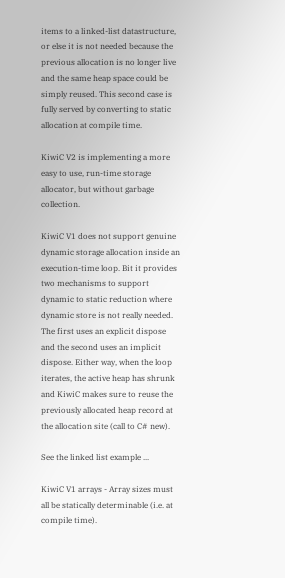items to a linked-list datastructure, or else it is not needed because the previous allocation is no longer live and the same heap space could be simply reused. This second case is fully served by converting to static allocation at compile time.

KiwiC V2 is implementing a more easy to use, run-time storage allocator, but without garbage collection.

KiwiC V1 does not support genuine dynamic storage allocation inside an execution-time loop. Bit it provides two mechanisms to support dynamic to static reduction where dynamic store is not really needed. The first uses an explicit dispose and the second uses an implicit dispose. Either way, when the loop iterates, the active heap has shrunk and KiwiC makes sure to reuse the previously allocated heap record at the allocation site (call to C# new).

See the linked list example ...

KiwiC V1 arrays - Array sizes must all be statically determinable (i.e. at compile time).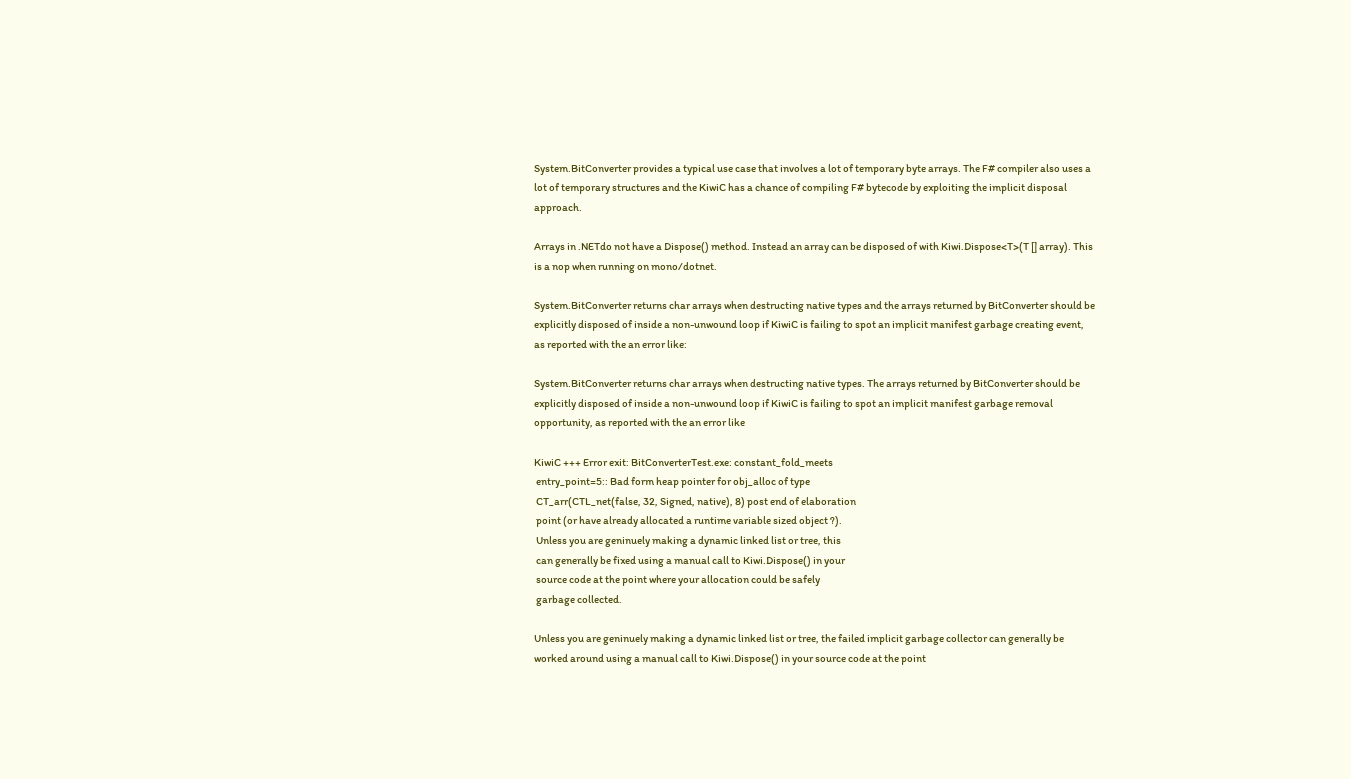System.BitConverter provides a typical use case that involves a lot of temporary byte arrays. The F# compiler also uses a lot of temporary structures and the KiwiC has a chance of compiling F# bytecode by exploiting the implicit disposal approach.

Arrays in .NETdo not have a Dispose() method. Instead an array can be disposed of with Kiwi.Dispose<T>(T [] array). This is a nop when running on mono/dotnet.

System.BitConverter returns char arrays when destructing native types and the arrays returned by BitConverter should be explicitly disposed of inside a non-unwound loop if KiwiC is failing to spot an implicit manifest garbage creating event, as reported with the an error like:

System.BitConverter returns char arrays when destructing native types. The arrays returned by BitConverter should be explicitly disposed of inside a non-unwound loop if KiwiC is failing to spot an implicit manifest garbage removal opportunity, as reported with the an error like

KiwiC +++ Error exit: BitConverterTest.exe: constant_fold_meets
 entry_point=5:: Bad form heap pointer for obj_alloc of type
 CT_arr(CTL_net(false, 32, Signed, native), 8) post end of elaboration
 point (or have already allocated a runtime variable sized object ?).
 Unless you are geninuely making a dynamic linked list or tree, this
 can generally be fixed using a manual call to Kiwi.Dispose() in your
 source code at the point where your allocation could be safely
 garbage collected.

Unless you are geninuely making a dynamic linked list or tree, the failed implicit garbage collector can generally be worked around using a manual call to Kiwi.Dispose() in your source code at the point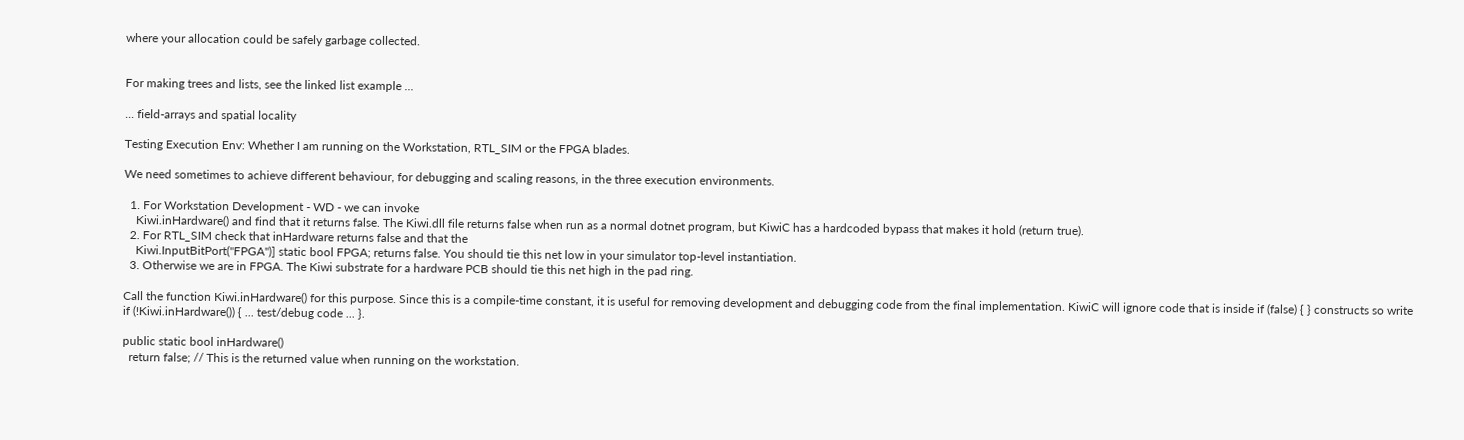where your allocation could be safely garbage collected.


For making trees and lists, see the linked list example ...

... field-arrays and spatial locality

Testing Execution Env: Whether I am running on the Workstation, RTL_SIM or the FPGA blades.

We need sometimes to achieve different behaviour, for debugging and scaling reasons, in the three execution environments.

  1. For Workstation Development - WD - we can invoke
    Kiwi.inHardware() and find that it returns false. The Kiwi.dll file returns false when run as a normal dotnet program, but KiwiC has a hardcoded bypass that makes it hold (return true).
  2. For RTL_SIM check that inHardware returns false and that the
    Kiwi.InputBitPort("FPGA")] static bool FPGA; returns false. You should tie this net low in your simulator top-level instantiation.
  3. Otherwise we are in FPGA. The Kiwi substrate for a hardware PCB should tie this net high in the pad ring.

Call the function Kiwi.inHardware() for this purpose. Since this is a compile-time constant, it is useful for removing development and debugging code from the final implementation. KiwiC will ignore code that is inside if (false) { } constructs so write
if (!Kiwi.inHardware()) { ... test/debug code ... }.

public static bool inHardware()
  return false; // This is the returned value when running on the workstation.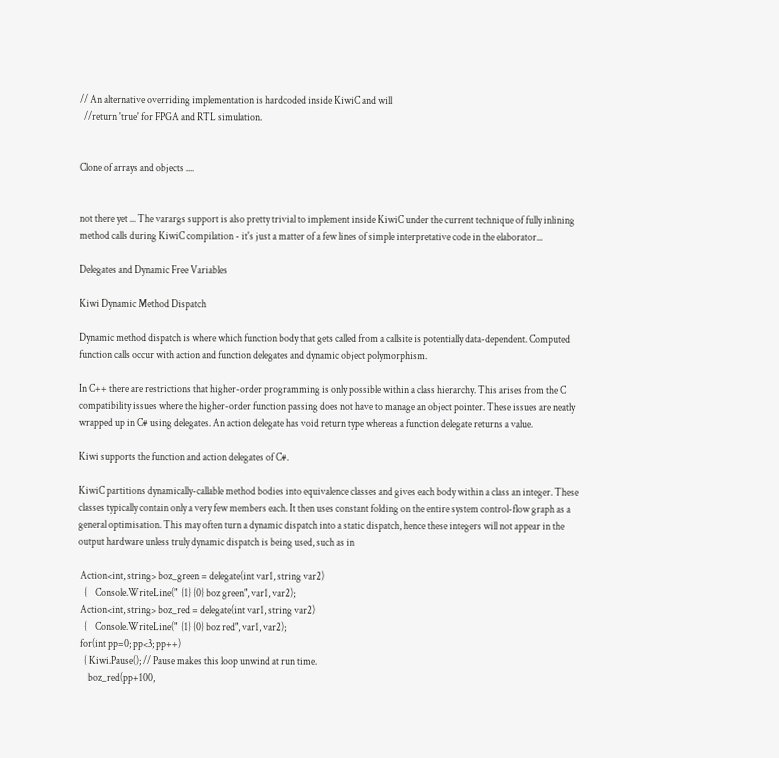// An alternative overriding implementation is hardcoded inside KiwiC and will
  //return 'true' for FPGA and RTL simulation.


Clone of arrays and objects ....


not there yet ... The varargs support is also pretty trivial to implement inside KiwiC under the current technique of fully inlining method calls during KiwiC compilation - it's just a matter of a few lines of simple interpretative code in the elaborator...

Delegates and Dynamic Free Variables

Kiwi Dynamic Method Dispatch

Dynamic method dispatch is where which function body that gets called from a callsite is potentially data-dependent. Computed function calls occur with action and function delegates and dynamic object polymorphism.

In C++ there are restrictions that higher-order programming is only possible within a class hierarchy. This arises from the C compatibility issues where the higher-order function passing does not have to manage an object pointer. These issues are neatly wrapped up in C# using delegates. An action delegate has void return type whereas a function delegate returns a value.

Kiwi supports the function and action delegates of C#.

KiwiC partitions dynamically-callable method bodies into equivalence classes and gives each body within a class an integer. These classes typically contain only a very few members each. It then uses constant folding on the entire system control-flow graph as a general optimisation. This may often turn a dynamic dispatch into a static dispatch, hence these integers will not appear in the output hardware unless truly dynamic dispatch is being used, such as in

 Action<int, string> boz_green = delegate(int var1, string var2)
   {    Console.WriteLine("  {1} {0} boz green", var1, var2);
 Action<int, string> boz_red = delegate(int var1, string var2)
   {    Console.WriteLine("  {1} {0} boz red", var1, var2);
 for(int pp=0; pp<3; pp++)
   { Kiwi.Pause(); // Pause makes this loop unwind at run time.
     boz_red(pp+100,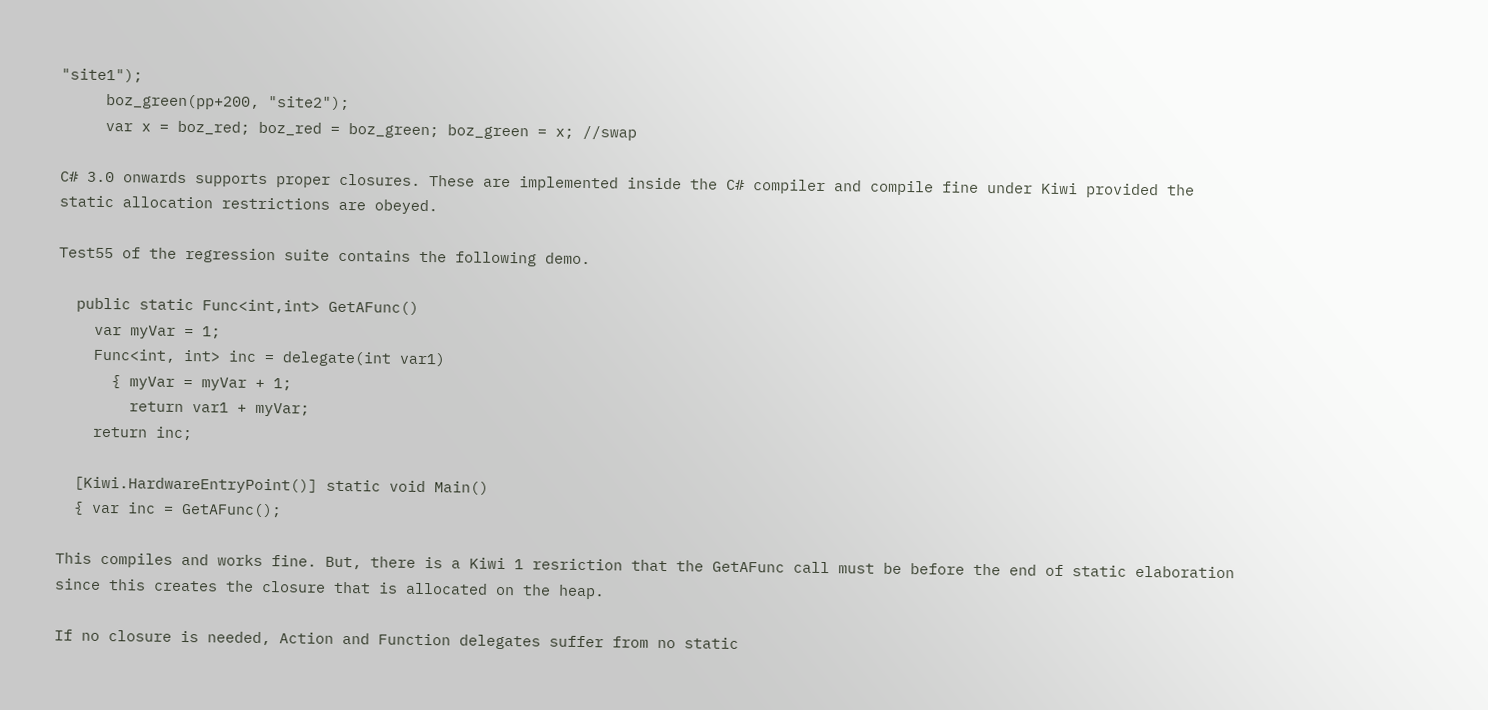"site1");
     boz_green(pp+200, "site2");
     var x = boz_red; boz_red = boz_green; boz_green = x; //swap

C# 3.0 onwards supports proper closures. These are implemented inside the C# compiler and compile fine under Kiwi provided the static allocation restrictions are obeyed.

Test55 of the regression suite contains the following demo.

  public static Func<int,int> GetAFunc()
    var myVar = 1;
    Func<int, int> inc = delegate(int var1)
      { myVar = myVar + 1;
        return var1 + myVar;
    return inc;

  [Kiwi.HardwareEntryPoint()] static void Main()
  { var inc = GetAFunc();

This compiles and works fine. But, there is a Kiwi 1 resriction that the GetAFunc call must be before the end of static elaboration since this creates the closure that is allocated on the heap.

If no closure is needed, Action and Function delegates suffer from no static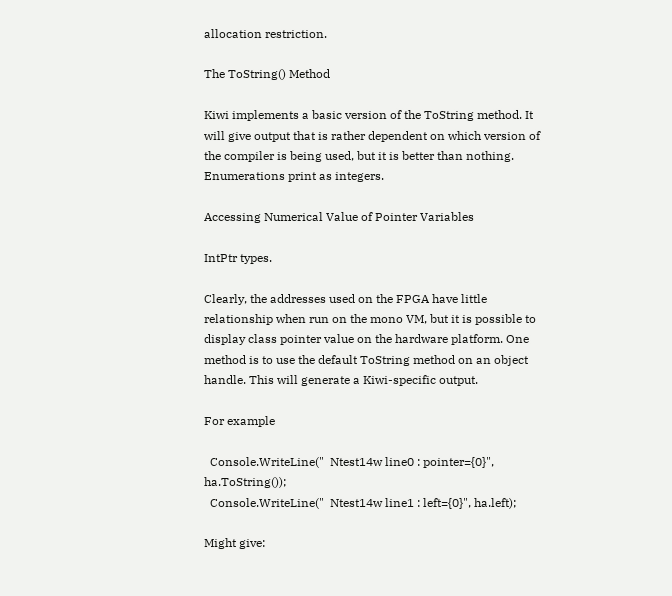allocation restriction.

The ToString() Method

Kiwi implements a basic version of the ToString method. It will give output that is rather dependent on which version of the compiler is being used, but it is better than nothing. Enumerations print as integers.

Accessing Numerical Value of Pointer Variables

IntPtr types.

Clearly, the addresses used on the FPGA have little relationship when run on the mono VM, but it is possible to display class pointer value on the hardware platform. One method is to use the default ToString method on an object handle. This will generate a Kiwi-specific output.

For example

  Console.WriteLine("  Ntest14w line0 : pointer={0}", ha.ToString());
  Console.WriteLine("  Ntest14w line1 : left={0}", ha.left);

Might give: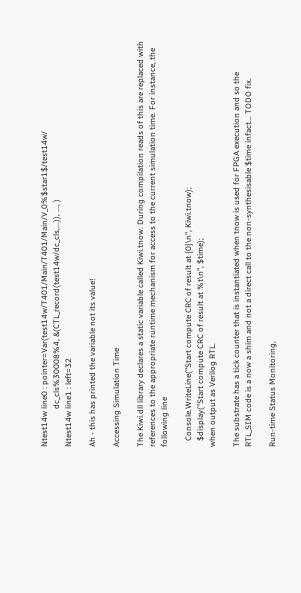Ntest14w line0 : pointer=Var(test14w/T401/Main/T401/Main/V_0%$star1$/test14w/
                   dc_cls%30008%4, &(CTL_record(test14w/dc_cls,...)), ..., )
Ntest14w line1 : left=32

Ah - this has printed the variable not its value!

Accessing Simulation Time

The Kiwi.dll library declares a static variable called Kiwi.tnow. During compilation reads of this are replaced with references to the appropriate runtime mechanism for access to the current simulation time. For instance, the following line

   Console.WriteLine("Start compute CRC of result at {0}\n", Kiwi.tnow);
   $display("Start compute CRC of result at %t\n", $time);
when output as Verilog RTL.

The substrate has a tick counter that is instantiated when tnow is used for FPGA execution and so the RTL_SIM code is a now a shim and not a direct call to the non-synthesisable $time infact... TODO fix.

Run-time Status Monitoring,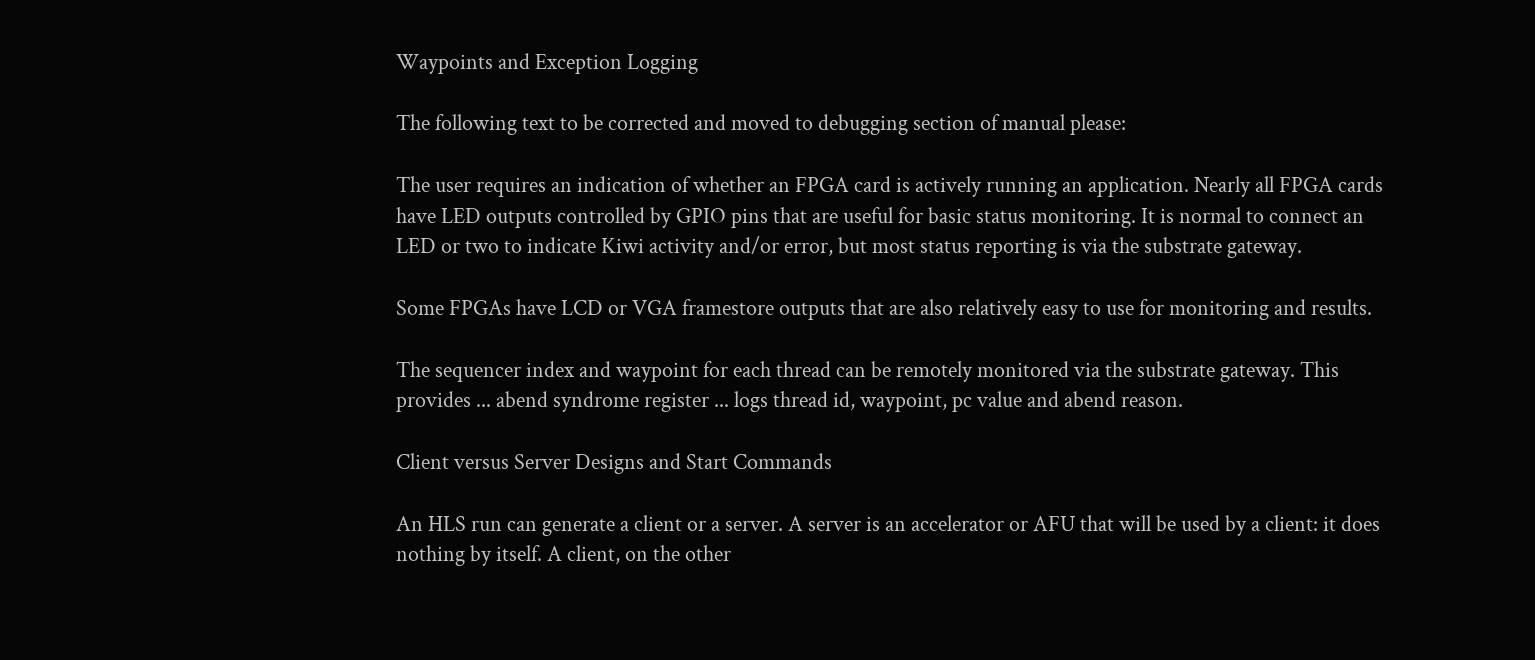Waypoints and Exception Logging

The following text to be corrected and moved to debugging section of manual please:

The user requires an indication of whether an FPGA card is actively running an application. Nearly all FPGA cards have LED outputs controlled by GPIO pins that are useful for basic status monitoring. It is normal to connect an LED or two to indicate Kiwi activity and/or error, but most status reporting is via the substrate gateway.

Some FPGAs have LCD or VGA framestore outputs that are also relatively easy to use for monitoring and results.

The sequencer index and waypoint for each thread can be remotely monitored via the substrate gateway. This provides ... abend syndrome register ... logs thread id, waypoint, pc value and abend reason.

Client versus Server Designs and Start Commands

An HLS run can generate a client or a server. A server is an accelerator or AFU that will be used by a client: it does nothing by itself. A client, on the other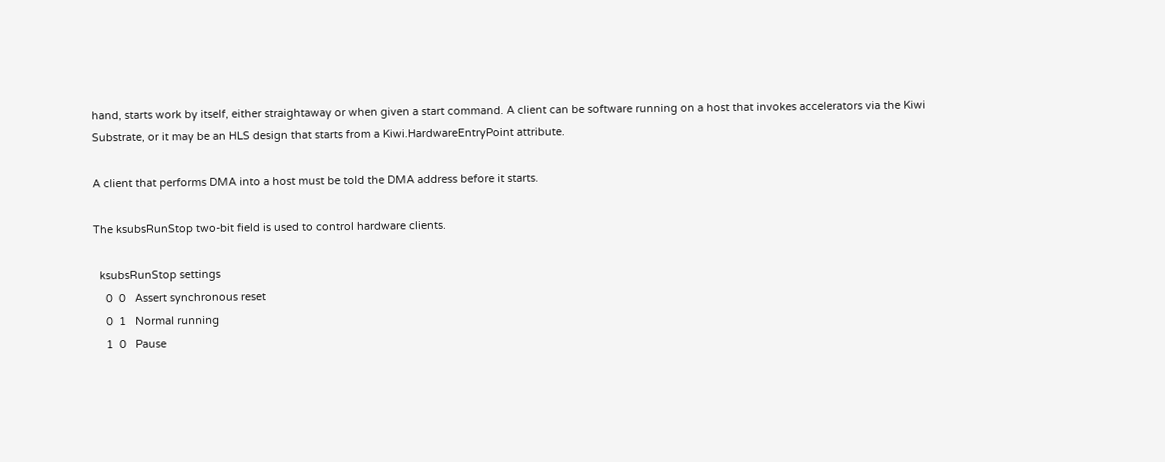hand, starts work by itself, either straightaway or when given a start command. A client can be software running on a host that invokes accelerators via the Kiwi Substrate, or it may be an HLS design that starts from a Kiwi.HardwareEntryPoint attribute.

A client that performs DMA into a host must be told the DMA address before it starts.

The ksubsRunStop two-bit field is used to control hardware clients.

  ksubsRunStop settings
    0  0   Assert synchronous reset
    0  1   Normal running
    1  0   Pause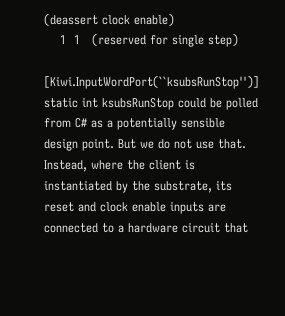(deassert clock enable)
    1  1   (reserved for single step)

[Kiwi.InputWordPort(``ksubsRunStop'')] static int ksubsRunStop could be polled from C# as a potentially sensible design point. But we do not use that. Instead, where the client is instantiated by the substrate, its reset and clock enable inputs are connected to a hardware circuit that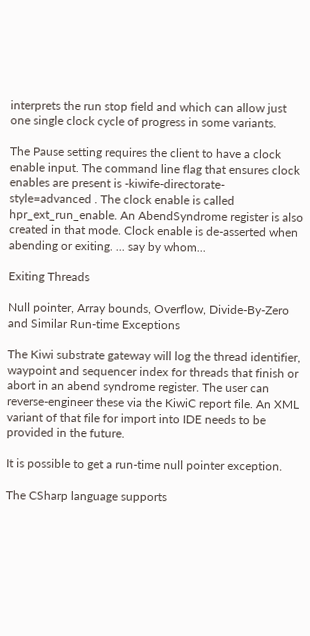interprets the run stop field and which can allow just one single clock cycle of progress in some variants.

The Pause setting requires the client to have a clock enable input. The command line flag that ensures clock enables are present is -kiwife-directorate-style=advanced . The clock enable is called hpr_ext_run_enable. An AbendSyndrome register is also created in that mode. Clock enable is de-asserted when abending or exiting. ... say by whom...

Exiting Threads

Null pointer, Array bounds, Overflow, Divide-By-Zero and Similar Run-time Exceptions

The Kiwi substrate gateway will log the thread identifier, waypoint and sequencer index for threads that finish or abort in an abend syndrome register. The user can reverse-engineer these via the KiwiC report file. An XML variant of that file for import into IDE needs to be provided in the future.

It is possible to get a run-time null pointer exception.

The CSharp language supports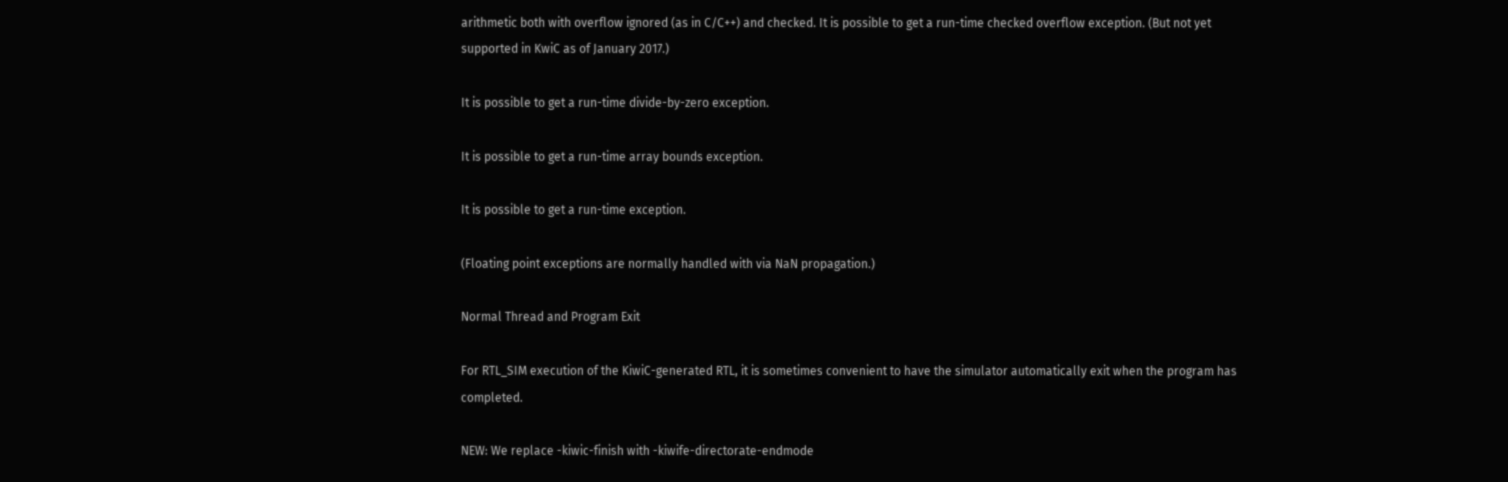arithmetic both with overflow ignored (as in C/C++) and checked. It is possible to get a run-time checked overflow exception. (But not yet supported in KwiC as of January 2017.)

It is possible to get a run-time divide-by-zero exception.

It is possible to get a run-time array bounds exception.

It is possible to get a run-time exception.

(Floating point exceptions are normally handled with via NaN propagation.)

Normal Thread and Program Exit

For RTL_SIM execution of the KiwiC-generated RTL, it is sometimes convenient to have the simulator automatically exit when the program has completed.

NEW: We replace -kiwic-finish with -kiwife-directorate-endmode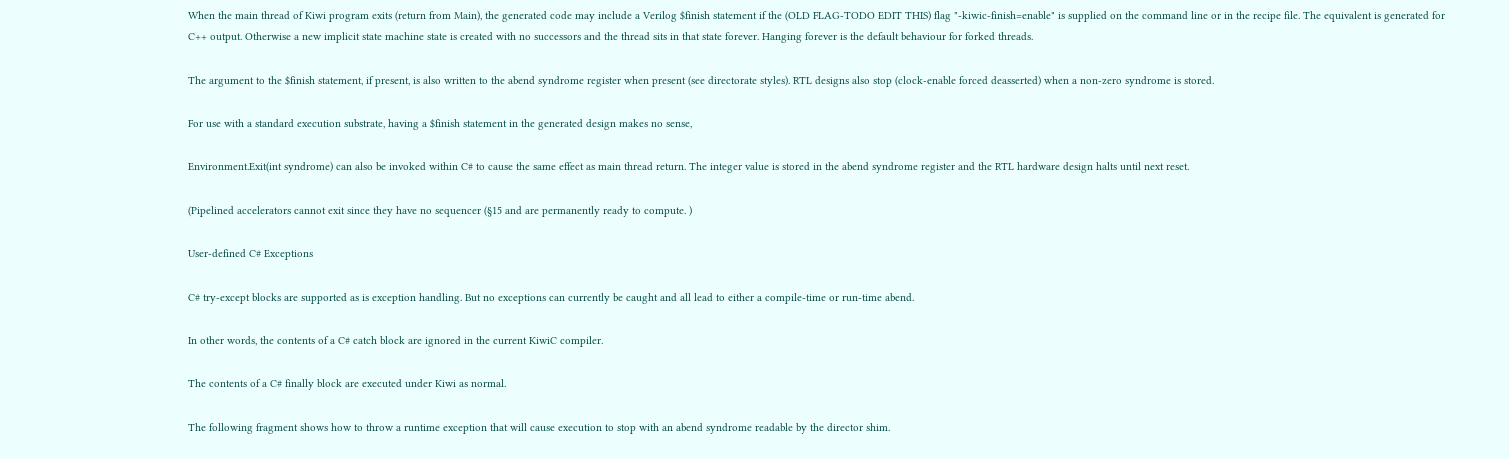When the main thread of Kiwi program exits (return from Main), the generated code may include a Verilog $finish statement if the (OLD FLAG-TODO EDIT THIS) flag "-kiwic-finish=enable" is supplied on the command line or in the recipe file. The equivalent is generated for C++ output. Otherwise a new implicit state machine state is created with no successors and the thread sits in that state forever. Hanging forever is the default behaviour for forked threads.

The argument to the $finish statement, if present, is also written to the abend syndrome register when present (see directorate styles). RTL designs also stop (clock-enable forced deasserted) when a non-zero syndrome is stored.

For use with a standard execution substrate, having a $finish statement in the generated design makes no sense,

Environment.Exit(int syndrome) can also be invoked within C# to cause the same effect as main thread return. The integer value is stored in the abend syndrome register and the RTL hardware design halts until next reset.

(Pipelined accelerators cannot exit since they have no sequencer (§15 and are permanently ready to compute. )

User-defined C# Exceptions

C# try-except blocks are supported as is exception handling. But no exceptions can currently be caught and all lead to either a compile-time or run-time abend.

In other words, the contents of a C# catch block are ignored in the current KiwiC compiler.

The contents of a C# finally block are executed under Kiwi as normal.

The following fragment shows how to throw a runtime exception that will cause execution to stop with an abend syndrome readable by the director shim.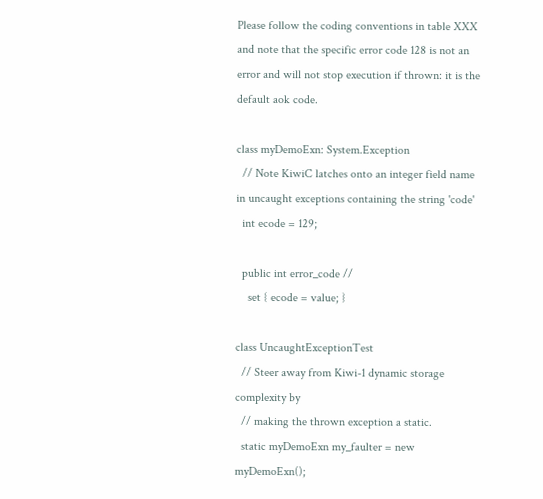Please follow the coding conventions in table XXX and note that the specific error code 128 is not an error and will not stop execution if thrown: it is the default aok code.

class myDemoExn: System.Exception
  // Note KiwiC latches onto an integer field name in uncaught exceptions containing the string 'code'
  int ecode = 129;

  public int error_code //
    set { ecode = value; }

class UncaughtExceptionTest
  // Steer away from Kiwi-1 dynamic storage complexity by
  // making the thrown exception a static.
  static myDemoExn my_faulter = new myDemoExn();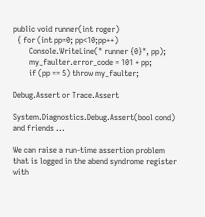public void runner(int roger)
  { for (int pp=0; pp<10;pp++)
        Console.WriteLine(" runner {0}", pp);
        my_faulter.error_code = 101 + pp;
        if (pp == 5) throw my_faulter;

Debug.Assert or Trace.Assert

System.Diagnostics.Debug.Assert(bool cond) and friends ...

We can raise a run-time assertion problem that is logged in the abend syndrome register with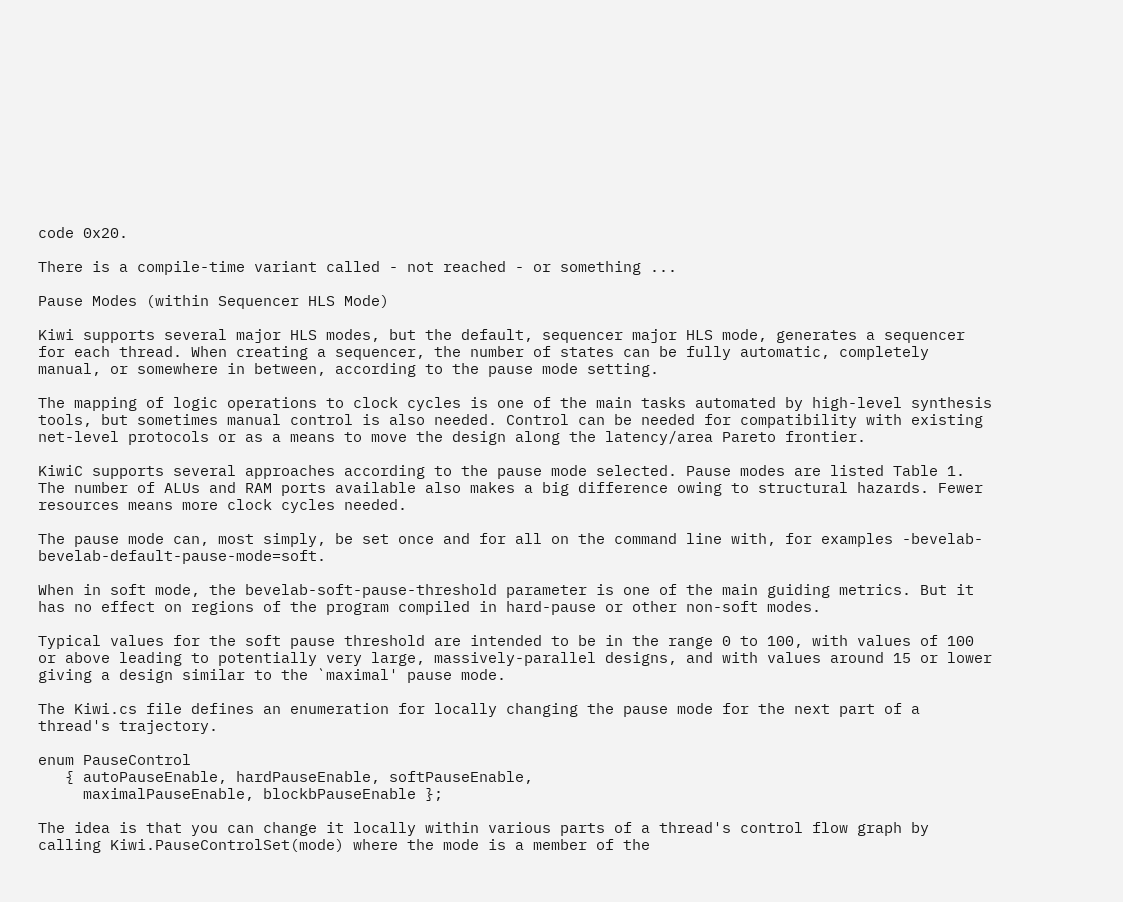code 0x20.

There is a compile-time variant called - not reached - or something ...

Pause Modes (within Sequencer HLS Mode)

Kiwi supports several major HLS modes, but the default, sequencer major HLS mode, generates a sequencer for each thread. When creating a sequencer, the number of states can be fully automatic, completely manual, or somewhere in between, according to the pause mode setting.

The mapping of logic operations to clock cycles is one of the main tasks automated by high-level synthesis tools, but sometimes manual control is also needed. Control can be needed for compatibility with existing net-level protocols or as a means to move the design along the latency/area Pareto frontier.

KiwiC supports several approaches according to the pause mode selected. Pause modes are listed Table 1. The number of ALUs and RAM ports available also makes a big difference owing to structural hazards. Fewer resources means more clock cycles needed.

The pause mode can, most simply, be set once and for all on the command line with, for examples -bevelab-bevelab-default-pause-mode=soft.

When in soft mode, the bevelab-soft-pause-threshold parameter is one of the main guiding metrics. But it has no effect on regions of the program compiled in hard-pause or other non-soft modes.

Typical values for the soft pause threshold are intended to be in the range 0 to 100, with values of 100 or above leading to potentially very large, massively-parallel designs, and with values around 15 or lower giving a design similar to the `maximal' pause mode.

The Kiwi.cs file defines an enumeration for locally changing the pause mode for the next part of a thread's trajectory.

enum PauseControl
   { autoPauseEnable, hardPauseEnable, softPauseEnable,
     maximalPauseEnable, blockbPauseEnable };

The idea is that you can change it locally within various parts of a thread's control flow graph by calling Kiwi.PauseControlSet(mode) where the mode is a member of the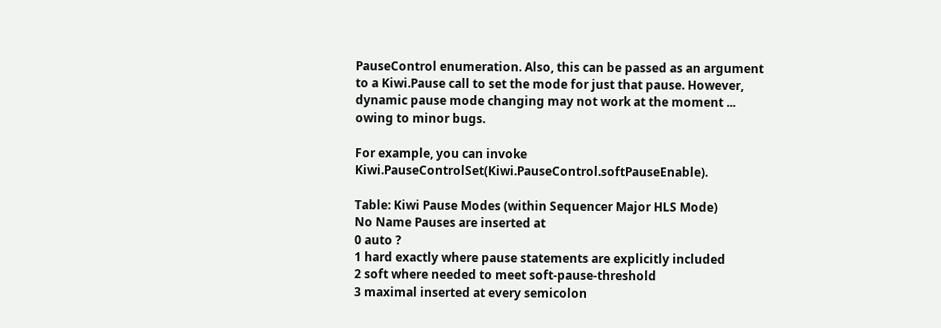PauseControl enumeration. Also, this can be passed as an argument to a Kiwi.Pause call to set the mode for just that pause. However, dynamic pause mode changing may not work at the moment ... owing to minor bugs.

For example, you can invoke Kiwi.PauseControlSet(Kiwi.PauseControl.softPauseEnable).

Table: Kiwi Pause Modes (within Sequencer Major HLS Mode)
No Name Pauses are inserted at
0 auto ?
1 hard exactly where pause statements are explicitly included
2 soft where needed to meet soft-pause-threshold
3 maximal inserted at every semicolon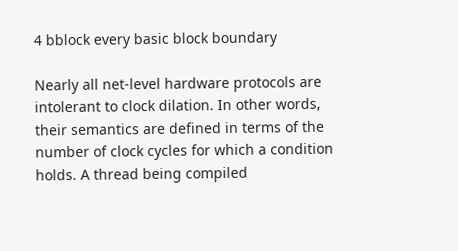4 bblock every basic block boundary

Nearly all net-level hardware protocols are intolerant to clock dilation. In other words, their semantics are defined in terms of the number of clock cycles for which a condition holds. A thread being compiled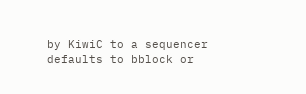by KiwiC to a sequencer defaults to bblock or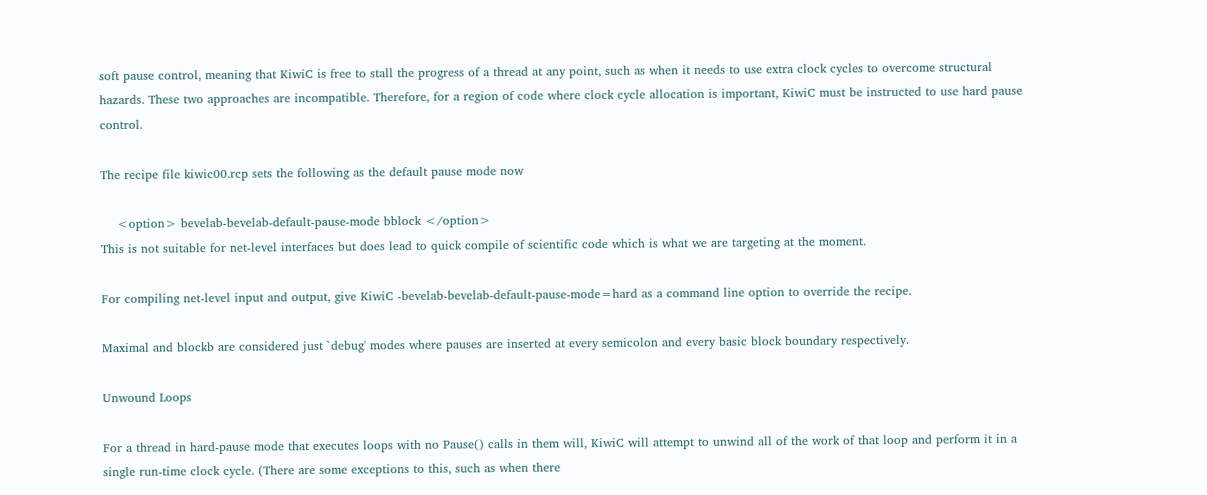soft pause control, meaning that KiwiC is free to stall the progress of a thread at any point, such as when it needs to use extra clock cycles to overcome structural hazards. These two approaches are incompatible. Therefore, for a region of code where clock cycle allocation is important, KiwiC must be instructed to use hard pause control.

The recipe file kiwic00.rcp sets the following as the default pause mode now

    <option> bevelab-bevelab-default-pause-mode bblock </option>
This is not suitable for net-level interfaces but does lead to quick compile of scientific code which is what we are targeting at the moment.

For compiling net-level input and output, give KiwiC -bevelab-bevelab-default-pause-mode=hard as a command line option to override the recipe.

Maximal and blockb are considered just `debug' modes where pauses are inserted at every semicolon and every basic block boundary respectively.

Unwound Loops

For a thread in hard-pause mode that executes loops with no Pause() calls in them will, KiwiC will attempt to unwind all of the work of that loop and perform it in a single run-time clock cycle. (There are some exceptions to this, such as when there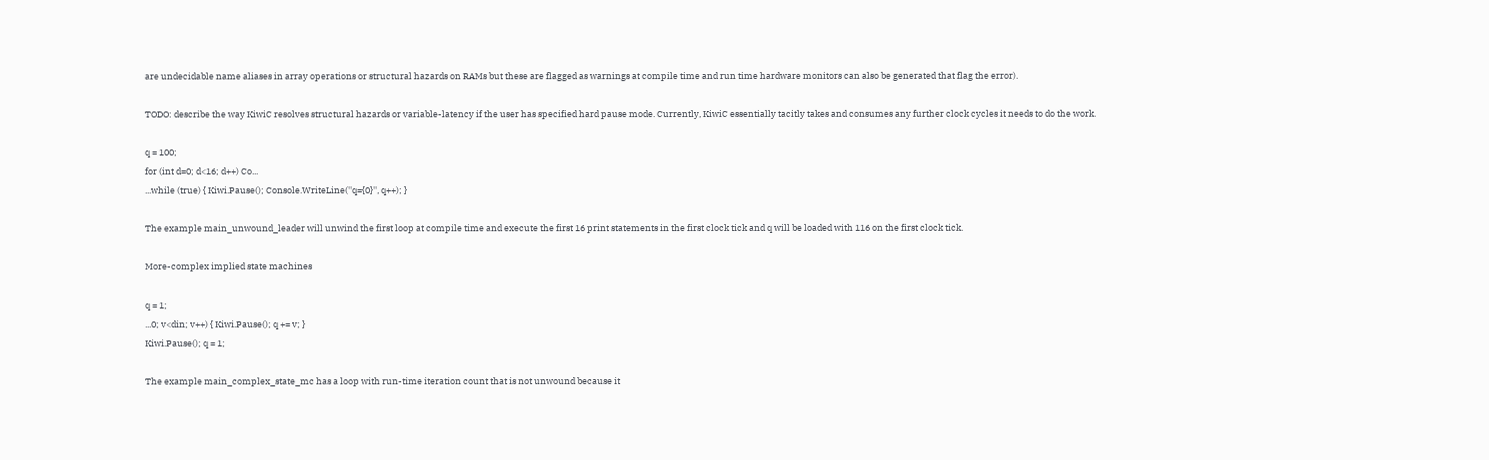are undecidable name aliases in array operations or structural hazards on RAMs but these are flagged as warnings at compile time and run time hardware monitors can also be generated that flag the error).

TODO: describe the way KiwiC resolves structural hazards or variable-latency if the user has specified hard pause mode. Currently, KiwiC essentially tacitly takes and consumes any further clock cycles it needs to do the work.

q = 100;
for (int d=0; d<16; d++) Co...
...while (true) { Kiwi.Pause(); Console.WriteLine(''q={0}'', q++); }

The example main_unwound_leader will unwind the first loop at compile time and execute the first 16 print statements in the first clock tick and q will be loaded with 116 on the first clock tick.

More-complex implied state machines

q = 1;
...0; v<din; v++) { Kiwi.Pause(); q += v; }
Kiwi.Pause(); q = 1;

The example main_complex_state_mc has a loop with run-time iteration count that is not unwound because it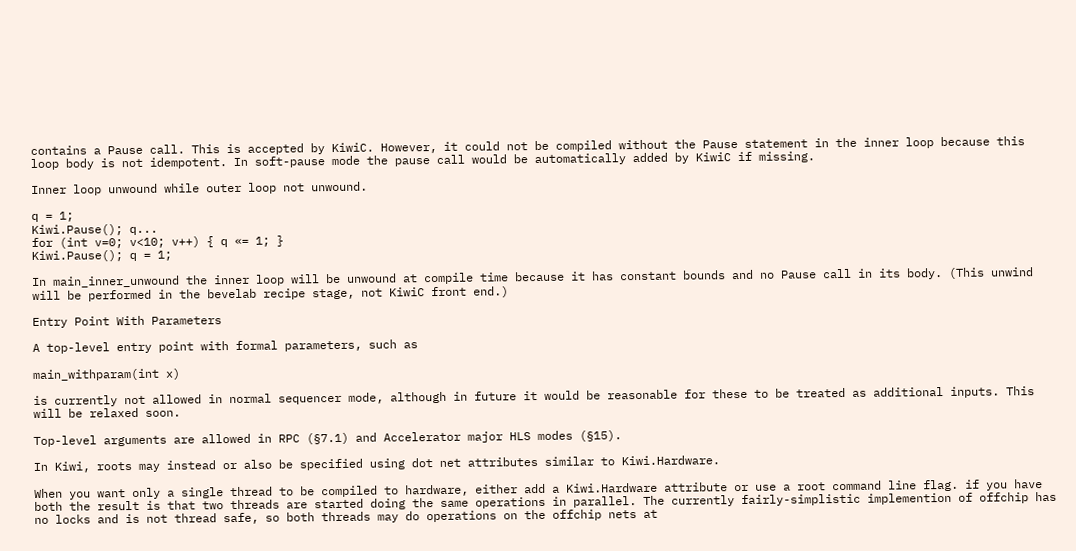contains a Pause call. This is accepted by KiwiC. However, it could not be compiled without the Pause statement in the inner loop because this loop body is not idempotent. In soft-pause mode the pause call would be automatically added by KiwiC if missing.

Inner loop unwound while outer loop not unwound.

q = 1;
Kiwi.Pause(); q...
for (int v=0; v<10; v++) { q «= 1; }
Kiwi.Pause(); q = 1;

In main_inner_unwound the inner loop will be unwound at compile time because it has constant bounds and no Pause call in its body. (This unwind will be performed in the bevelab recipe stage, not KiwiC front end.)

Entry Point With Parameters

A top-level entry point with formal parameters, such as

main_withparam(int x)

is currently not allowed in normal sequencer mode, although in future it would be reasonable for these to be treated as additional inputs. This will be relaxed soon.

Top-level arguments are allowed in RPC (§7.1) and Accelerator major HLS modes (§15).

In Kiwi, roots may instead or also be specified using dot net attributes similar to Kiwi.Hardware.

When you want only a single thread to be compiled to hardware, either add a Kiwi.Hardware attribute or use a root command line flag. if you have both the result is that two threads are started doing the same operations in parallel. The currently fairly-simplistic implemention of offchip has no locks and is not thread safe, so both threads may do operations on the offchip nets at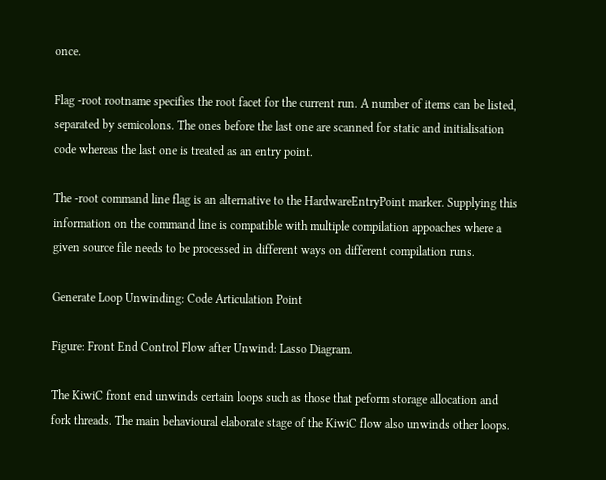once.

Flag -root rootname specifies the root facet for the current run. A number of items can be listed, separated by semicolons. The ones before the last one are scanned for static and initialisation code whereas the last one is treated as an entry point.

The -root command line flag is an alternative to the HardwareEntryPoint marker. Supplying this information on the command line is compatible with multiple compilation appoaches where a given source file needs to be processed in different ways on different compilation runs.

Generate Loop Unwinding: Code Articulation Point

Figure: Front End Control Flow after Unwind: Lasso Diagram.

The KiwiC front end unwinds certain loops such as those that peform storage allocation and fork threads. The main behavioural elaborate stage of the KiwiC flow also unwinds other loops.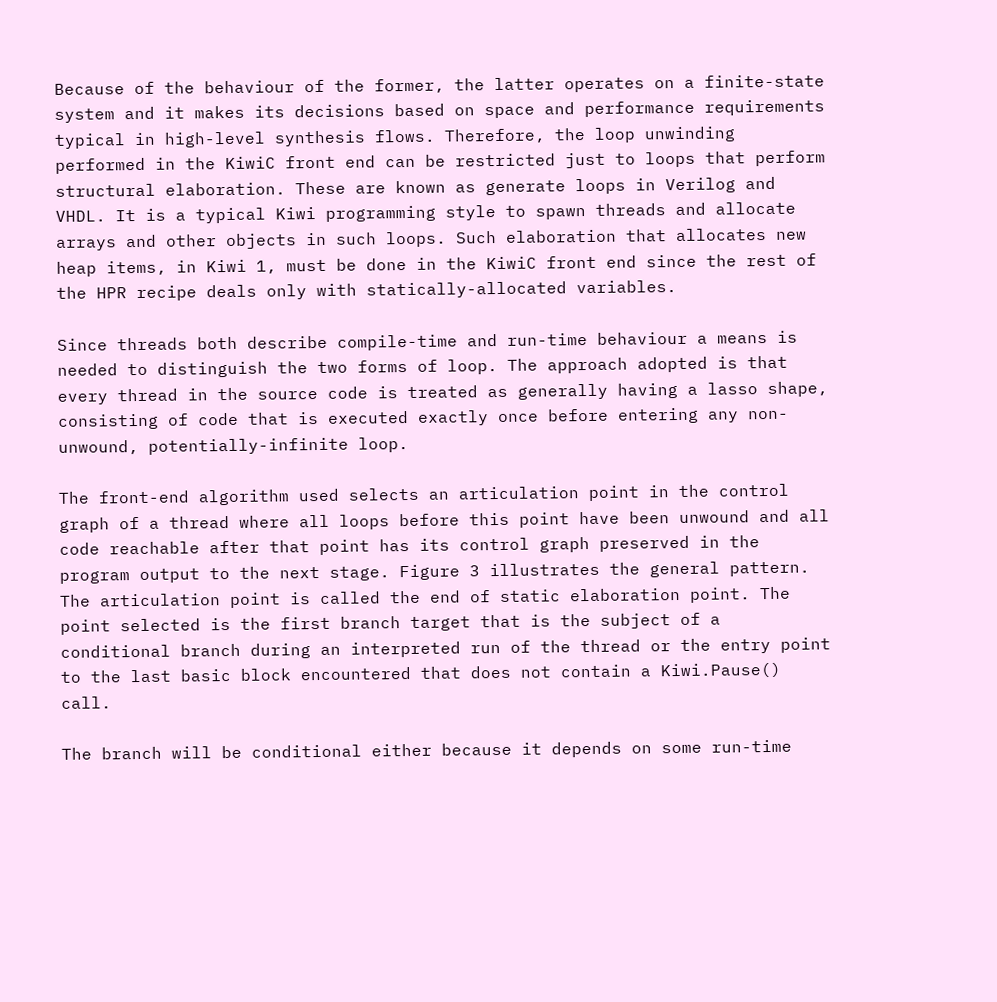Because of the behaviour of the former, the latter operates on a finite-state system and it makes its decisions based on space and performance requirements typical in high-level synthesis flows. Therefore, the loop unwinding performed in the KiwiC front end can be restricted just to loops that perform structural elaboration. These are known as generate loops in Verilog and VHDL. It is a typical Kiwi programming style to spawn threads and allocate arrays and other objects in such loops. Such elaboration that allocates new heap items, in Kiwi 1, must be done in the KiwiC front end since the rest of the HPR recipe deals only with statically-allocated variables.

Since threads both describe compile-time and run-time behaviour a means is needed to distinguish the two forms of loop. The approach adopted is that every thread in the source code is treated as generally having a lasso shape, consisting of code that is executed exactly once before entering any non-unwound, potentially-infinite loop.

The front-end algorithm used selects an articulation point in the control graph of a thread where all loops before this point have been unwound and all code reachable after that point has its control graph preserved in the program output to the next stage. Figure 3 illustrates the general pattern. The articulation point is called the end of static elaboration point. The point selected is the first branch target that is the subject of a conditional branch during an interpreted run of the thread or the entry point to the last basic block encountered that does not contain a Kiwi.Pause() call.

The branch will be conditional either because it depends on some run-time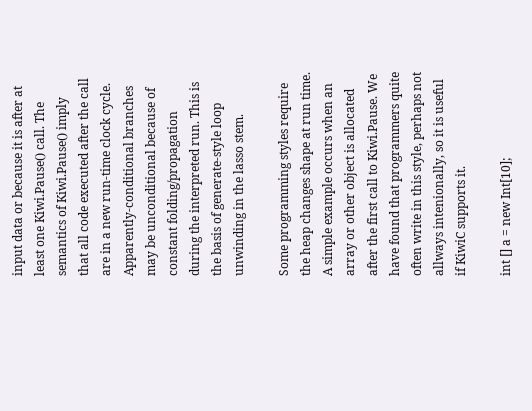input data or because it is after at least one Kiwi.Pause() call. The semantics of Kiwi.Pause() imply that all code executed after the call are in a new run-time clock cycle. Apparently-conditional branches may be unconditional because of constant folding/propagation during the interpreted run. This is the basis of generate-style loop unwinding in the lasso stem.

Some programming styles require the heap changes shape at run time. A simple example occurs when an array or other object is allocated after the first call to Kiwi.Pause. We have found that programmers quite often write in this style, perhaps not allways intenionally, so it is useful if KiwiC supports it.

int [] a = new Int[10];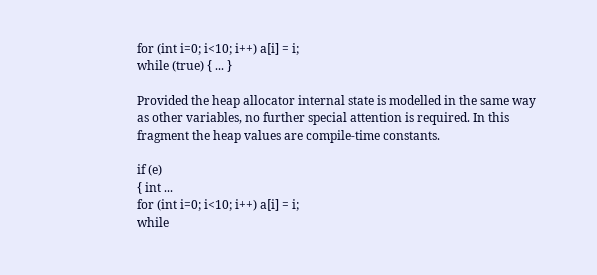for (int i=0; i<10; i++) a[i] = i;
while (true) { ... }

Provided the heap allocator internal state is modelled in the same way as other variables, no further special attention is required. In this fragment the heap values are compile-time constants.

if (e)
{ int ...
for (int i=0; i<10; i++) a[i] = i;
while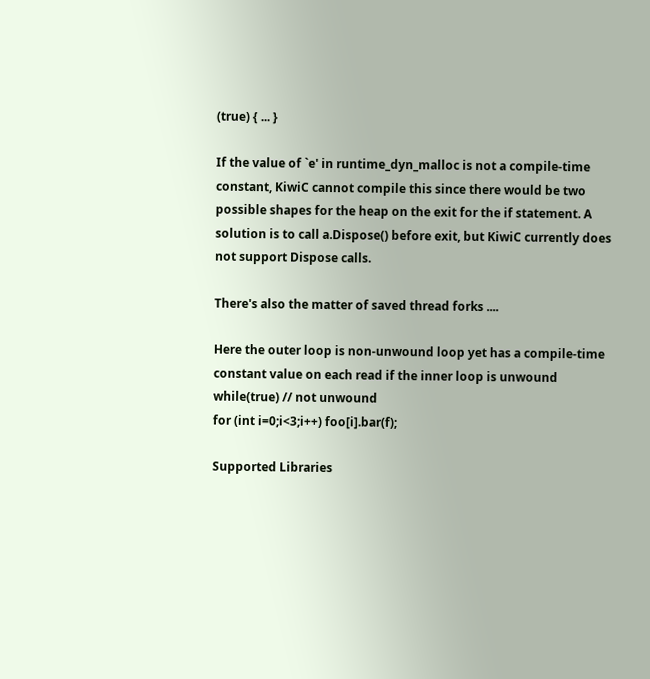(true) { ... }

If the value of `e' in runtime_dyn_malloc is not a compile-time constant, KiwiC cannot compile this since there would be two possible shapes for the heap on the exit for the if statement. A solution is to call a.Dispose() before exit, but KiwiC currently does not support Dispose calls.

There's also the matter of saved thread forks ....

Here the outer loop is non-unwound loop yet has a compile-time constant value on each read if the inner loop is unwound
while(true) // not unwound
for (int i=0;i<3;i++) foo[i].bar(f);

Supported Libraries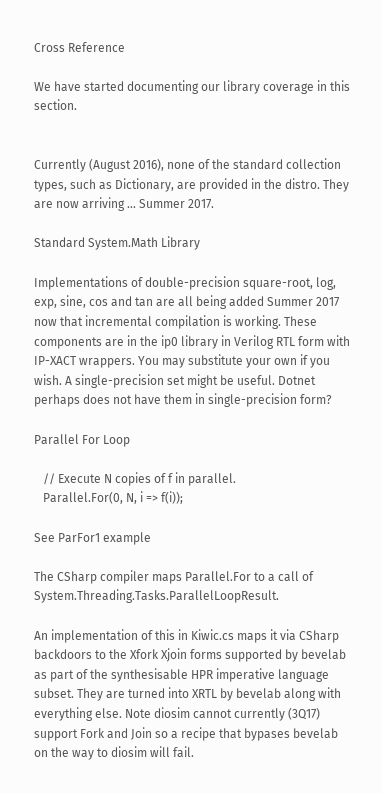Cross Reference

We have started documenting our library coverage in this section.


Currently (August 2016), none of the standard collection types, such as Dictionary, are provided in the distro. They are now arriving ... Summer 2017.

Standard System.Math Library

Implementations of double-precision square-root, log, exp, sine, cos and tan are all being added Summer 2017 now that incremental compilation is working. These components are in the ip0 library in Verilog RTL form with IP-XACT wrappers. You may substitute your own if you wish. A single-precision set might be useful. Dotnet perhaps does not have them in single-precision form?

Parallel For Loop

   // Execute N copies of f in parallel.
   Parallel.For(0, N, i => f(i));

See ParFor1 example

The CSharp compiler maps Parallel.For to a call of System.Threading.Tasks.ParallelLoopResult.

An implementation of this in Kiwic.cs maps it via CSharp backdoors to the Xfork Xjoin forms supported by bevelab as part of the synthesisable HPR imperative language subset. They are turned into XRTL by bevelab along with everything else. Note diosim cannot currently (3Q17) support Fork and Join so a recipe that bypases bevelab on the way to diosim will fail.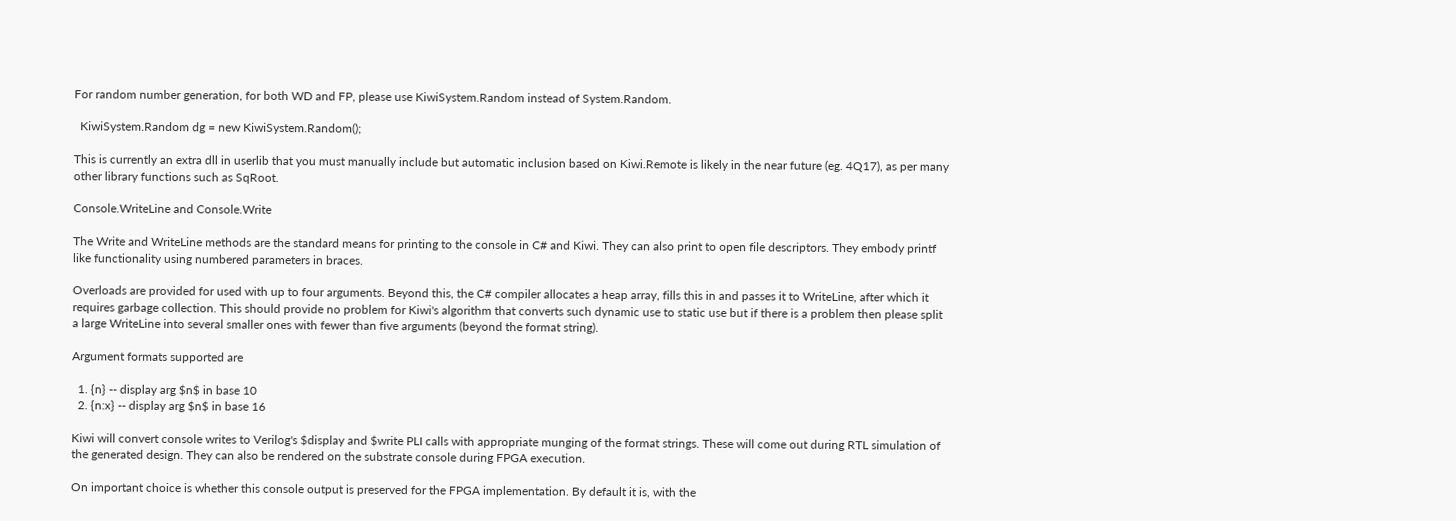For random number generation, for both WD and FP, please use KiwiSystem.Random instead of System.Random.

  KiwiSystem.Random dg = new KiwiSystem.Random();

This is currently an extra dll in userlib that you must manually include but automatic inclusion based on Kiwi.Remote is likely in the near future (eg. 4Q17), as per many other library functions such as SqRoot.

Console.WriteLine and Console.Write

The Write and WriteLine methods are the standard means for printing to the console in C# and Kiwi. They can also print to open file descriptors. They embody printf like functionality using numbered parameters in braces.

Overloads are provided for used with up to four arguments. Beyond this, the C# compiler allocates a heap array, fills this in and passes it to WriteLine, after which it requires garbage collection. This should provide no problem for Kiwi's algorithm that converts such dynamic use to static use but if there is a problem then please split a large WriteLine into several smaller ones with fewer than five arguments (beyond the format string).

Argument formats supported are

  1. {n} -- display arg $n$ in base 10
  2. {n:x} -- display arg $n$ in base 16

Kiwi will convert console writes to Verilog's $display and $write PLI calls with appropriate munging of the format strings. These will come out during RTL simulation of the generated design. They can also be rendered on the substrate console during FPGA execution.

On important choice is whether this console output is preserved for the FPGA implementation. By default it is, with the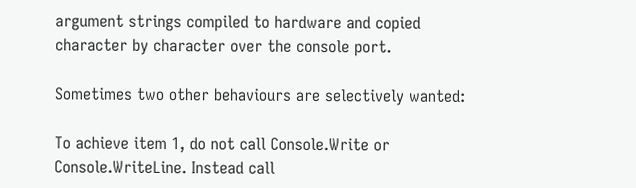argument strings compiled to hardware and copied character by character over the console port.

Sometimes two other behaviours are selectively wanted:

To achieve item 1, do not call Console.Write or Console.WriteLine. Instead call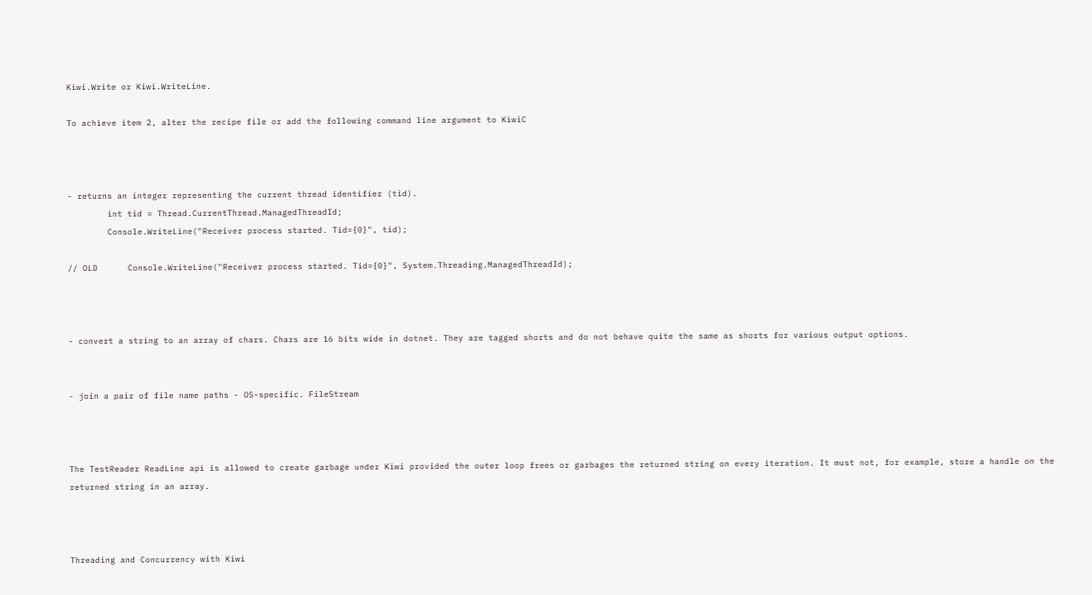Kiwi.Write or Kiwi.WriteLine.

To achieve item 2, alter the recipe file or add the following command line argument to KiwiC



- returns an integer representing the current thread identifier (tid).
        int tid = Thread.CurrentThread.ManagedThreadId;
        Console.WriteLine("Receiver process started. Tid={0}", tid);

// OLD      Console.WriteLine("Receiver process started. Tid={0}", System.Threading.ManagedThreadId);



- convert a string to an array of chars. Chars are 16 bits wide in dotnet. They are tagged shorts and do not behave quite the same as shorts for various output options.


- join a pair of file name paths - OS-specific. FileStream



The TestReader ReadLine api is allowed to create garbage under Kiwi provided the outer loop frees or garbages the returned string on every iteration. It must not, for example, store a handle on the returned string in an array.



Threading and Concurrency with Kiwi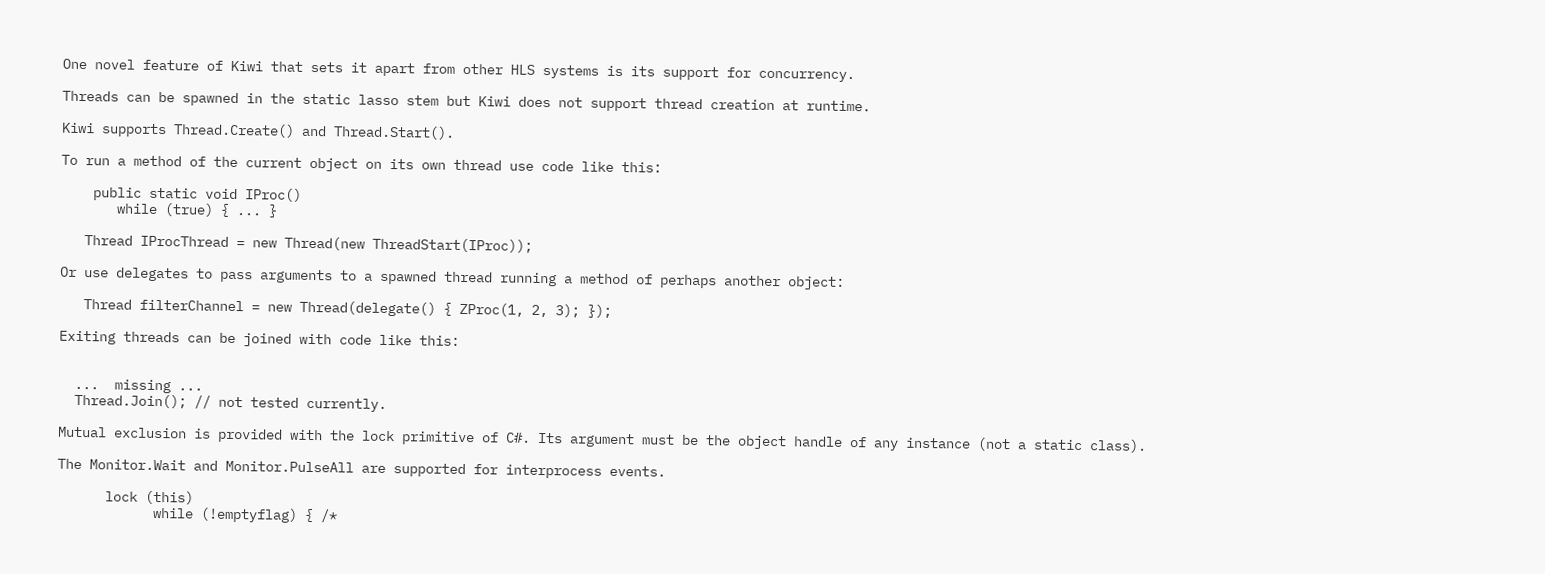One novel feature of Kiwi that sets it apart from other HLS systems is its support for concurrency.

Threads can be spawned in the static lasso stem but Kiwi does not support thread creation at runtime.

Kiwi supports Thread.Create() and Thread.Start().

To run a method of the current object on its own thread use code like this:

    public static void IProc()
       while (true) { ... }

   Thread IProcThread = new Thread(new ThreadStart(IProc));

Or use delegates to pass arguments to a spawned thread running a method of perhaps another object:

   Thread filterChannel = new Thread(delegate() { ZProc(1, 2, 3); });

Exiting threads can be joined with code like this:


  ...  missing ...
  Thread.Join(); // not tested currently.

Mutual exclusion is provided with the lock primitive of C#. Its argument must be the object handle of any instance (not a static class).

The Monitor.Wait and Monitor.PulseAll are supported for interprocess events.

      lock (this)
            while (!emptyflag) { /*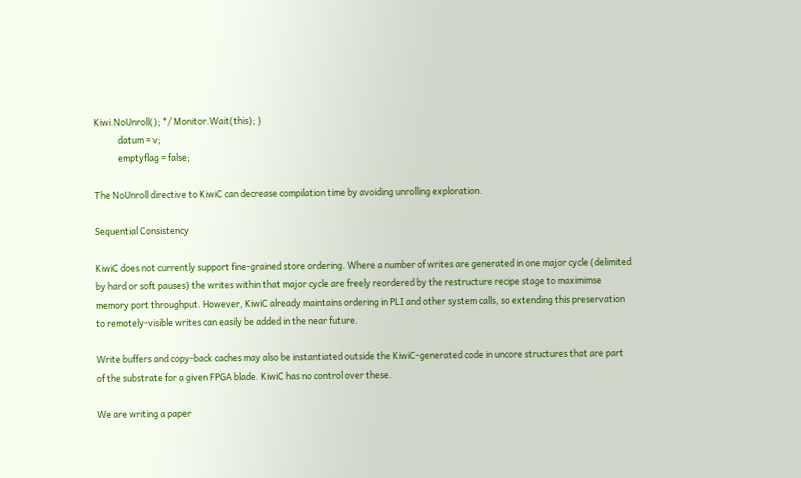Kiwi.NoUnroll(); */ Monitor.Wait(this); }
            datum = v;
            emptyflag = false;

The NoUnroll directive to KiwiC can decrease compilation time by avoiding unrolling exploration.

Sequential Consistency

KiwiC does not currently support fine-grained store ordering. Where a number of writes are generated in one major cycle (delimited by hard or soft pauses) the writes within that major cycle are freely reordered by the restructure recipe stage to maximimse memory port throughput. However, KiwiC already maintains ordering in PLI and other system calls, so extending this preservation to remotely-visible writes can easily be added in the near future.

Write buffers and copy-back caches may also be instantiated outside the KiwiC-generated code in uncore structures that are part of the substrate for a given FPGA blade. KiwiC has no control over these.

We are writing a paper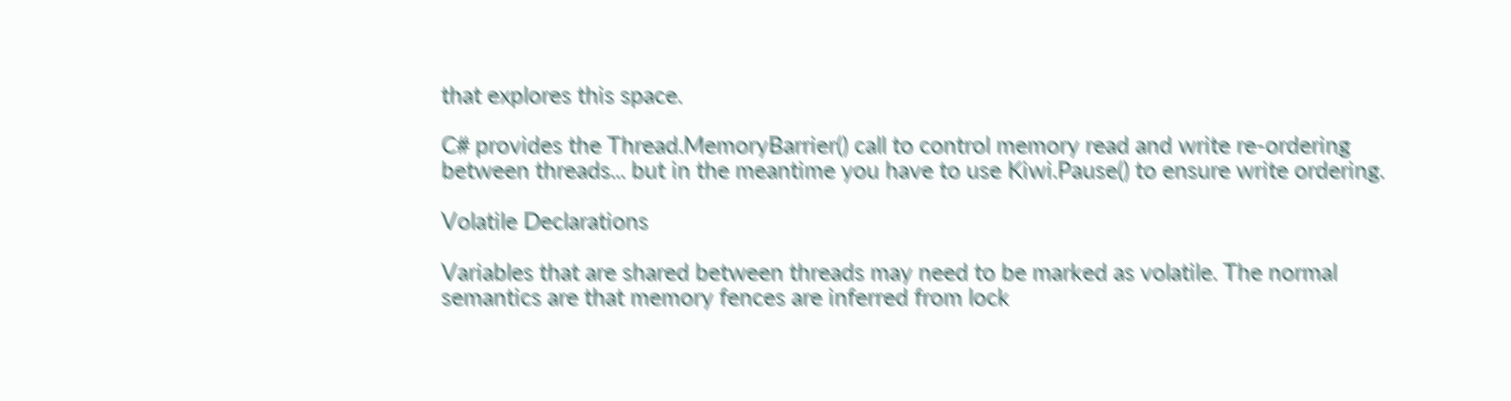that explores this space.

C# provides the Thread.MemoryBarrier() call to control memory read and write re-ordering between threads... but in the meantime you have to use Kiwi.Pause() to ensure write ordering.

Volatile Declarations

Variables that are shared between threads may need to be marked as volatile. The normal semantics are that memory fences are inferred from lock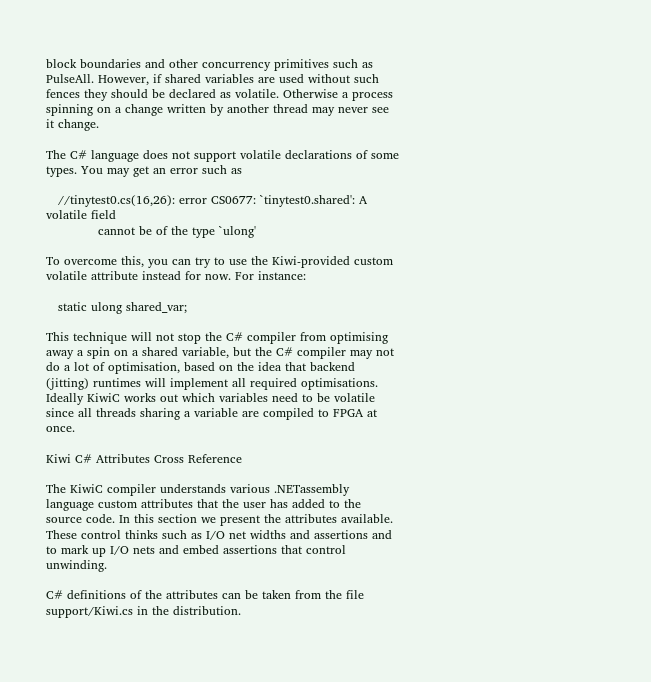block boundaries and other concurrency primitives such as PulseAll. However, if shared variables are used without such fences they should be declared as volatile. Otherwise a process spinning on a change written by another thread may never see it change.

The C# language does not support volatile declarations of some types. You may get an error such as

   //tinytest0.cs(16,26): error CS0677: `tinytest0.shared': A volatile field
             cannot be of the type `ulong'

To overcome this, you can try to use the Kiwi-provided custom volatile attribute instead for now. For instance:

   static ulong shared_var;

This technique will not stop the C# compiler from optimising away a spin on a shared variable, but the C# compiler may not do a lot of optimisation, based on the idea that backend (jitting) runtimes will implement all required optimisations. Ideally KiwiC works out which variables need to be volatile since all threads sharing a variable are compiled to FPGA at once.

Kiwi C# Attributes Cross Reference

The KiwiC compiler understands various .NETassembly language custom attributes that the user has added to the source code. In this section we present the attributes available. These control thinks such as I/O net widths and assertions and to mark up I/O nets and embed assertions that control unwinding.

C# definitions of the attributes can be taken from the file support/Kiwi.cs in the distribution.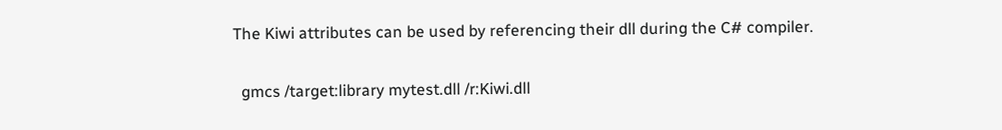The Kiwi attributes can be used by referencing their dll during the C# compiler.

  gmcs /target:library mytest.dll /r:Kiwi.dll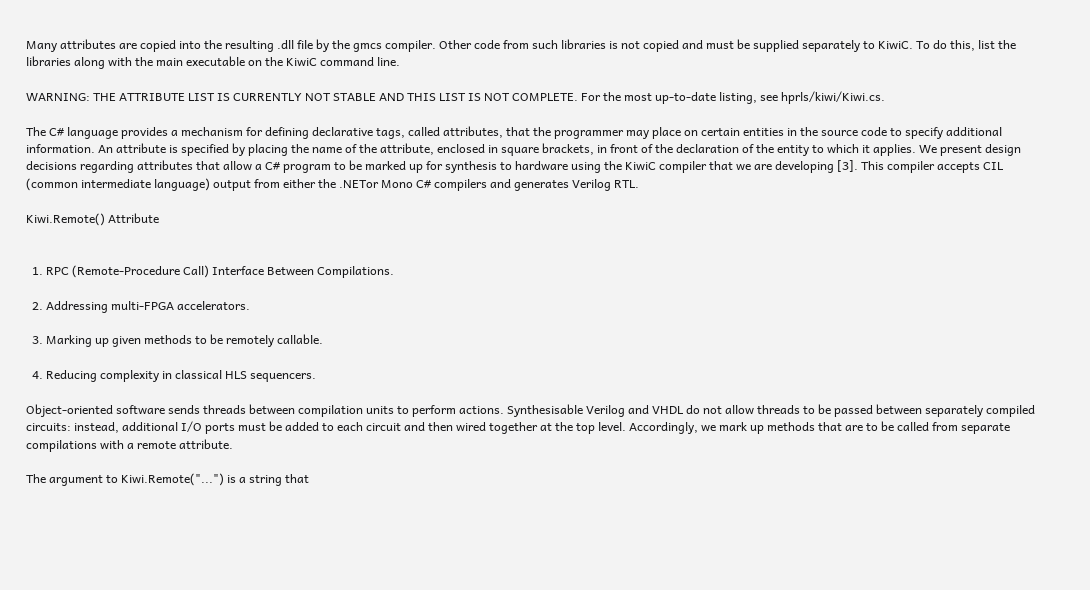Many attributes are copied into the resulting .dll file by the gmcs compiler. Other code from such libraries is not copied and must be supplied separately to KiwiC. To do this, list the libraries along with the main executable on the KiwiC command line.

WARNING: THE ATTRIBUTE LIST IS CURRENTLY NOT STABLE AND THIS LIST IS NOT COMPLETE. For the most up-to-date listing, see hprls/kiwi/Kiwi.cs.

The C# language provides a mechanism for defining declarative tags, called attributes, that the programmer may place on certain entities in the source code to specify additional information. An attribute is specified by placing the name of the attribute, enclosed in square brackets, in front of the declaration of the entity to which it applies. We present design decisions regarding attributes that allow a C# program to be marked up for synthesis to hardware using the KiwiC compiler that we are developing [3]. This compiler accepts CIL (common intermediate language) output from either the .NETor Mono C# compilers and generates Verilog RTL.

Kiwi.Remote() Attribute


  1. RPC (Remote-Procedure Call) Interface Between Compilations.

  2. Addressing multi-FPGA accelerators.

  3. Marking up given methods to be remotely callable.

  4. Reducing complexity in classical HLS sequencers.

Object-oriented software sends threads between compilation units to perform actions. Synthesisable Verilog and VHDL do not allow threads to be passed between separately compiled circuits: instead, additional I/O ports must be added to each circuit and then wired together at the top level. Accordingly, we mark up methods that are to be called from separate compilations with a remote attribute.

The argument to Kiwi.Remote("...") is a string that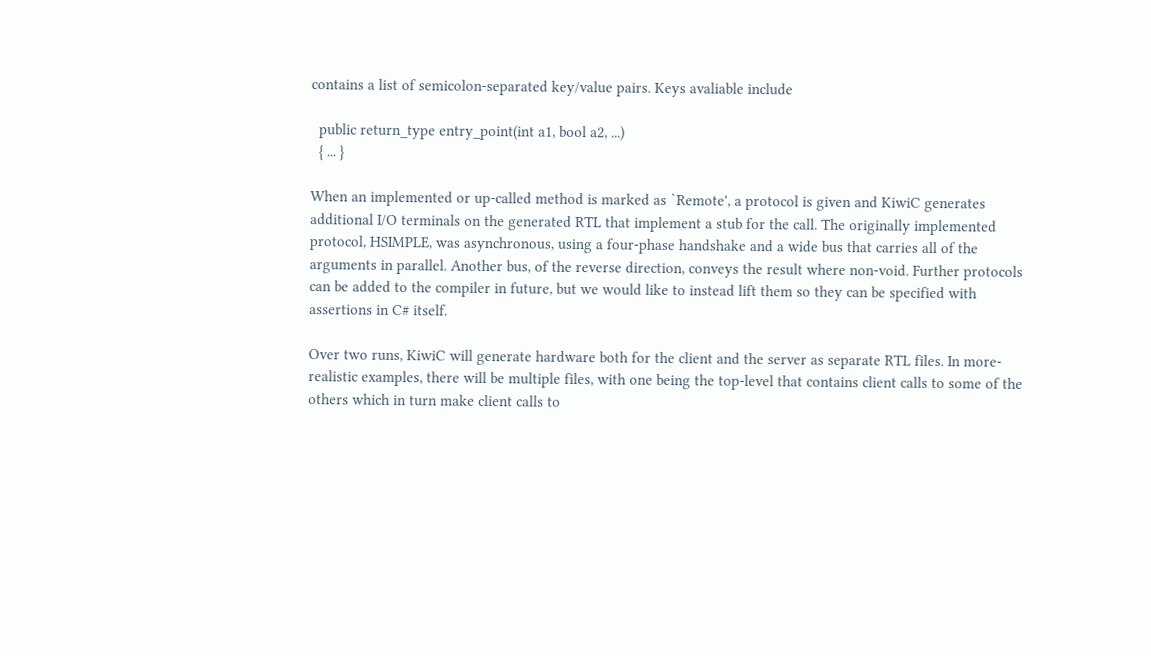contains a list of semicolon-separated key/value pairs. Keys avaliable include

  public return_type entry_point(int a1, bool a2, ...)
  { ... }

When an implemented or up-called method is marked as `Remote', a protocol is given and KiwiC generates additional I/O terminals on the generated RTL that implement a stub for the call. The originally implemented protocol, HSIMPLE, was asynchronous, using a four-phase handshake and a wide bus that carries all of the arguments in parallel. Another bus, of the reverse direction, conveys the result where non-void. Further protocols can be added to the compiler in future, but we would like to instead lift them so they can be specified with assertions in C# itself.

Over two runs, KiwiC will generate hardware both for the client and the server as separate RTL files. In more-realistic examples, there will be multiple files, with one being the top-level that contains client calls to some of the others which in turn make client calls to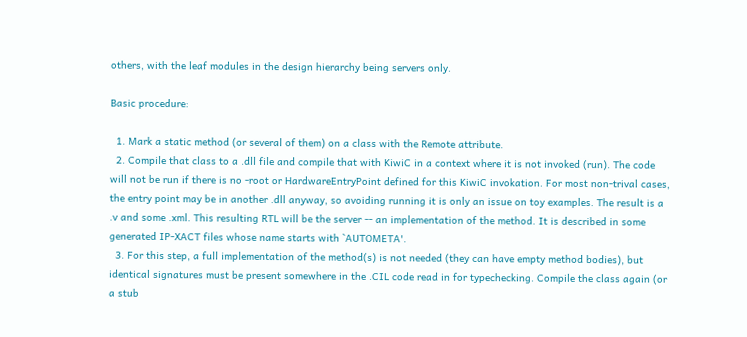others, with the leaf modules in the design hierarchy being servers only.

Basic procedure:

  1. Mark a static method (or several of them) on a class with the Remote attribute.
  2. Compile that class to a .dll file and compile that with KiwiC in a context where it is not invoked (run). The code will not be run if there is no -root or HardwareEntryPoint defined for this KiwiC invokation. For most non-trival cases, the entry point may be in another .dll anyway, so avoiding running it is only an issue on toy examples. The result is a .v and some .xml. This resulting RTL will be the server -- an implementation of the method. It is described in some generated IP-XACT files whose name starts with `AUTOMETA'.
  3. For this step, a full implementation of the method(s) is not needed (they can have empty method bodies), but identical signatures must be present somewhere in the .CIL code read in for typechecking. Compile the class again (or a stub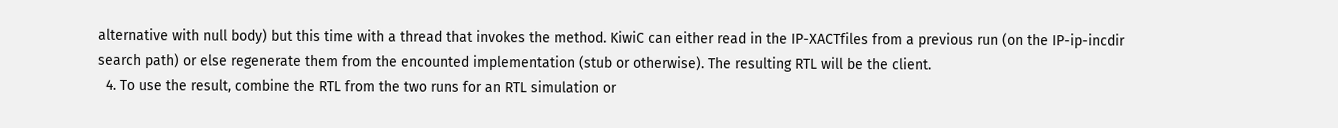alternative with null body) but this time with a thread that invokes the method. KiwiC can either read in the IP-XACTfiles from a previous run (on the IP-ip-incdir search path) or else regenerate them from the encounted implementation (stub or otherwise). The resulting RTL will be the client.
  4. To use the result, combine the RTL from the two runs for an RTL simulation or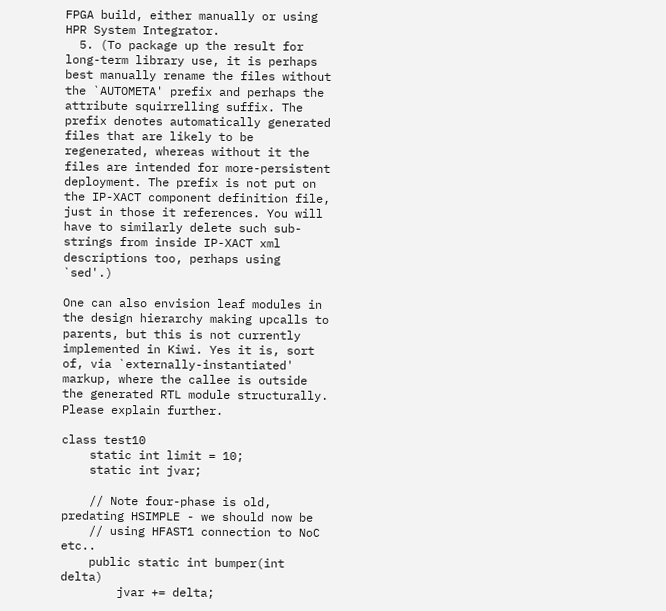FPGA build, either manually or using HPR System Integrator.
  5. (To package up the result for long-term library use, it is perhaps best manually rename the files without the `AUTOMETA' prefix and perhaps the attribute squirrelling suffix. The prefix denotes automatically generated files that are likely to be regenerated, whereas without it the files are intended for more-persistent deployment. The prefix is not put on the IP-XACT component definition file, just in those it references. You will have to similarly delete such sub-strings from inside IP-XACT xml descriptions too, perhaps using `sed'.)

One can also envision leaf modules in the design hierarchy making upcalls to parents, but this is not currently implemented in Kiwi. Yes it is, sort of, via `externally-instantiated' markup, where the callee is outside the generated RTL module structurally. Please explain further.

class test10
    static int limit = 10;
    static int jvar;

    // Note four-phase is old, predating HSIMPLE - we should now be
    // using HFAST1 connection to NoC etc..
    public static int bumper(int delta)
        jvar += delta;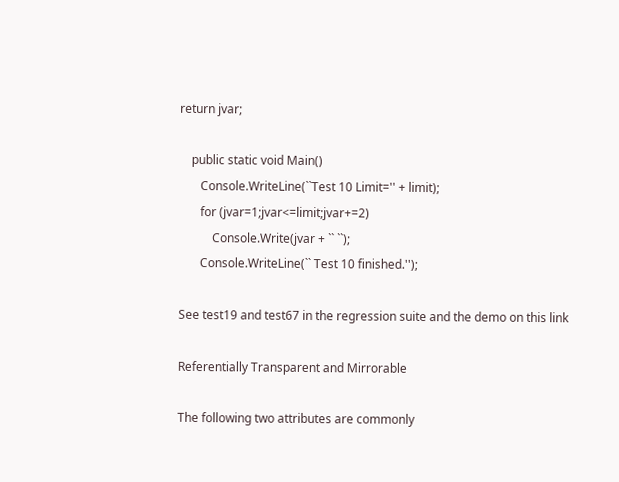return jvar;

    public static void Main()
       Console.WriteLine(``Test 10 Limit='' + limit);
       for (jvar=1;jvar<=limit;jvar+=2)
           Console.Write(jvar + `` ``);
       Console.WriteLine(`` Test 10 finished.'');

See test19 and test67 in the regression suite and the demo on this link

Referentially Transparent and Mirrorable

The following two attributes are commonly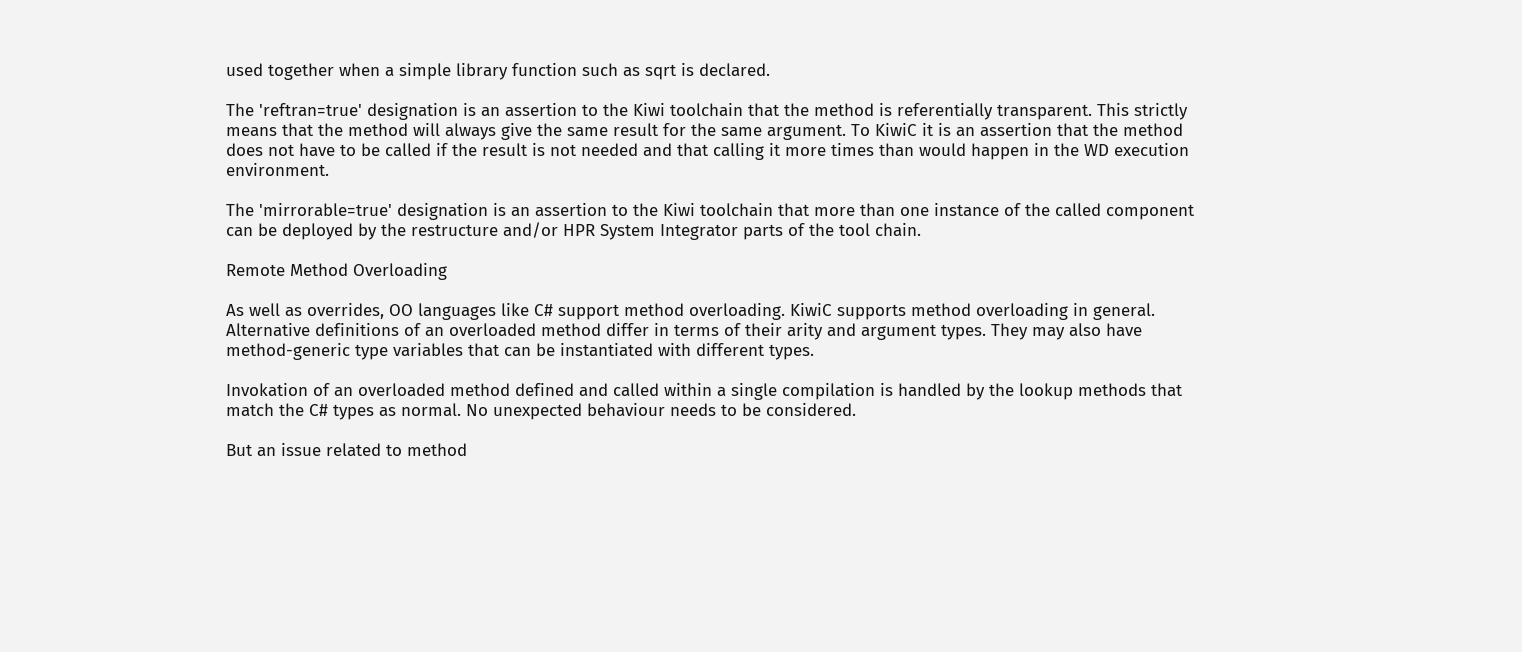used together when a simple library function such as sqrt is declared.

The 'reftran=true' designation is an assertion to the Kiwi toolchain that the method is referentially transparent. This strictly means that the method will always give the same result for the same argument. To KiwiC it is an assertion that the method does not have to be called if the result is not needed and that calling it more times than would happen in the WD execution environment.

The 'mirrorable=true' designation is an assertion to the Kiwi toolchain that more than one instance of the called component can be deployed by the restructure and/or HPR System Integrator parts of the tool chain.

Remote Method Overloading

As well as overrides, OO languages like C# support method overloading. KiwiC supports method overloading in general. Alternative definitions of an overloaded method differ in terms of their arity and argument types. They may also have method-generic type variables that can be instantiated with different types.

Invokation of an overloaded method defined and called within a single compilation is handled by the lookup methods that match the C# types as normal. No unexpected behaviour needs to be considered.

But an issue related to method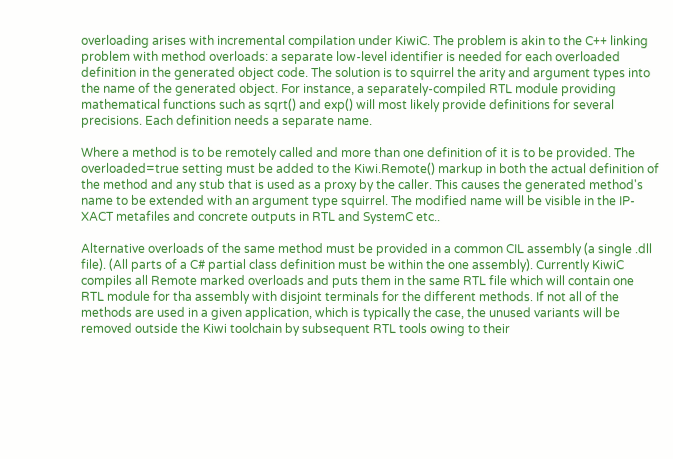overloading arises with incremental compilation under KiwiC. The problem is akin to the C++ linking problem with method overloads: a separate low-level identifier is needed for each overloaded definition in the generated object code. The solution is to squirrel the arity and argument types into the name of the generated object. For instance, a separately-compiled RTL module providing mathematical functions such as sqrt() and exp() will most likely provide definitions for several precisions. Each definition needs a separate name.

Where a method is to be remotely called and more than one definition of it is to be provided. The overloaded=true setting must be added to the Kiwi.Remote() markup in both the actual definition of the method and any stub that is used as a proxy by the caller. This causes the generated method's name to be extended with an argument type squirrel. The modified name will be visible in the IP-XACT metafiles and concrete outputs in RTL and SystemC etc..

Alternative overloads of the same method must be provided in a common CIL assembly (a single .dll file). (All parts of a C# partial class definition must be within the one assembly). Currently KiwiC compiles all Remote marked overloads and puts them in the same RTL file which will contain one RTL module for tha assembly with disjoint terminals for the different methods. If not all of the methods are used in a given application, which is typically the case, the unused variants will be removed outside the Kiwi toolchain by subsequent RTL tools owing to their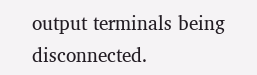output terminals being disconnected.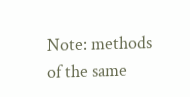Note: methods of the same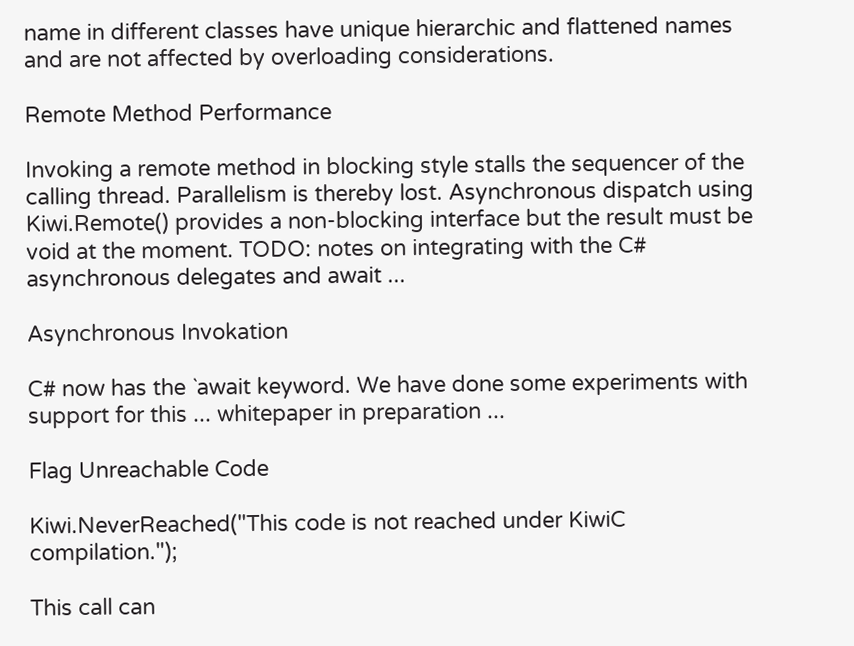name in different classes have unique hierarchic and flattened names and are not affected by overloading considerations.

Remote Method Performance

Invoking a remote method in blocking style stalls the sequencer of the calling thread. Parallelism is thereby lost. Asynchronous dispatch using Kiwi.Remote() provides a non-blocking interface but the result must be void at the moment. TODO: notes on integrating with the C# asynchronous delegates and await ...

Asynchronous Invokation

C# now has the `await keyword. We have done some experiments with support for this ... whitepaper in preparation ...

Flag Unreachable Code

Kiwi.NeverReached("This code is not reached under KiwiC compilation.");

This call can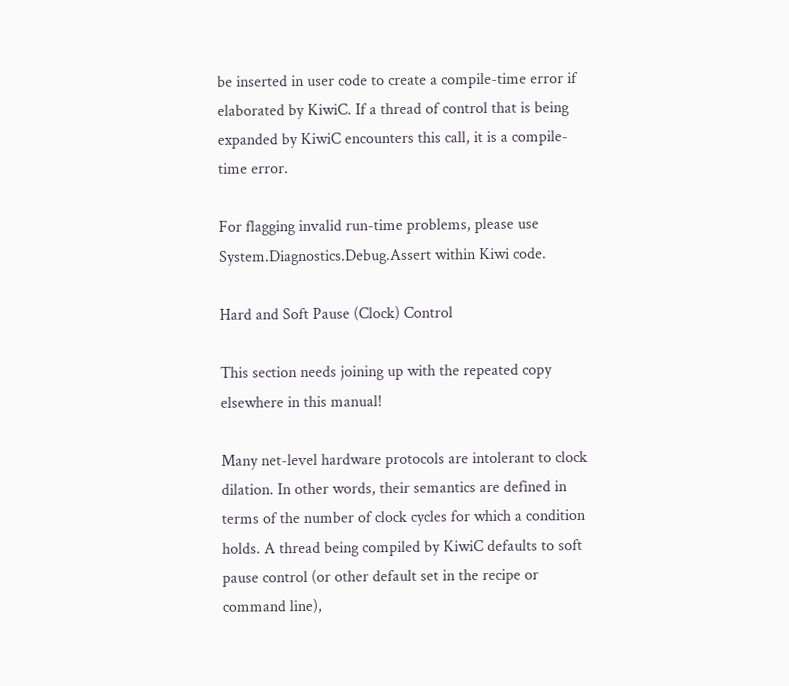be inserted in user code to create a compile-time error if elaborated by KiwiC. If a thread of control that is being expanded by KiwiC encounters this call, it is a compile-time error.

For flagging invalid run-time problems, please use System.Diagnostics.Debug.Assert within Kiwi code.

Hard and Soft Pause (Clock) Control

This section needs joining up with the repeated copy elsewhere in this manual!

Many net-level hardware protocols are intolerant to clock dilation. In other words, their semantics are defined in terms of the number of clock cycles for which a condition holds. A thread being compiled by KiwiC defaults to soft pause control (or other default set in the recipe or command line),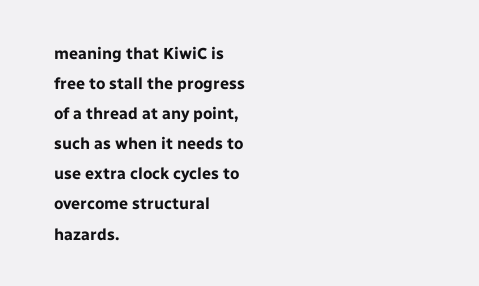meaning that KiwiC is free to stall the progress of a thread at any point, such as when it needs to use extra clock cycles to overcome structural hazards.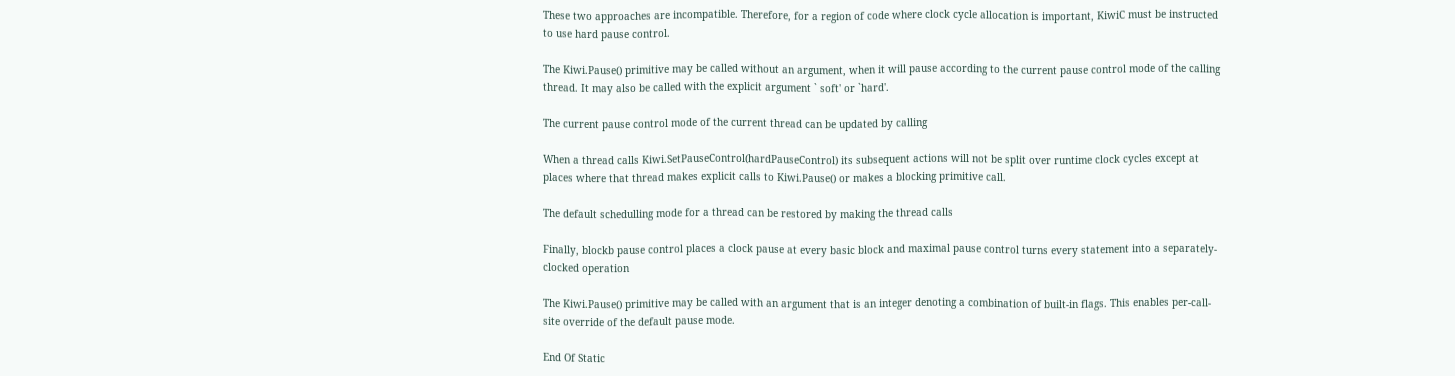These two approaches are incompatible. Therefore, for a region of code where clock cycle allocation is important, KiwiC must be instructed to use hard pause control.

The Kiwi.Pause() primitive may be called without an argument, when it will pause according to the current pause control mode of the calling thread. It may also be called with the explicit argument ` soft' or `hard'.

The current pause control mode of the current thread can be updated by calling

When a thread calls Kiwi.SetPauseControl(hardPauseControl) its subsequent actions will not be split over runtime clock cycles except at places where that thread makes explicit calls to Kiwi.Pause() or makes a blocking primitive call.

The default schedulling mode for a thread can be restored by making the thread calls

Finally, blockb pause control places a clock pause at every basic block and maximal pause control turns every statement into a separately-clocked operation

The Kiwi.Pause() primitive may be called with an argument that is an integer denoting a combination of built-in flags. This enables per-call-site override of the default pause mode.

End Of Static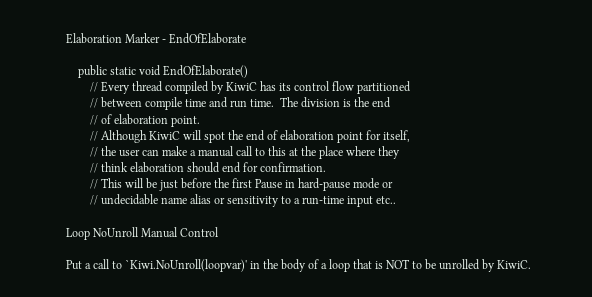Elaboration Marker - EndOfElaborate

    public static void EndOfElaborate()
        // Every thread compiled by KiwiC has its control flow partitioned
        // between compile time and run time.  The division is the end
        // of elaboration point.
        // Although KiwiC will spot the end of elaboration point for itself,
        // the user can make a manual call to this at the place where they
        // think elaboration should end for confirmation.
        // This will be just before the first Pause in hard-pause mode or
        // undecidable name alias or sensitivity to a run-time input etc..

Loop NoUnroll Manual Control

Put a call to `Kiwi.NoUnroll(loopvar)' in the body of a loop that is NOT to be unrolled by KiwiC.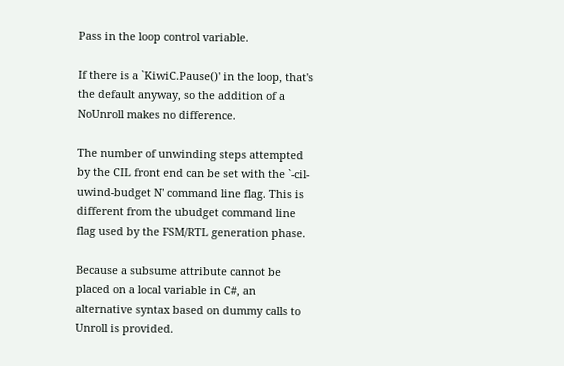Pass in the loop control variable.

If there is a `KiwiC.Pause()' in the loop, that's the default anyway, so the addition of a NoUnroll makes no difference.

The number of unwinding steps attempted by the CIL front end can be set with the `-cil-uwind-budget N' command line flag. This is different from the ubudget command line flag used by the FSM/RTL generation phase.

Because a subsume attribute cannot be placed on a local variable in C#, an alternative syntax based on dummy calls to Unroll is provided.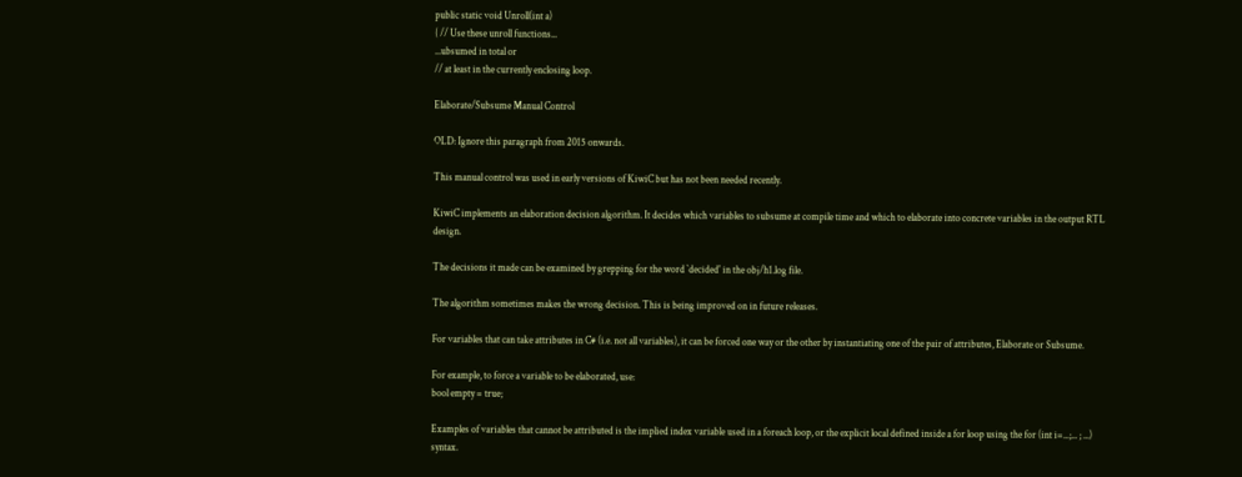public static void Unroll(int a)
{ // Use these unroll functions...
...ubsumed in total or
// at least in the currently enclosing loop.

Elaborate/Subsume Manual Control

OLD: Ignore this paragraph from 2015 onwards.

This manual control was used in early versions of KiwiC but has not been needed recently.

KiwiC implements an elaboration decision algorithm. It decides which variables to subsume at compile time and which to elaborate into concrete variables in the output RTL design.

The decisions it made can be examined by grepping for the word `decided' in the obj/h1.log file.

The algorithm sometimes makes the wrong decision. This is being improved on in future releases.

For variables that can take attributes in C# (i.e. not all variables), it can be forced one way or the other by instantiating one of the pair of attributes, Elaborate or Subsume.

For example, to force a variable to be elaborated, use:
bool empty = true;

Examples of variables that cannot be attributed is the implied index variable used in a foreach loop, or the explicit local defined inside a for loop using the for (int i=...;... ; ...) syntax.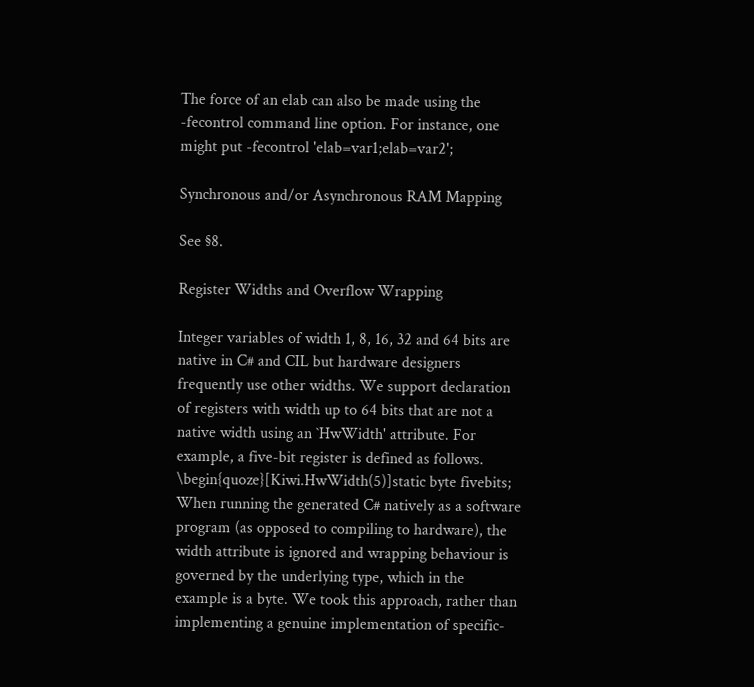The force of an elab can also be made using the -fecontrol command line option. For instance, one might put -fecontrol 'elab=var1;elab=var2';

Synchronous and/or Asynchronous RAM Mapping

See §8.

Register Widths and Overflow Wrapping

Integer variables of width 1, 8, 16, 32 and 64 bits are native in C# and CIL but hardware designers frequently use other widths. We support declaration of registers with width up to 64 bits that are not a native width using an `HwWidth' attribute. For example, a five-bit register is defined as follows.
\begin{quoze}[Kiwi.HwWidth(5)]static byte fivebits;
When running the generated C# natively as a software program (as opposed to compiling to hardware), the width attribute is ignored and wrapping behaviour is governed by the underlying type, which in the example is a byte. We took this approach, rather than implementing a genuine implementation of specific-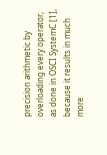precision arithmetic by overloading every operator, as done in OSCI SystemC [1], because it results in much more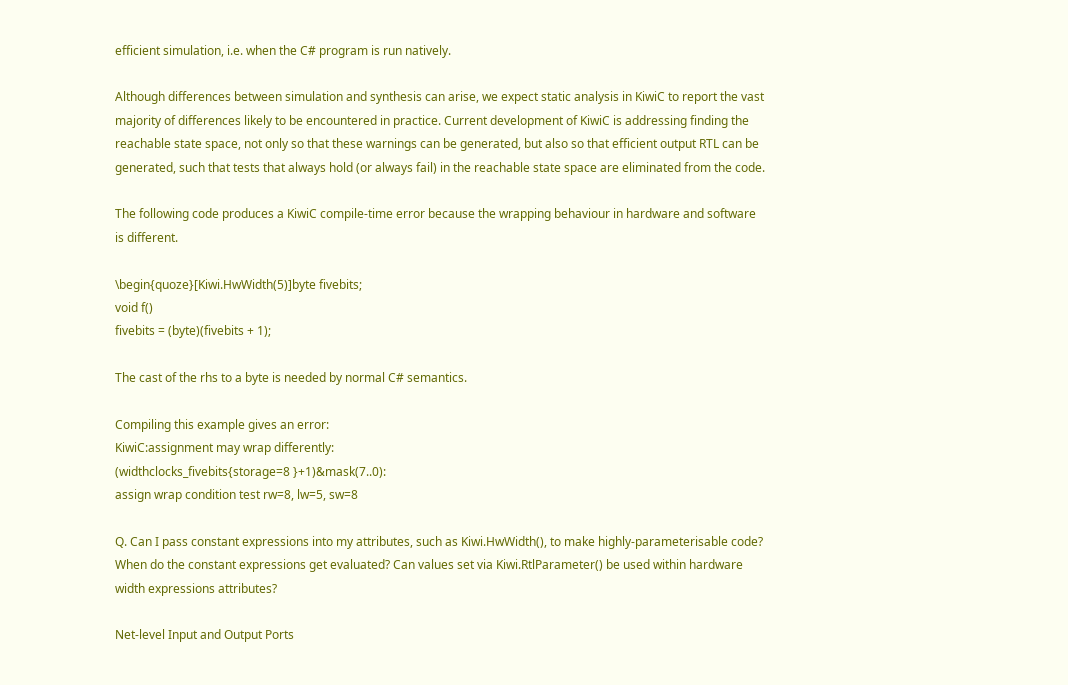efficient simulation, i.e. when the C# program is run natively.

Although differences between simulation and synthesis can arise, we expect static analysis in KiwiC to report the vast majority of differences likely to be encountered in practice. Current development of KiwiC is addressing finding the reachable state space, not only so that these warnings can be generated, but also so that efficient output RTL can be generated, such that tests that always hold (or always fail) in the reachable state space are eliminated from the code.

The following code produces a KiwiC compile-time error because the wrapping behaviour in hardware and software is different.

\begin{quoze}[Kiwi.HwWidth(5)]byte fivebits;
void f()
fivebits = (byte)(fivebits + 1);

The cast of the rhs to a byte is needed by normal C# semantics.

Compiling this example gives an error:
KiwiC:assignment may wrap differently:
(widthclocks_fivebits{storage=8 }+1)&mask(7..0):
assign wrap condition test rw=8, lw=5, sw=8

Q. Can I pass constant expressions into my attributes, such as Kiwi.HwWidth(), to make highly-parameterisable code? When do the constant expressions get evaluated? Can values set via Kiwi.RtlParameter() be used within hardware width expressions attributes?

Net-level Input and Output Ports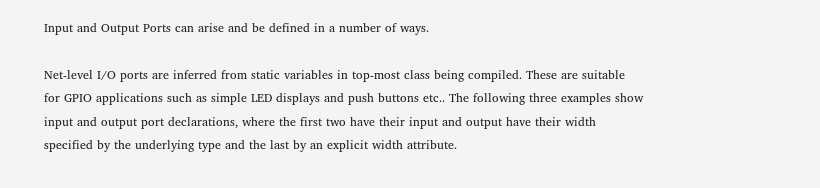Input and Output Ports can arise and be defined in a number of ways.

Net-level I/O ports are inferred from static variables in top-most class being compiled. These are suitable for GPIO applications such as simple LED displays and push buttons etc.. The following three examples show input and output port declarations, where the first two have their input and output have their width specified by the underlying type and the last by an explicit width attribute.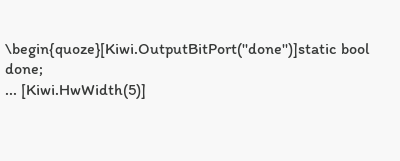\begin{quoze}[Kiwi.OutputBitPort(''done'')]static bool done;
... [Kiwi.HwWidth(5)]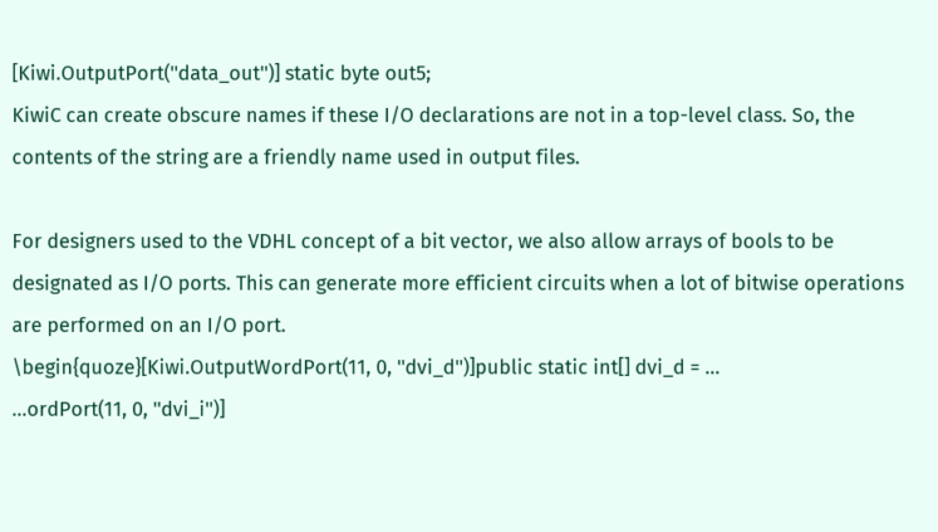[Kiwi.OutputPort(''data_out'')] static byte out5;
KiwiC can create obscure names if these I/O declarations are not in a top-level class. So, the contents of the string are a friendly name used in output files.

For designers used to the VDHL concept of a bit vector, we also allow arrays of bools to be designated as I/O ports. This can generate more efficient circuits when a lot of bitwise operations are performed on an I/O port.
\begin{quoze}[Kiwi.OutputWordPort(11, 0, ''dvi_d'')]public static int[] dvi_d = ...
...ordPort(11, 0, ''dvi_i'')]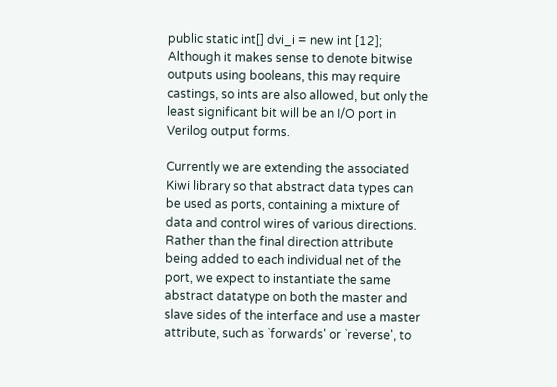public static int[] dvi_i = new int [12];
Although it makes sense to denote bitwise outputs using booleans, this may require castings, so ints are also allowed, but only the least significant bit will be an I/O port in Verilog output forms.

Currently we are extending the associated Kiwi library so that abstract data types can be used as ports, containing a mixture of data and control wires of various directions. Rather than the final direction attribute being added to each individual net of the port, we expect to instantiate the same abstract datatype on both the master and slave sides of the interface and use a master attribute, such as `forwards' or `reverse', to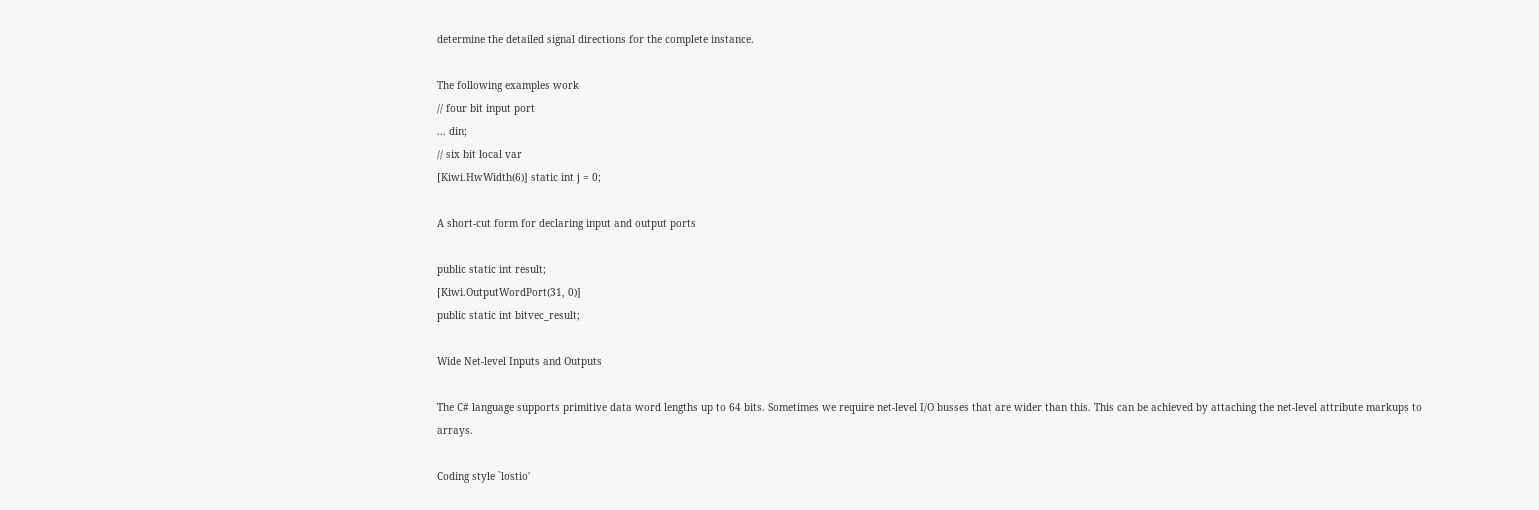determine the detailed signal directions for the complete instance.

The following examples work
// four bit input port
... din;
// six bit local var
[Kiwi.HwWidth(6)] static int j = 0;

A short-cut form for declaring input and output ports

public static int result;
[Kiwi.OutputWordPort(31, 0)]
public static int bitvec_result;

Wide Net-level Inputs and Outputs

The C# language supports primitive data word lengths up to 64 bits. Sometimes we require net-level I/O busses that are wider than this. This can be achieved by attaching the net-level attribute markups to arrays.

Coding style `lostio'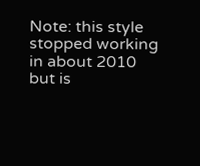Note: this style stopped working in about 2010 but is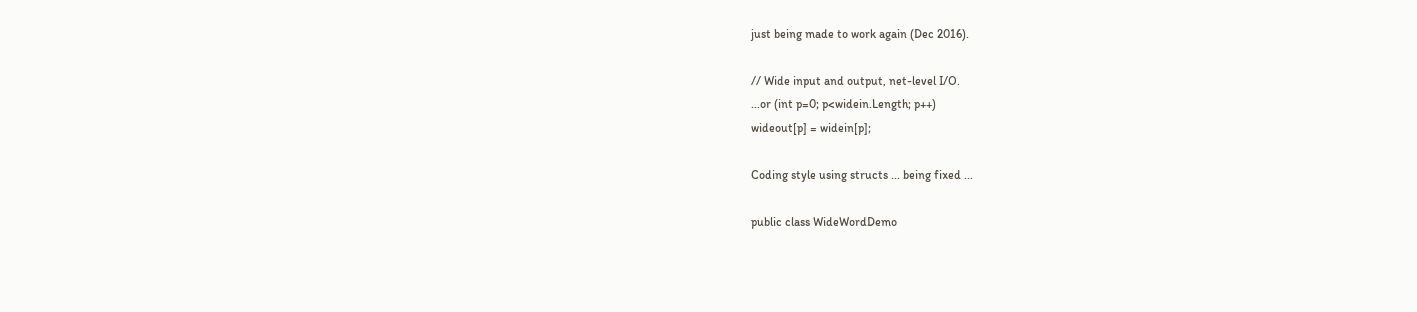just being made to work again (Dec 2016).

// Wide input and output, net-level I/O.
...or (int p=0; p<widein.Length; p++)
wideout[p] = widein[p];

Coding style using structs ... being fixed ...

public class WideWordDemo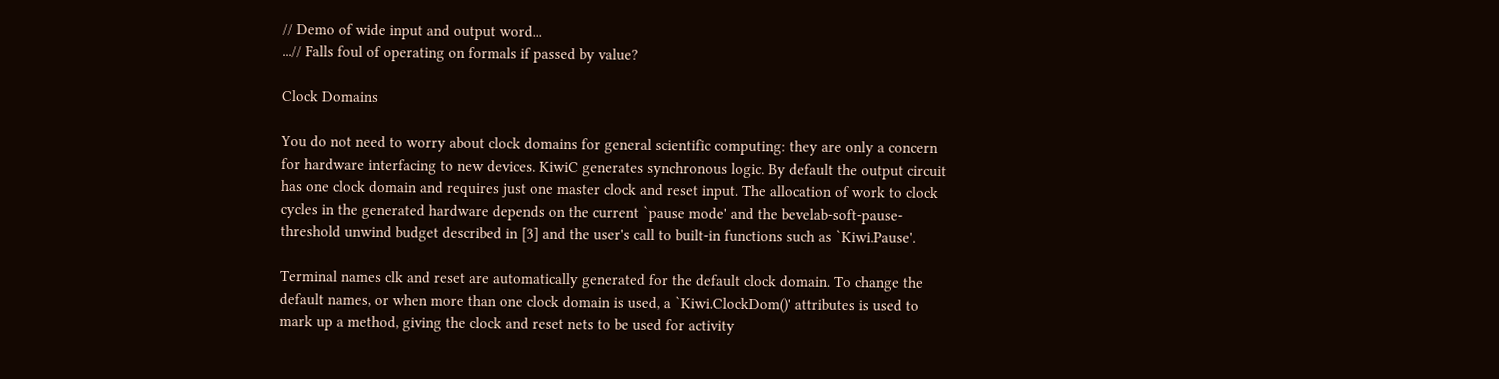// Demo of wide input and output word...
...// Falls foul of operating on formals if passed by value?

Clock Domains

You do not need to worry about clock domains for general scientific computing: they are only a concern for hardware interfacing to new devices. KiwiC generates synchronous logic. By default the output circuit has one clock domain and requires just one master clock and reset input. The allocation of work to clock cycles in the generated hardware depends on the current `pause mode' and the bevelab-soft-pause-threshold unwind budget described in [3] and the user's call to built-in functions such as `Kiwi.Pause'.

Terminal names clk and reset are automatically generated for the default clock domain. To change the default names, or when more than one clock domain is used, a `Kiwi.ClockDom()' attributes is used to mark up a method, giving the clock and reset nets to be used for activity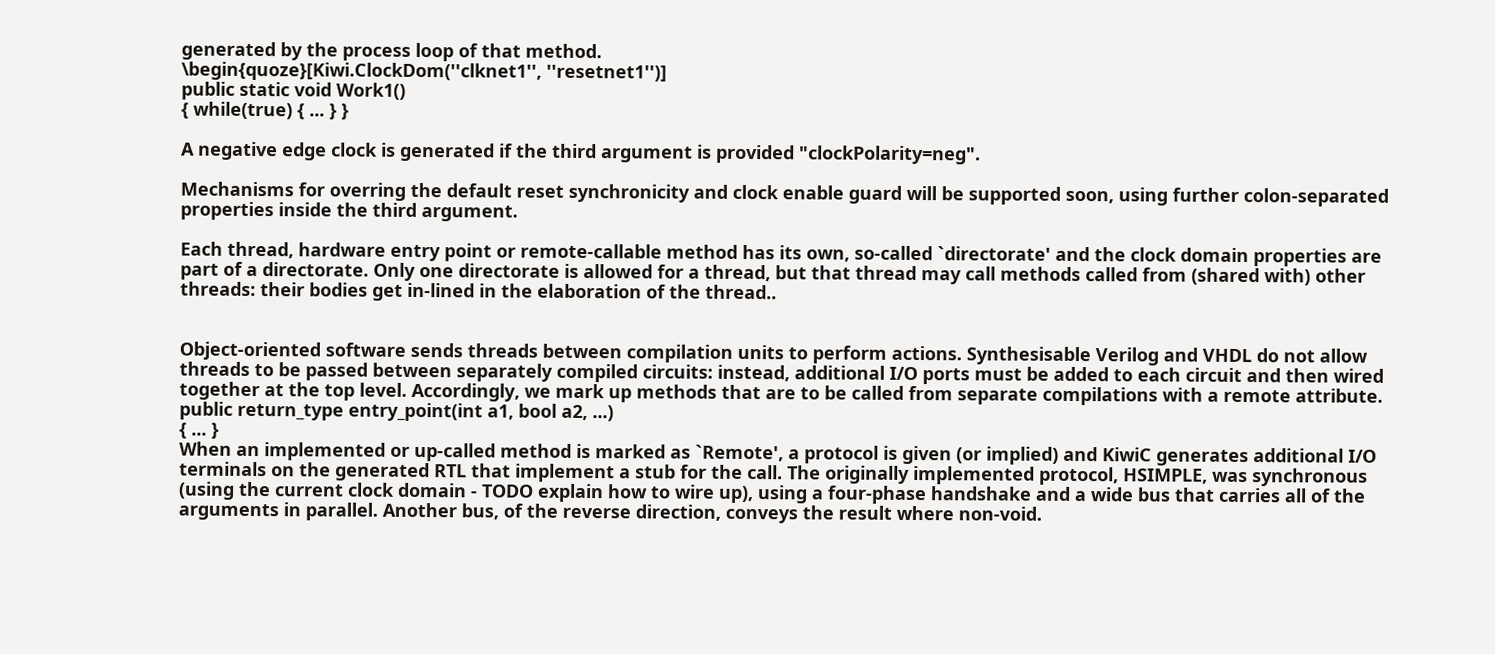generated by the process loop of that method.
\begin{quoze}[Kiwi.ClockDom(''clknet1'', ''resetnet1'')]
public static void Work1()
{ while(true) { ... } }

A negative edge clock is generated if the third argument is provided "clockPolarity=neg".

Mechanisms for overring the default reset synchronicity and clock enable guard will be supported soon, using further colon-separated properties inside the third argument.

Each thread, hardware entry point or remote-callable method has its own, so-called `directorate' and the clock domain properties are part of a directorate. Only one directorate is allowed for a thread, but that thread may call methods called from (shared with) other threads: their bodies get in-lined in the elaboration of the thread..


Object-oriented software sends threads between compilation units to perform actions. Synthesisable Verilog and VHDL do not allow threads to be passed between separately compiled circuits: instead, additional I/O ports must be added to each circuit and then wired together at the top level. Accordingly, we mark up methods that are to be called from separate compilations with a remote attribute.
public return_type entry_point(int a1, bool a2, ...)
{ ... }
When an implemented or up-called method is marked as `Remote', a protocol is given (or implied) and KiwiC generates additional I/O terminals on the generated RTL that implement a stub for the call. The originally implemented protocol, HSIMPLE, was synchronous (using the current clock domain - TODO explain how to wire up), using a four-phase handshake and a wide bus that carries all of the arguments in parallel. Another bus, of the reverse direction, conveys the result where non-void.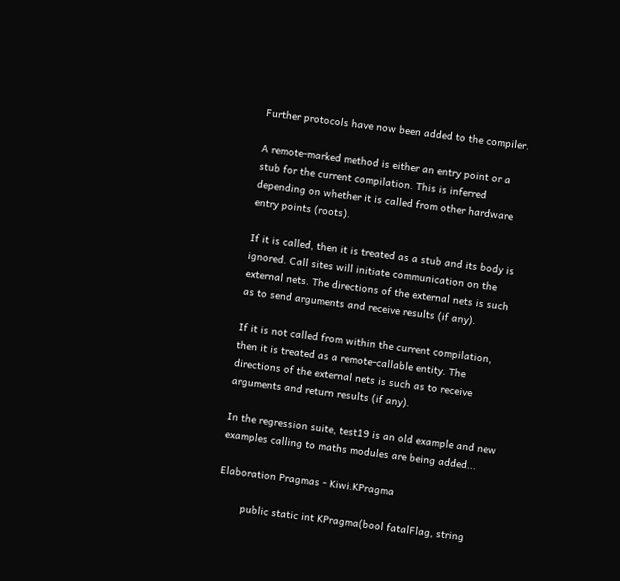Further protocols have now been added to the compiler.

A remote-marked method is either an entry point or a stub for the current compilation. This is inferred depending on whether it is called from other hardware entry points (roots).

If it is called, then it is treated as a stub and its body is ignored. Call sites will initiate communication on the external nets. The directions of the external nets is such as to send arguments and receive results (if any).

If it is not called from within the current compilation, then it is treated as a remote-callable entity. The directions of the external nets is such as to receive arguments and return results (if any).

In the regression suite, test19 is an old example and new examples calling to maths modules are being added...

Elaboration Pragmas - Kiwi.KPragma

        public static int KPragma(bool fatalFlag, string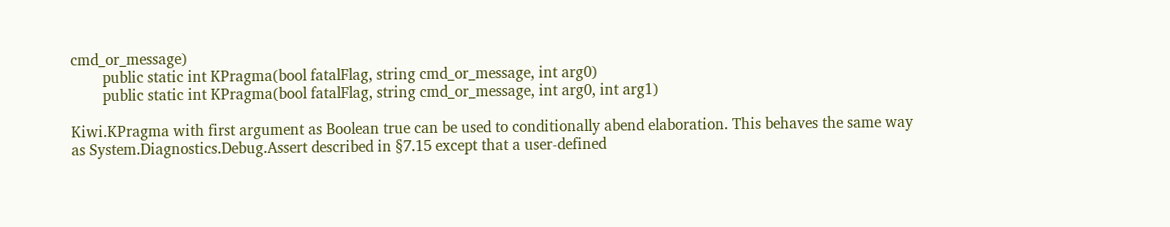cmd_or_message)
        public static int KPragma(bool fatalFlag, string cmd_or_message, int arg0)
        public static int KPragma(bool fatalFlag, string cmd_or_message, int arg0, int arg1)

Kiwi.KPragma with first argument as Boolean true can be used to conditionally abend elaboration. This behaves the same way as System.Diagnostics.Debug.Assert described in §7.15 except that a user-defined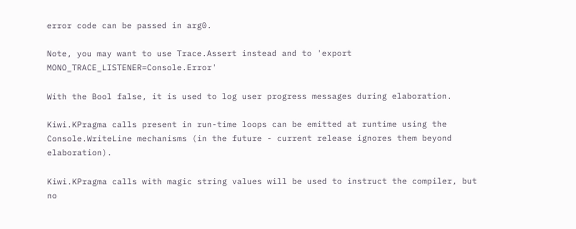error code can be passed in arg0.

Note, you may want to use Trace.Assert instead and to 'export MONO_TRACE_LISTENER=Console.Error'

With the Bool false, it is used to log user progress messages during elaboration.

Kiwi.KPragma calls present in run-time loops can be emitted at runtime using the Console.WriteLine mechanisms (in the future - current release ignores them beyond elaboration).

Kiwi.KPragma calls with magic string values will be used to instruct the compiler, but no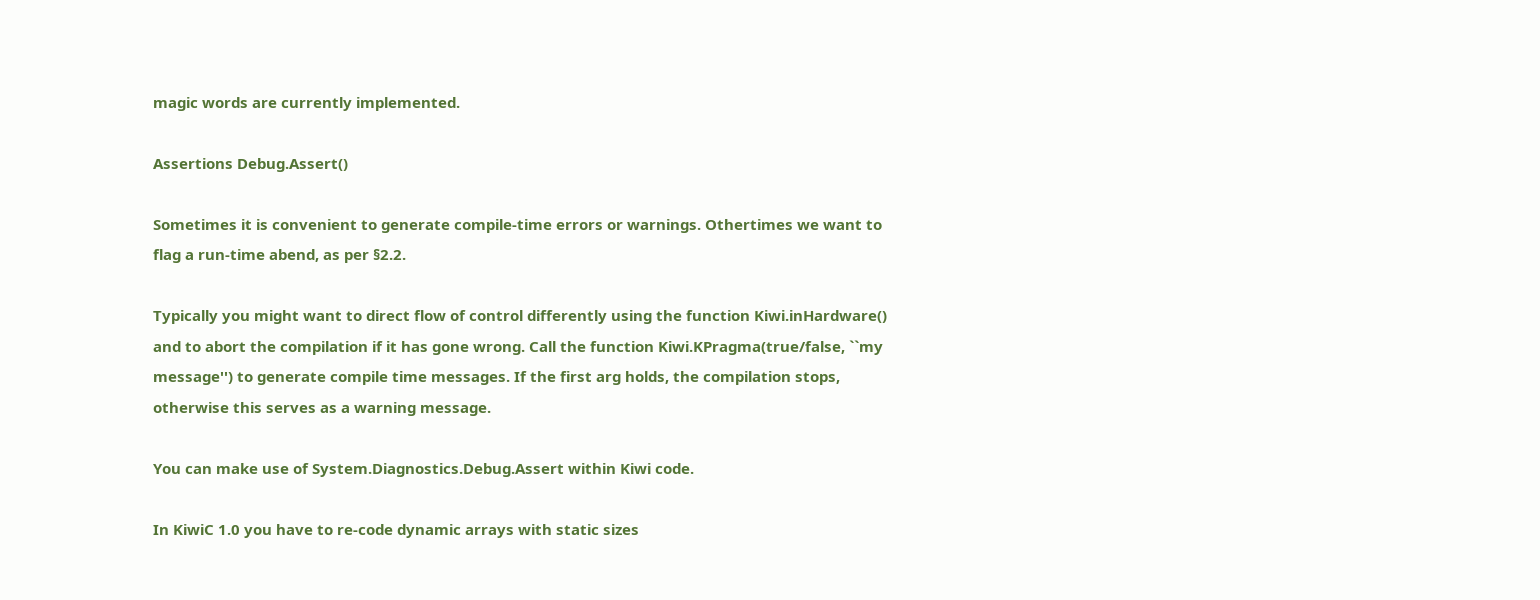magic words are currently implemented.

Assertions Debug.Assert()

Sometimes it is convenient to generate compile-time errors or warnings. Othertimes we want to flag a run-time abend, as per §2.2.

Typically you might want to direct flow of control differently using the function Kiwi.inHardware() and to abort the compilation if it has gone wrong. Call the function Kiwi.KPragma(true/false, ``my message'') to generate compile time messages. If the first arg holds, the compilation stops, otherwise this serves as a warning message.

You can make use of System.Diagnostics.Debug.Assert within Kiwi code.

In KiwiC 1.0 you have to re-code dynamic arrays with static sizes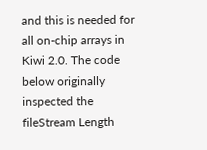and this is needed for all on-chip arrays in Kiwi 2.0. The code below originally inspected the fileStream Length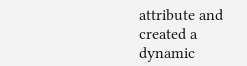attribute and created a dynamic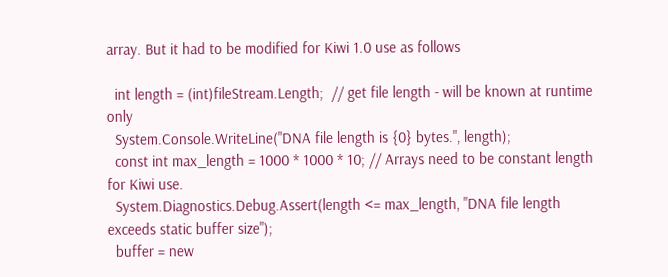array. But it had to be modified for Kiwi 1.0 use as follows

  int length = (int)fileStream.Length;  // get file length - will be known at runtime only
  System.Console.WriteLine("DNA file length is {0} bytes.", length);
  const int max_length = 1000 * 1000 * 10; // Arrays need to be constant length for Kiwi use.
  System.Diagnostics.Debug.Assert(length <= max_length, "DNA file length exceeds static buffer size");
  buffer = new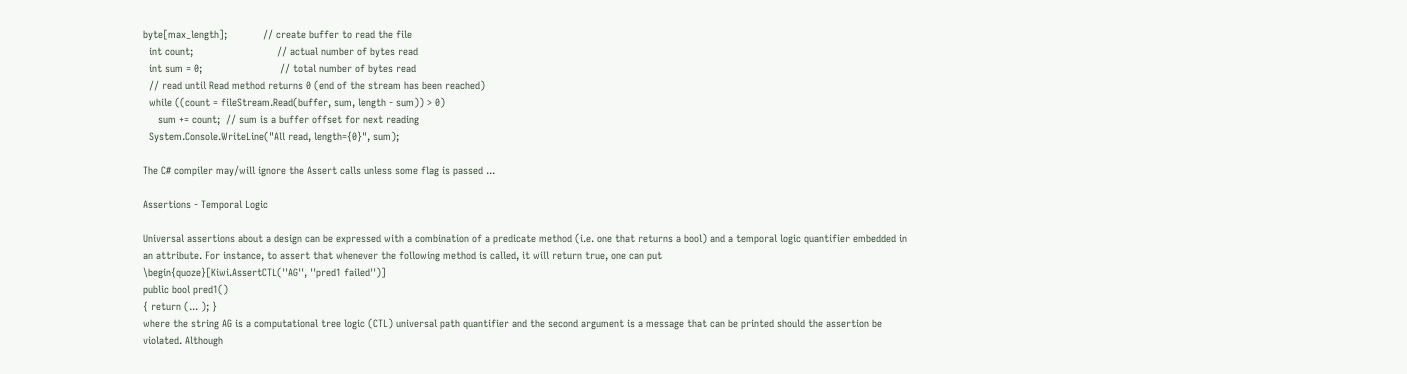byte[max_length];            // create buffer to read the file
  int count;                            // actual number of bytes read
  int sum = 0;                          // total number of bytes read
  // read until Read method returns 0 (end of the stream has been reached)
  while ((count = fileStream.Read(buffer, sum, length - sum)) > 0)
     sum += count;  // sum is a buffer offset for next reading
  System.Console.WriteLine("All read, length={0}", sum);

The C# compiler may/will ignore the Assert calls unless some flag is passed ...

Assertions - Temporal Logic

Universal assertions about a design can be expressed with a combination of a predicate method (i.e. one that returns a bool) and a temporal logic quantifier embedded in an attribute. For instance, to assert that whenever the following method is called, it will return true, one can put
\begin{quoze}[Kiwi.AssertCTL(''AG'', ''pred1 failed'')]
public bool pred1()
{ return (... ); }
where the string AG is a computational tree logic (CTL) universal path quantifier and the second argument is a message that can be printed should the assertion be violated. Although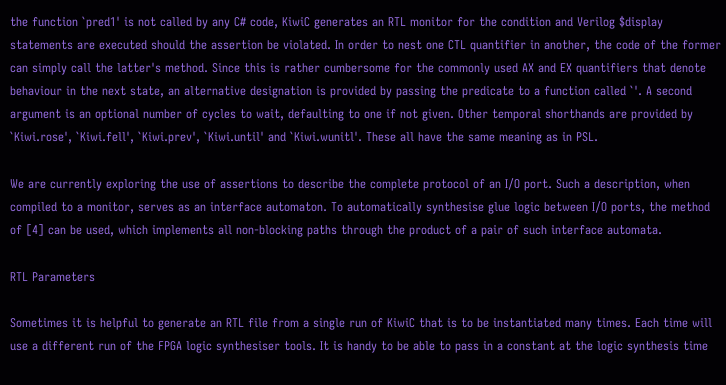the function `pred1' is not called by any C# code, KiwiC generates an RTL monitor for the condition and Verilog $display statements are executed should the assertion be violated. In order to nest one CTL quantifier in another, the code of the former can simply call the latter's method. Since this is rather cumbersome for the commonly used AX and EX quantifiers that denote behaviour in the next state, an alternative designation is provided by passing the predicate to a function called `'. A second argument is an optional number of cycles to wait, defaulting to one if not given. Other temporal shorthands are provided by `Kiwi.rose', `Kiwi.fell', `Kiwi.prev', `Kiwi.until' and `Kiwi.wunitl'. These all have the same meaning as in PSL.

We are currently exploring the use of assertions to describe the complete protocol of an I/O port. Such a description, when compiled to a monitor, serves as an interface automaton. To automatically synthesise glue logic between I/O ports, the method of [4] can be used, which implements all non-blocking paths through the product of a pair of such interface automata.

RTL Parameters

Sometimes it is helpful to generate an RTL file from a single run of KiwiC that is to be instantiated many times. Each time will use a different run of the FPGA logic synthesiser tools. It is handy to be able to pass in a constant at the logic synthesis time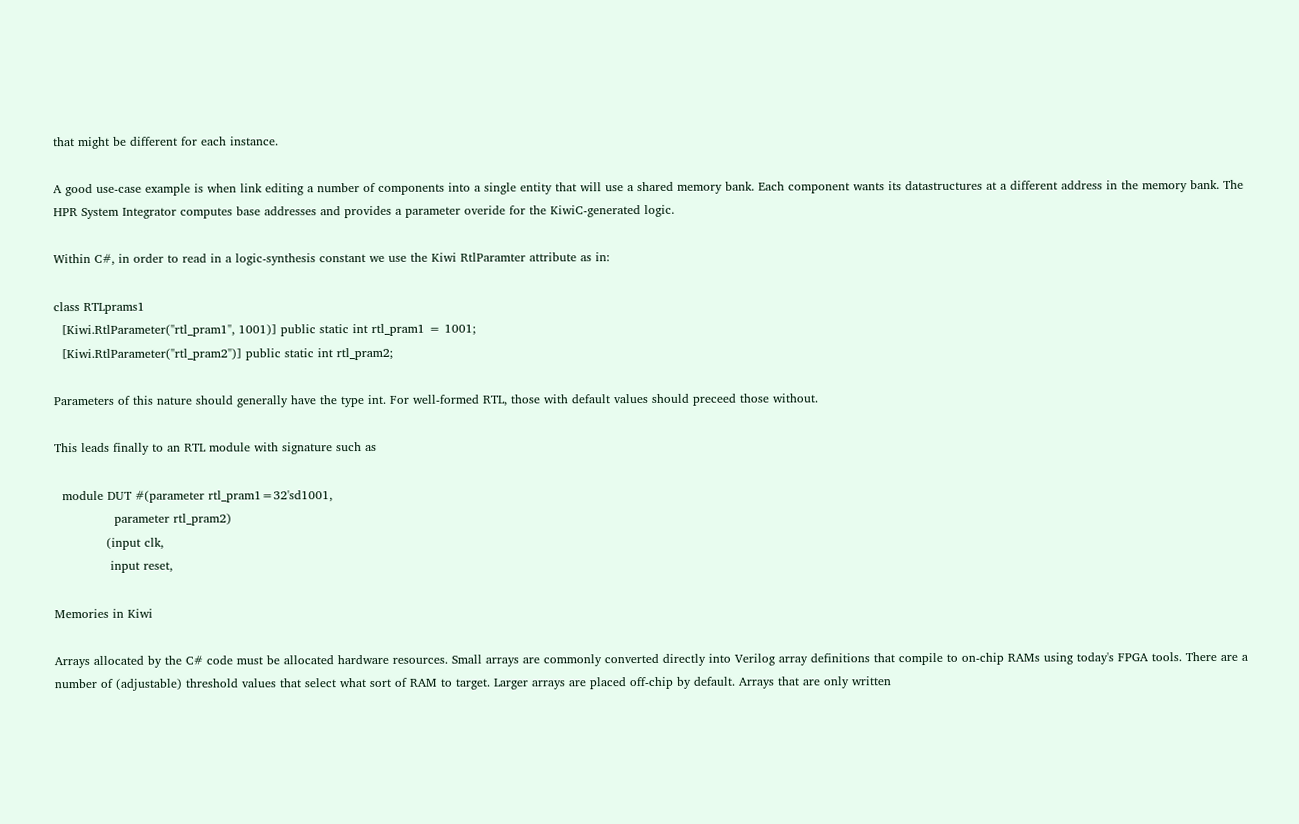that might be different for each instance.

A good use-case example is when link editing a number of components into a single entity that will use a shared memory bank. Each component wants its datastructures at a different address in the memory bank. The HPR System Integrator computes base addresses and provides a parameter overide for the KiwiC-generated logic.

Within C#, in order to read in a logic-synthesis constant we use the Kiwi RtlParamter attribute as in:

class RTLprams1
  [Kiwi.RtlParameter("rtl_pram1", 1001)] public static int rtl_pram1 = 1001;
  [Kiwi.RtlParameter("rtl_pram2")] public static int rtl_pram2;

Parameters of this nature should generally have the type int. For well-formed RTL, those with default values should preceed those without.

This leads finally to an RTL module with signature such as

  module DUT #(parameter rtl_pram1=32'sd1001,
               parameter rtl_pram2)
             (input clk,
              input reset,

Memories in Kiwi

Arrays allocated by the C# code must be allocated hardware resources. Small arrays are commonly converted directly into Verilog array definitions that compile to on-chip RAMs using today's FPGA tools. There are a number of (adjustable) threshold values that select what sort of RAM to target. Larger arrays are placed off-chip by default. Arrays that are only written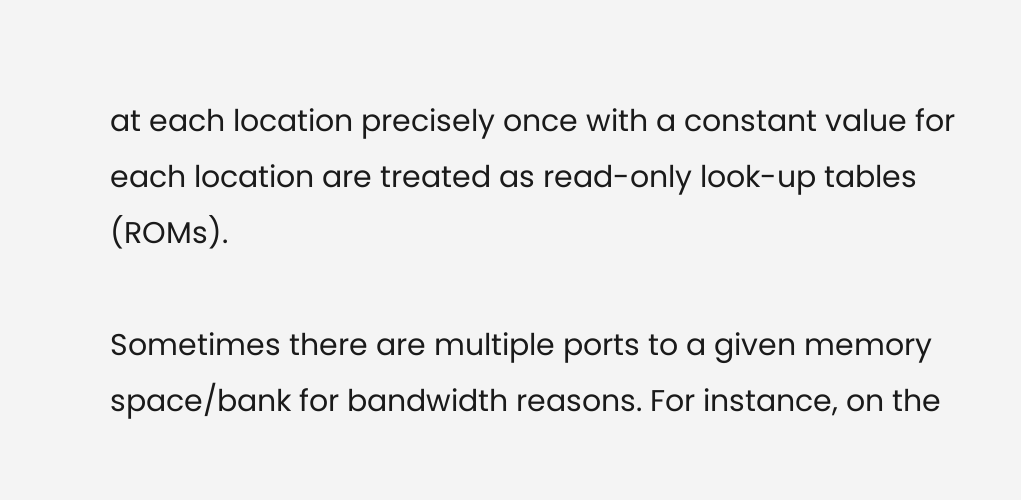at each location precisely once with a constant value for each location are treated as read-only look-up tables (ROMs).

Sometimes there are multiple ports to a given memory space/bank for bandwidth reasons. For instance, on the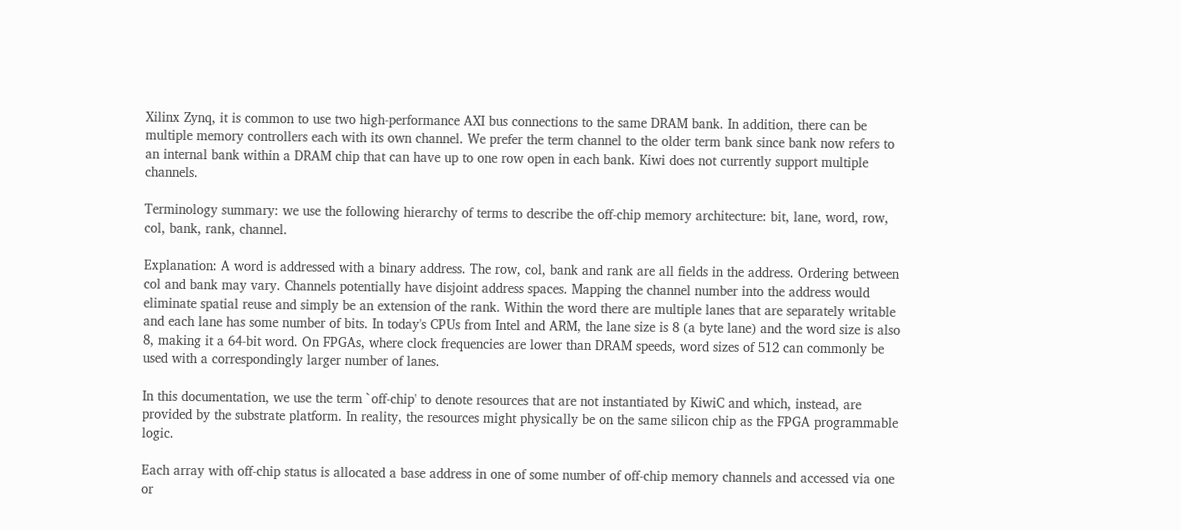Xilinx Zynq, it is common to use two high-performance AXI bus connections to the same DRAM bank. In addition, there can be multiple memory controllers each with its own channel. We prefer the term channel to the older term bank since bank now refers to an internal bank within a DRAM chip that can have up to one row open in each bank. Kiwi does not currently support multiple channels.

Terminology summary: we use the following hierarchy of terms to describe the off-chip memory architecture: bit, lane, word, row, col, bank, rank, channel.

Explanation: A word is addressed with a binary address. The row, col, bank and rank are all fields in the address. Ordering between col and bank may vary. Channels potentially have disjoint address spaces. Mapping the channel number into the address would eliminate spatial reuse and simply be an extension of the rank. Within the word there are multiple lanes that are separately writable and each lane has some number of bits. In today's CPUs from Intel and ARM, the lane size is 8 (a byte lane) and the word size is also 8, making it a 64-bit word. On FPGAs, where clock frequencies are lower than DRAM speeds, word sizes of 512 can commonly be used with a correspondingly larger number of lanes.

In this documentation, we use the term `off-chip' to denote resources that are not instantiated by KiwiC and which, instead, are provided by the substrate platform. In reality, the resources might physically be on the same silicon chip as the FPGA programmable logic.

Each array with off-chip status is allocated a base address in one of some number of off-chip memory channels and accessed via one or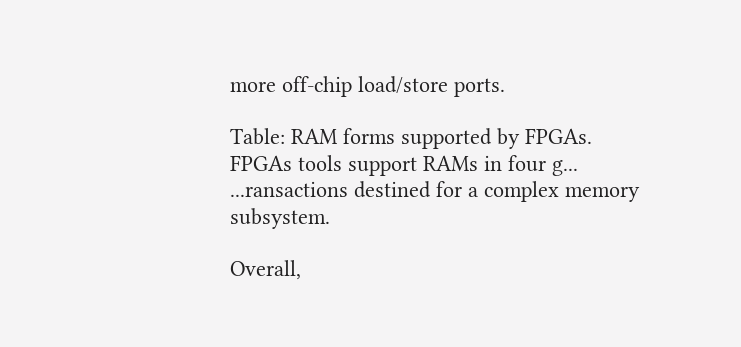more off-chip load/store ports.

Table: RAM forms supported by FPGAs.
FPGAs tools support RAMs in four g...
...ransactions destined for a complex memory subsystem.

Overall,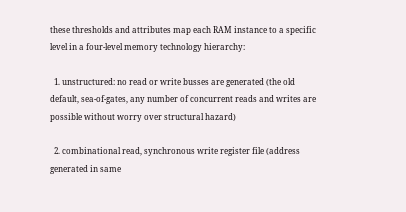these thresholds and attributes map each RAM instance to a specific level in a four-level memory technology hierarchy:

  1. unstructured: no read or write busses are generated (the old default, sea-of-gates, any number of concurrent reads and writes are possible without worry over structural hazard)

  2. combinational read, synchronous write register file (address generated in same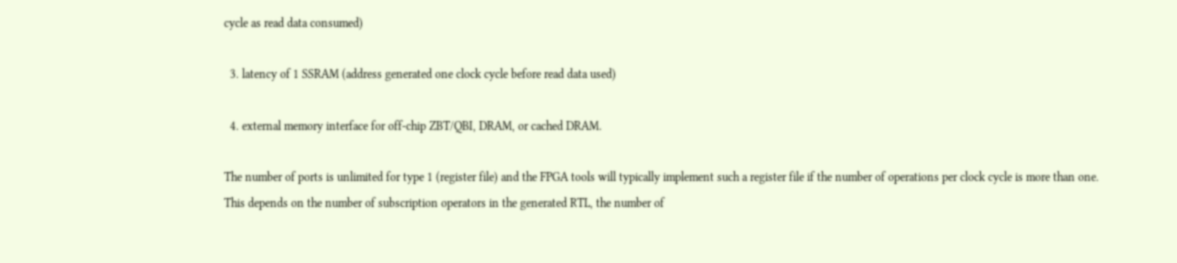cycle as read data consumed)

  3. latency of 1 SSRAM (address generated one clock cycle before read data used)

  4. external memory interface for off-chip ZBT/QBI, DRAM, or cached DRAM.

The number of ports is unlimited for type 1 (register file) and the FPGA tools will typically implement such a register file if the number of operations per clock cycle is more than one. This depends on the number of subscription operators in the generated RTL, the number of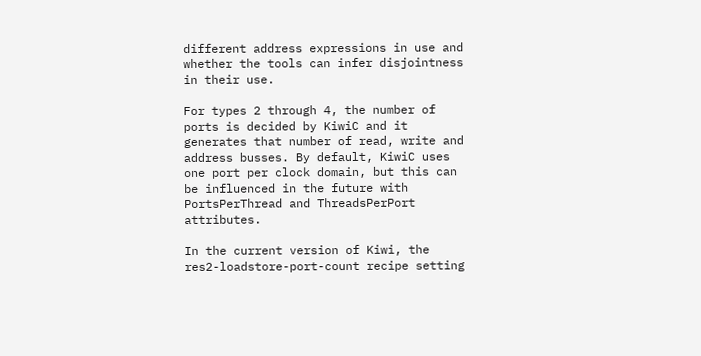different address expressions in use and whether the tools can infer disjointness in their use.

For types 2 through 4, the number of ports is decided by KiwiC and it generates that number of read, write and address busses. By default, KiwiC uses one port per clock domain, but this can be influenced in the future with PortsPerThread and ThreadsPerPort attributes.

In the current version of Kiwi, the res2-loadstore-port-count recipe setting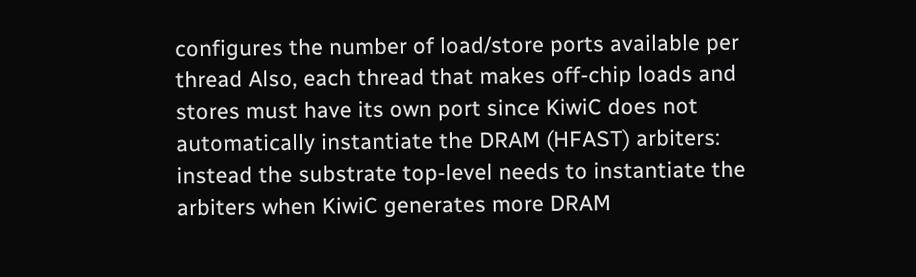configures the number of load/store ports available per thread Also, each thread that makes off-chip loads and stores must have its own port since KiwiC does not automatically instantiate the DRAM (HFAST) arbiters: instead the substrate top-level needs to instantiate the arbiters when KiwiC generates more DRAM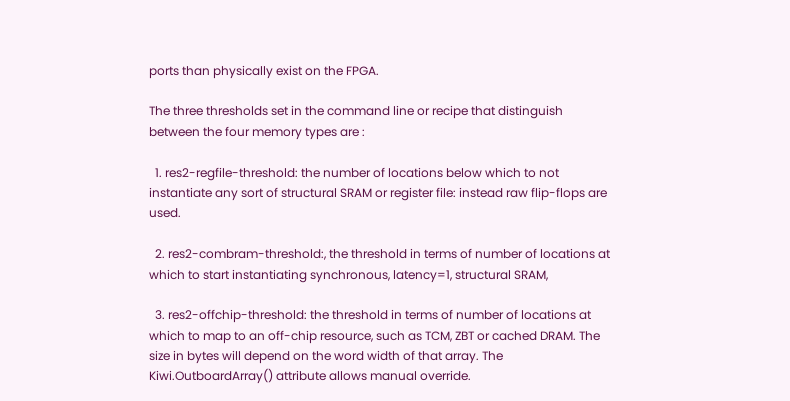ports than physically exist on the FPGA.

The three thresholds set in the command line or recipe that distinguish between the four memory types are :

  1. res2-regfile-threshold: the number of locations below which to not instantiate any sort of structural SRAM or register file: instead raw flip-flops are used.

  2. res2-combram-threshold:, the threshold in terms of number of locations at which to start instantiating synchronous, latency=1, structural SRAM,

  3. res2-offchip-threshold: the threshold in terms of number of locations at which to map to an off-chip resource, such as TCM, ZBT or cached DRAM. The size in bytes will depend on the word width of that array. The Kiwi.OutboardArray() attribute allows manual override.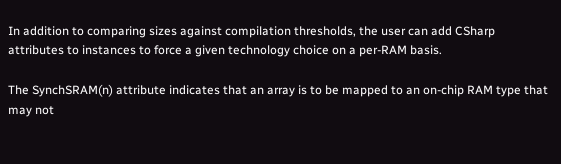In addition to comparing sizes against compilation thresholds, the user can add CSharp attributes to instances to force a given technology choice on a per-RAM basis.

The SynchSRAM(n) attribute indicates that an array is to be mapped to an on-chip RAM type that may not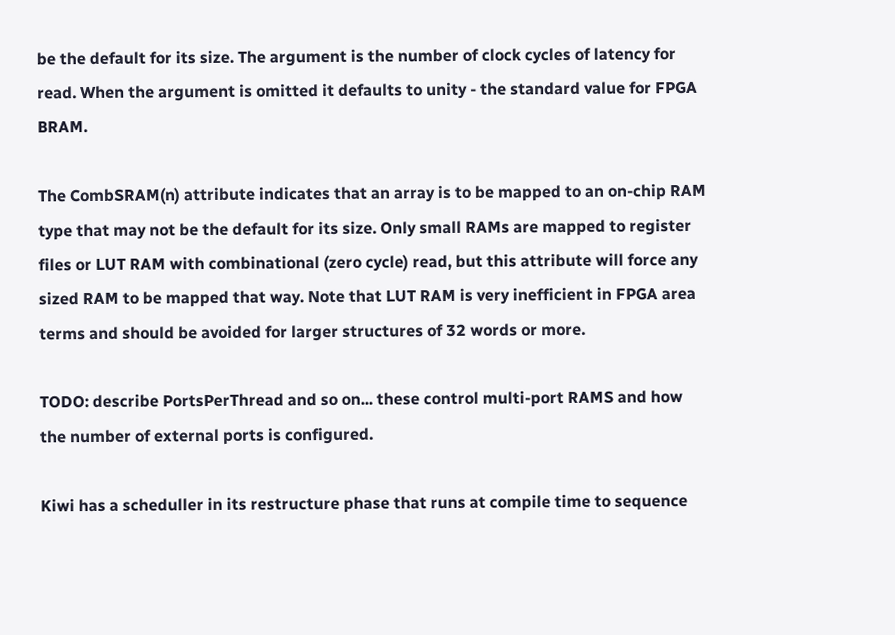be the default for its size. The argument is the number of clock cycles of latency for read. When the argument is omitted it defaults to unity - the standard value for FPGA BRAM.

The CombSRAM(n) attribute indicates that an array is to be mapped to an on-chip RAM type that may not be the default for its size. Only small RAMs are mapped to register files or LUT RAM with combinational (zero cycle) read, but this attribute will force any sized RAM to be mapped that way. Note that LUT RAM is very inefficient in FPGA area terms and should be avoided for larger structures of 32 words or more.

TODO: describe PortsPerThread and so on... these control multi-port RAMS and how the number of external ports is configured.

Kiwi has a scheduller in its restructure phase that runs at compile time to sequence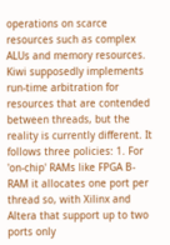operations on scarce resources such as complex ALUs and memory resources. Kiwi supposedly implements run-time arbitration for resources that are contended between threads, but the reality is currently different. It follows three policies: 1. For 'on-chip' RAMs like FPGA B-RAM it allocates one port per thread so, with Xilinx and Altera that support up to two ports only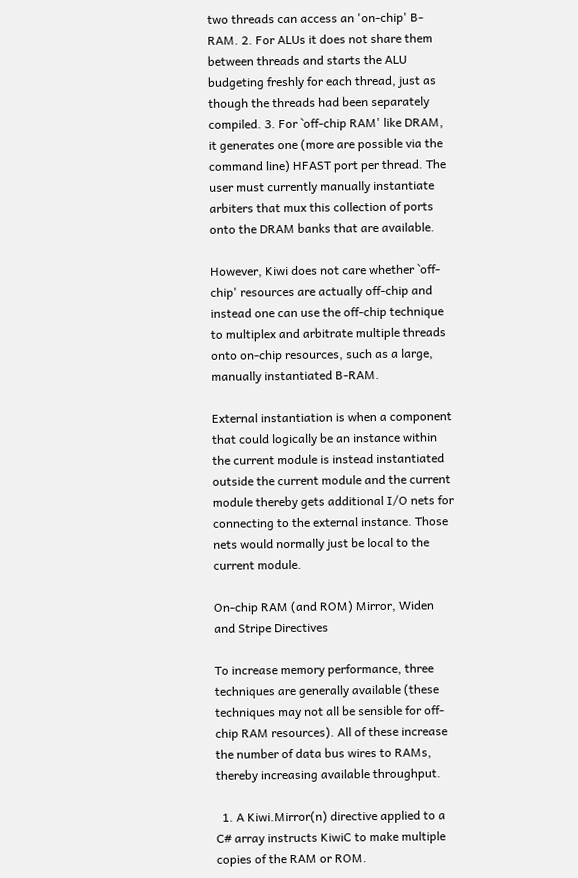two threads can access an 'on-chip' B-RAM. 2. For ALUs it does not share them between threads and starts the ALU budgeting freshly for each thread, just as though the threads had been separately compiled. 3. For `off-chip RAM' like DRAM, it generates one (more are possible via the command line) HFAST port per thread. The user must currently manually instantiate arbiters that mux this collection of ports onto the DRAM banks that are available.

However, Kiwi does not care whether `off-chip' resources are actually off-chip and instead one can use the off-chip technique to multiplex and arbitrate multiple threads onto on-chip resources, such as a large, manually instantiated B-RAM.

External instantiation is when a component that could logically be an instance within the current module is instead instantiated outside the current module and the current module thereby gets additional I/O nets for connecting to the external instance. Those nets would normally just be local to the current module.

On-chip RAM (and ROM) Mirror, Widen and Stripe Directives

To increase memory performance, three techniques are generally available (these techniques may not all be sensible for off-chip RAM resources). All of these increase the number of data bus wires to RAMs, thereby increasing available throughput.

  1. A Kiwi.Mirror(n) directive applied to a C# array instructs KiwiC to make multiple copies of the RAM or ROM.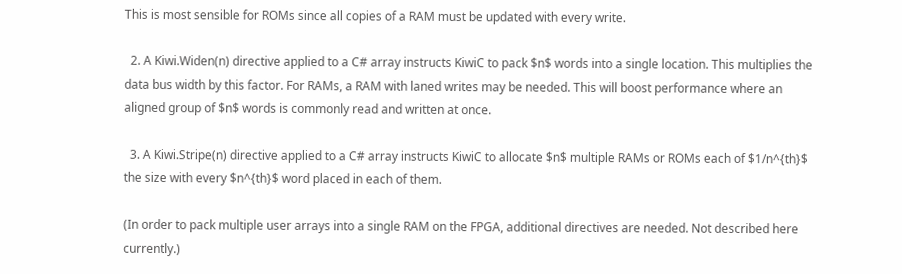This is most sensible for ROMs since all copies of a RAM must be updated with every write.

  2. A Kiwi.Widen(n) directive applied to a C# array instructs KiwiC to pack $n$ words into a single location. This multiplies the data bus width by this factor. For RAMs, a RAM with laned writes may be needed. This will boost performance where an aligned group of $n$ words is commonly read and written at once.

  3. A Kiwi.Stripe(n) directive applied to a C# array instructs KiwiC to allocate $n$ multiple RAMs or ROMs each of $1/n^{th}$ the size with every $n^{th}$ word placed in each of them.

(In order to pack multiple user arrays into a single RAM on the FPGA, additional directives are needed. Not described here currently.)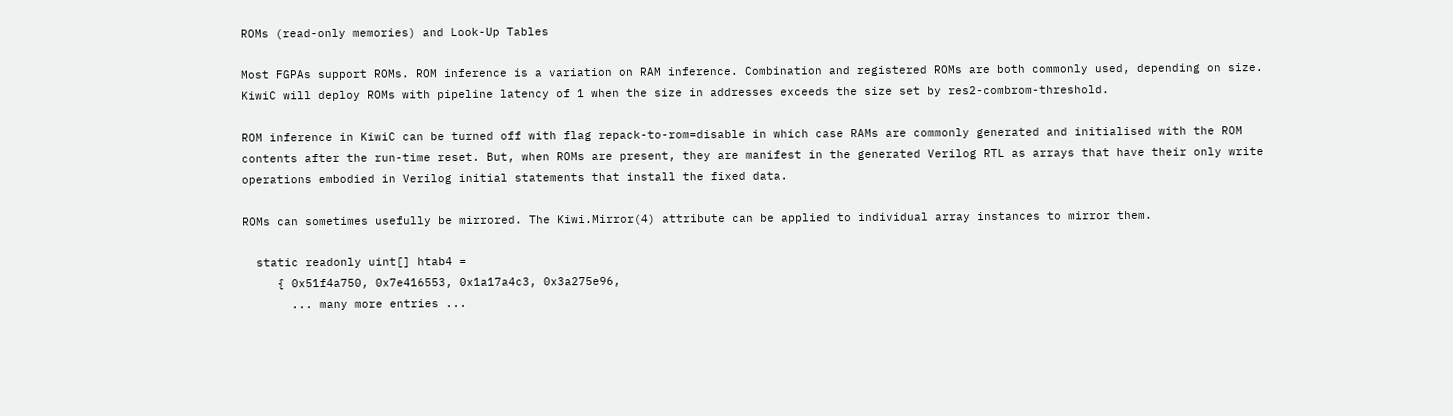ROMs (read-only memories) and Look-Up Tables

Most FGPAs support ROMs. ROM inference is a variation on RAM inference. Combination and registered ROMs are both commonly used, depending on size. KiwiC will deploy ROMs with pipeline latency of 1 when the size in addresses exceeds the size set by res2-combrom-threshold.

ROM inference in KiwiC can be turned off with flag repack-to-rom=disable in which case RAMs are commonly generated and initialised with the ROM contents after the run-time reset. But, when ROMs are present, they are manifest in the generated Verilog RTL as arrays that have their only write operations embodied in Verilog initial statements that install the fixed data.

ROMs can sometimes usefully be mirrored. The Kiwi.Mirror(4) attribute can be applied to individual array instances to mirror them.

  static readonly uint[] htab4 =
     { 0x51f4a750, 0x7e416553, 0x1a17a4c3, 0x3a275e96,
       ... many more entries ...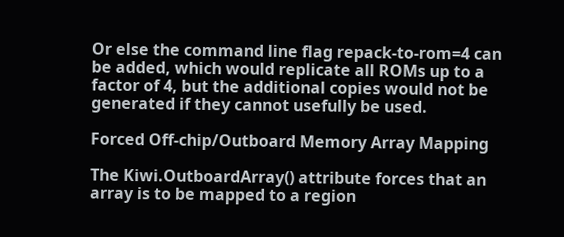Or else the command line flag repack-to-rom=4 can be added, which would replicate all ROMs up to a factor of 4, but the additional copies would not be generated if they cannot usefully be used.

Forced Off-chip/Outboard Memory Array Mapping

The Kiwi.OutboardArray() attribute forces that an array is to be mapped to a region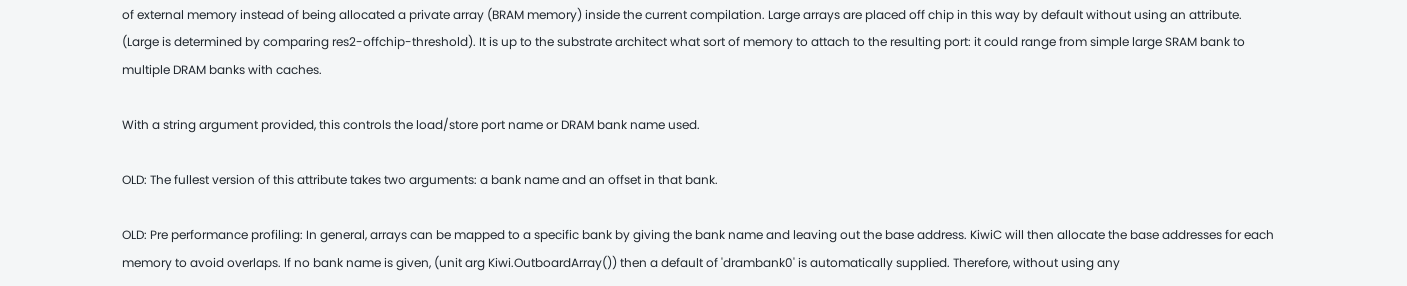of external memory instead of being allocated a private array (BRAM memory) inside the current compilation. Large arrays are placed off chip in this way by default without using an attribute. (Large is determined by comparing res2-offchip-threshold). It is up to the substrate architect what sort of memory to attach to the resulting port: it could range from simple large SRAM bank to multiple DRAM banks with caches.

With a string argument provided, this controls the load/store port name or DRAM bank name used.

OLD: The fullest version of this attribute takes two arguments: a bank name and an offset in that bank.

OLD: Pre performance profiling: In general, arrays can be mapped to a specific bank by giving the bank name and leaving out the base address. KiwiC will then allocate the base addresses for each memory to avoid overlaps. If no bank name is given, (unit arg Kiwi.OutboardArray()) then a default of 'drambank0' is automatically supplied. Therefore, without using any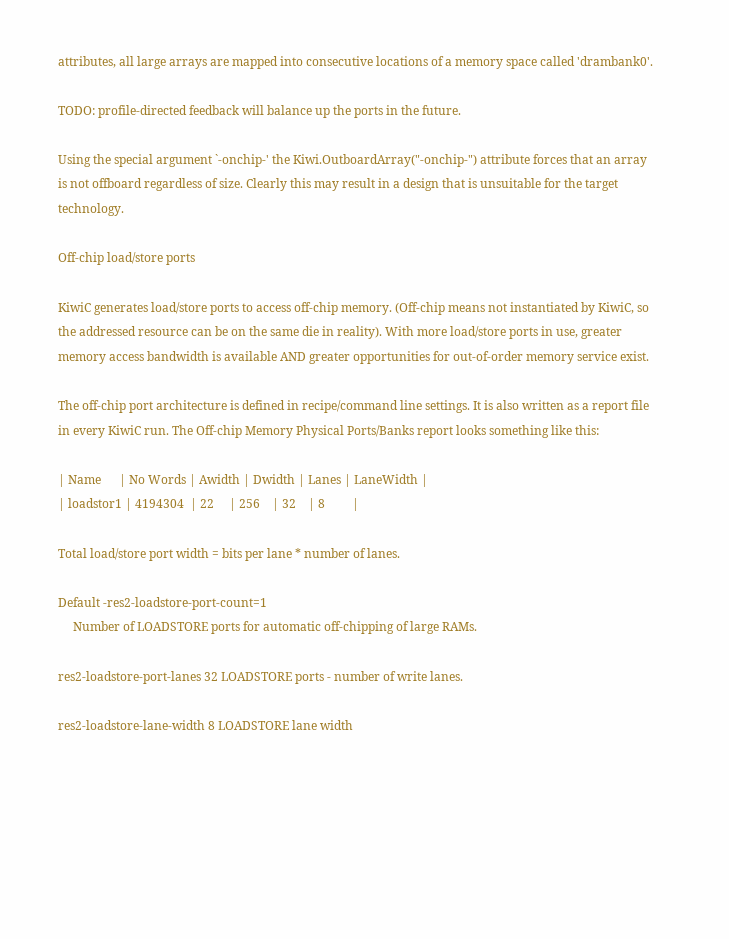attributes, all large arrays are mapped into consecutive locations of a memory space called 'drambank0'.

TODO: profile-directed feedback will balance up the ports in the future.

Using the special argument `-onchip-' the Kiwi.OutboardArray("-onchip-") attribute forces that an array is not offboard regardless of size. Clearly this may result in a design that is unsuitable for the target technology.

Off-chip load/store ports

KiwiC generates load/store ports to access off-chip memory. (Off-chip means not instantiated by KiwiC, so the addressed resource can be on the same die in reality). With more load/store ports in use, greater memory access bandwidth is available AND greater opportunities for out-of-order memory service exist.

The off-chip port architecture is defined in recipe/command line settings. It is also written as a report file in every KiwiC run. The Off-chip Memory Physical Ports/Banks report looks something like this:

| Name      | No Words | Awidth | Dwidth | Lanes | LaneWidth |
| loadstor1 | 4194304  | 22     | 256    | 32    | 8         |

Total load/store port width = bits per lane * number of lanes.

Default -res2-loadstore-port-count=1
     Number of LOADSTORE ports for automatic off-chipping of large RAMs.

res2-loadstore-port-lanes 32 LOADSTORE ports - number of write lanes.

res2-loadstore-lane-width 8 LOADSTORE lane width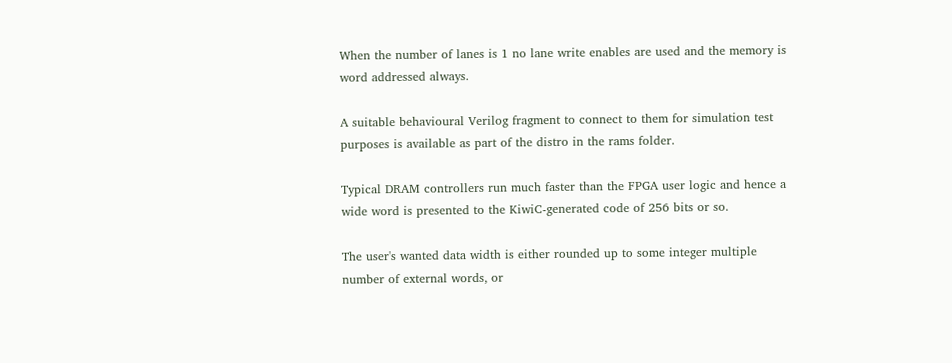When the number of lanes is 1 no lane write enables are used and the memory is word addressed always.

A suitable behavioural Verilog fragment to connect to them for simulation test purposes is available as part of the distro in the rams folder.

Typical DRAM controllers run much faster than the FPGA user logic and hence a wide word is presented to the KiwiC-generated code of 256 bits or so.

The user's wanted data width is either rounded up to some integer multiple number of external words, or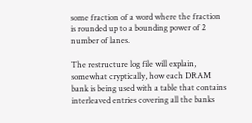some fraction of a word where the fraction is rounded up to a bounding power of 2 number of lanes.

The restructure log file will explain, somewhat cryptically, how each DRAM bank is being used with a table that contains interleaved entries covering all the banks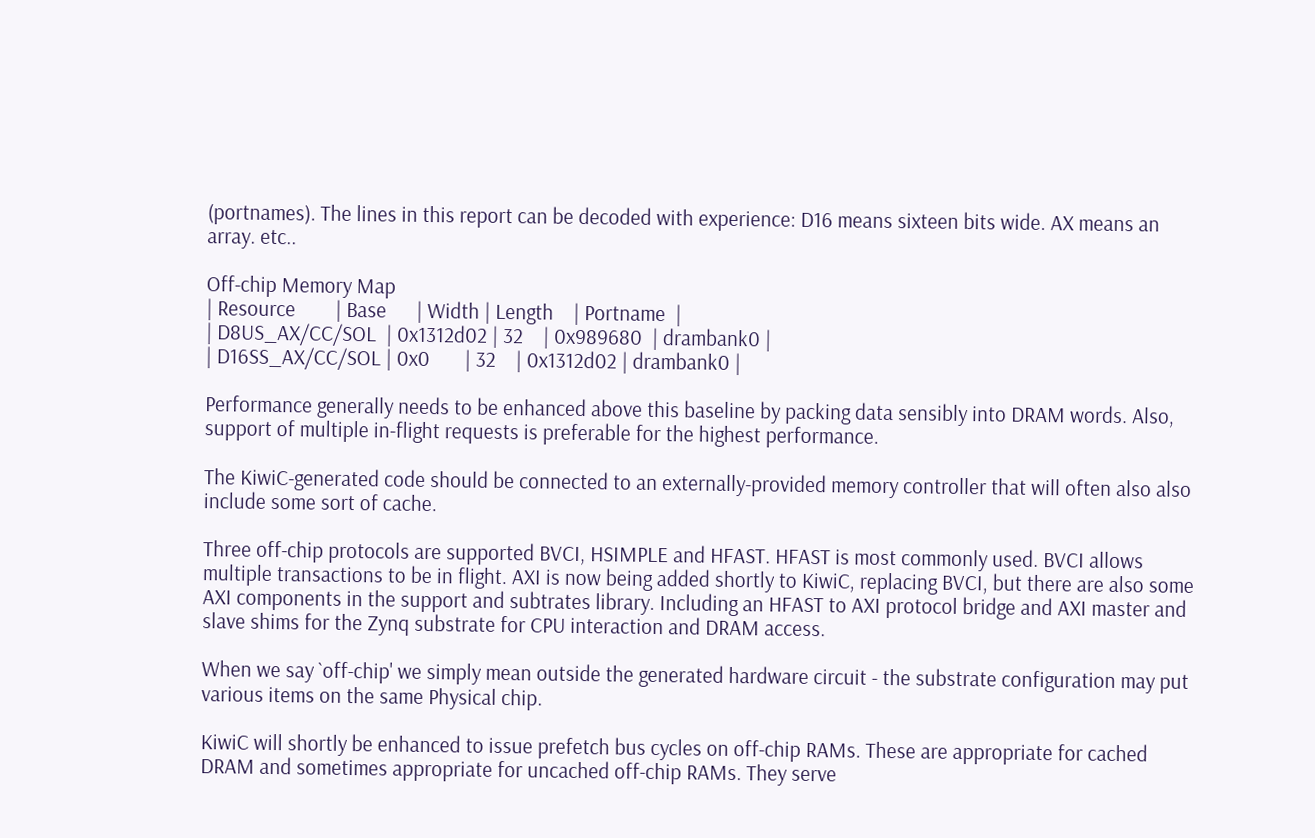(portnames). The lines in this report can be decoded with experience: D16 means sixteen bits wide. AX means an array. etc..

Off-chip Memory Map
| Resource        | Base      | Width | Length    | Portname  |
| D8US_AX/CC/SOL  | 0x1312d02 | 32    | 0x989680  | drambank0 |
| D16SS_AX/CC/SOL | 0x0       | 32    | 0x1312d02 | drambank0 |

Performance generally needs to be enhanced above this baseline by packing data sensibly into DRAM words. Also, support of multiple in-flight requests is preferable for the highest performance.

The KiwiC-generated code should be connected to an externally-provided memory controller that will often also also include some sort of cache.

Three off-chip protocols are supported BVCI, HSIMPLE and HFAST. HFAST is most commonly used. BVCI allows multiple transactions to be in flight. AXI is now being added shortly to KiwiC, replacing BVCI, but there are also some AXI components in the support and subtrates library. Including an HFAST to AXI protocol bridge and AXI master and slave shims for the Zynq substrate for CPU interaction and DRAM access.

When we say `off-chip' we simply mean outside the generated hardware circuit - the substrate configuration may put various items on the same Physical chip.

KiwiC will shortly be enhanced to issue prefetch bus cycles on off-chip RAMs. These are appropriate for cached DRAM and sometimes appropriate for uncached off-chip RAMs. They serve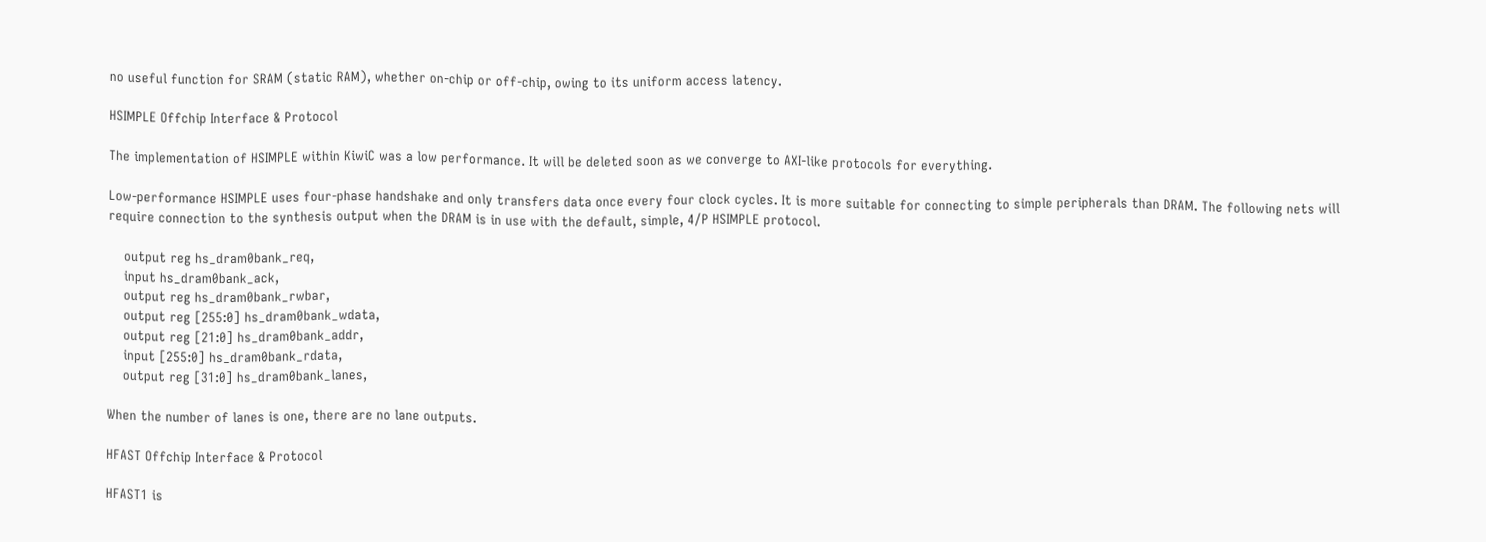no useful function for SRAM (static RAM), whether on-chip or off-chip, owing to its uniform access latency.

HSIMPLE Offchip Interface & Protocol

The implementation of HSIMPLE within KiwiC was a low performance. It will be deleted soon as we converge to AXI-like protocols for everything.

Low-performance HSIMPLE uses four-phase handshake and only transfers data once every four clock cycles. It is more suitable for connecting to simple peripherals than DRAM. The following nets will require connection to the synthesis output when the DRAM is in use with the default, simple, 4/P HSIMPLE protocol.

    output reg hs_dram0bank_req,
    input hs_dram0bank_ack,
    output reg hs_dram0bank_rwbar,
    output reg [255:0] hs_dram0bank_wdata,
    output reg [21:0] hs_dram0bank_addr,
    input [255:0] hs_dram0bank_rdata,
    output reg [31:0] hs_dram0bank_lanes,

When the number of lanes is one, there are no lane outputs.

HFAST Offchip Interface & Protocol

HFAST1 is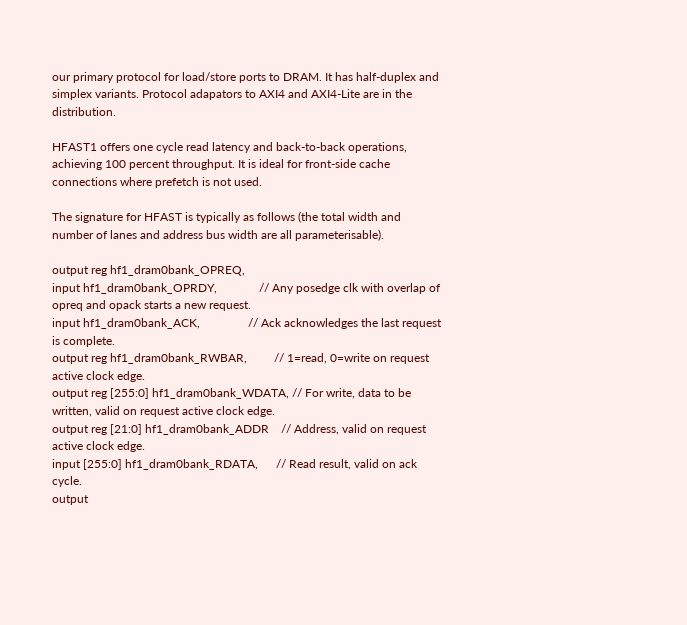our primary protocol for load/store ports to DRAM. It has half-duplex and simplex variants. Protocol adapators to AXI4 and AXI4-Lite are in the distribution.

HFAST1 offers one cycle read latency and back-to-back operations, achieving 100 percent throughput. It is ideal for front-side cache connections where prefetch is not used.

The signature for HFAST is typically as follows (the total width and number of lanes and address bus width are all parameterisable).

output reg hf1_dram0bank_OPREQ,
input hf1_dram0bank_OPRDY,              // Any posedge clk with overlap of opreq and opack starts a new request.
input hf1_dram0bank_ACK,                // Ack acknowledges the last request is complete.
output reg hf1_dram0bank_RWBAR,         // 1=read, 0=write on request active clock edge.
output reg [255:0] hf1_dram0bank_WDATA, // For write, data to be written, valid on request active clock edge.
output reg [21:0] hf1_dram0bank_ADDR    // Address, valid on request active clock edge.
input [255:0] hf1_dram0bank_RDATA,      // Read result, valid on ack cycle.
output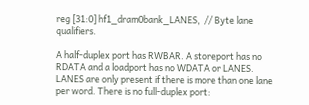reg [31:0] hf1_dram0bank_LANES,  // Byte lane qualifiers.

A half-duplex port has RWBAR. A storeport has no RDATA and a loadport has no WDATA or LANES. LANES are only present if there is more than one lane per word. There is no full-duplex port: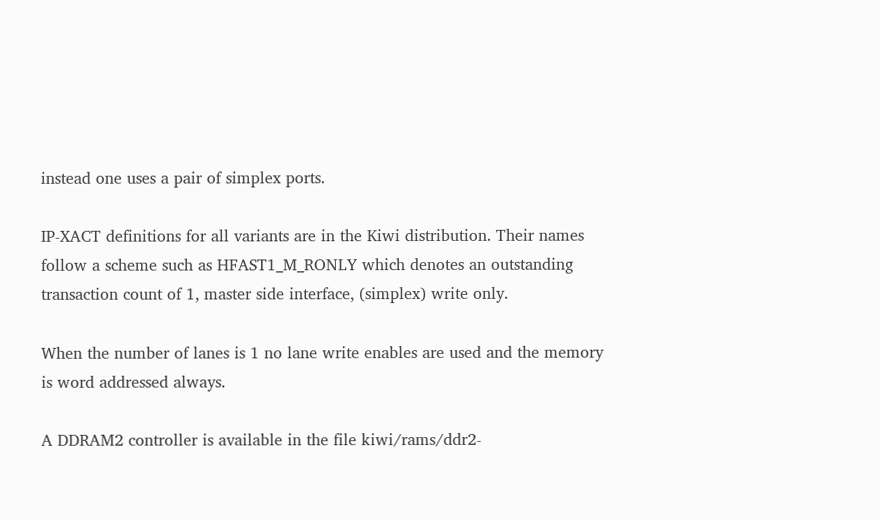instead one uses a pair of simplex ports.

IP-XACT definitions for all variants are in the Kiwi distribution. Their names follow a scheme such as HFAST1_M_RONLY which denotes an outstanding transaction count of 1, master side interface, (simplex) write only.

When the number of lanes is 1 no lane write enables are used and the memory is word addressed always.

A DDRAM2 controller is available in the file kiwi/rams/ddr2-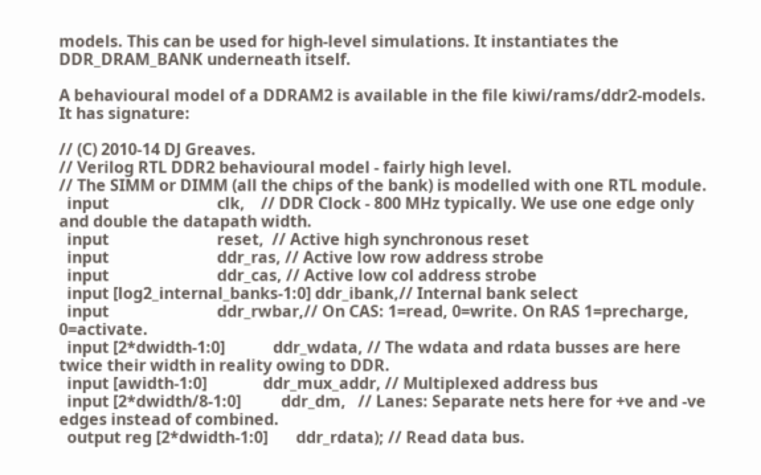models. This can be used for high-level simulations. It instantiates the DDR_DRAM_BANK underneath itself.

A behavioural model of a DDRAM2 is available in the file kiwi/rams/ddr2-models. It has signature:

// (C) 2010-14 DJ Greaves.
// Verilog RTL DDR2 behavioural model - fairly high level.
// The SIMM or DIMM (all the chips of the bank) is modelled with one RTL module.
  input                           clk,    // DDR Clock - 800 MHz typically. We use one edge only and double the datapath width.
  input                           reset,  // Active high synchronous reset
  input                           ddr_ras, // Active low row address strobe
  input                           ddr_cas, // Active low col address strobe
  input [log2_internal_banks-1:0] ddr_ibank,// Internal bank select
  input                           ddr_rwbar,// On CAS: 1=read, 0=write. On RAS 1=precharge, 0=activate.
  input [2*dwidth-1:0]            ddr_wdata, // The wdata and rdata busses are here twice their width in reality owing to DDR.
  input [awidth-1:0]              ddr_mux_addr, // Multiplexed address bus
  input [2*dwidth/8-1:0]          ddr_dm,   // Lanes: Separate nets here for +ve and -ve edges instead of combined.
  output reg [2*dwidth-1:0]       ddr_rdata); // Read data bus.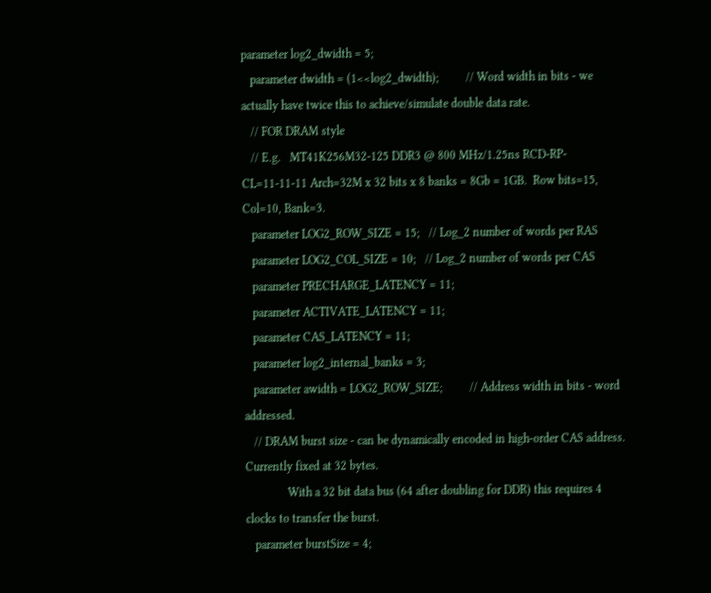parameter log2_dwidth = 5;
   parameter dwidth = (1<<log2_dwidth);         // Word width in bits - we actually have twice this to achieve/simulate double data rate.
   // FOR DRAM style
   // E.g.   MT41K256M32-125 DDR3 @ 800 MHz/1.25ns RCD-RP-CL=11-11-11 Arch=32M x 32 bits x 8 banks = 8Gb = 1GB.  Row bits=15, Col=10, Bank=3.
   parameter LOG2_ROW_SIZE = 15;   // Log_2 number of words per RAS
   parameter LOG2_COL_SIZE = 10;   // Log_2 number of words per CAS
   parameter PRECHARGE_LATENCY = 11;
   parameter ACTIVATE_LATENCY = 11;
   parameter CAS_LATENCY = 11;
   parameter log2_internal_banks = 3;
   parameter awidth = LOG2_ROW_SIZE;         // Address width in bits - word addressed.
   // DRAM burst size - can be dynamically encoded in high-order CAS address. Currently fixed at 32 bytes.
              With a 32 bit data bus (64 after doubling for DDR) this requires 4 clocks to transfer the burst.
   parameter burstSize = 4;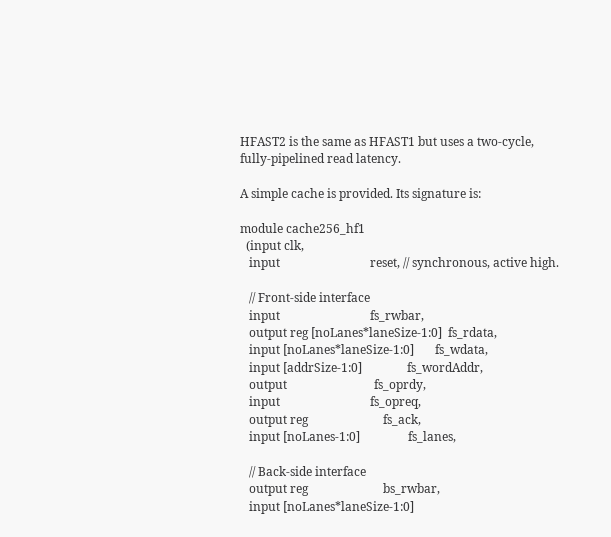HFAST2 is the same as HFAST1 but uses a two-cycle, fully-pipelined read latency.

A simple cache is provided. Its signature is:

module cache256_hf1
  (input clk,
   input                              reset, // synchronous, active high.

   // Front-side interface
   input                              fs_rwbar,
   output reg [noLanes*laneSize-1:0]  fs_rdata,
   input [noLanes*laneSize-1:0]       fs_wdata,
   input [addrSize-1:0]               fs_wordAddr,
   output                             fs_oprdy,
   input                              fs_opreq,
   output reg                         fs_ack,
   input [noLanes-1:0]                fs_lanes,

   // Back-side interface
   output reg                         bs_rwbar,
   input [noLanes*laneSize-1:0]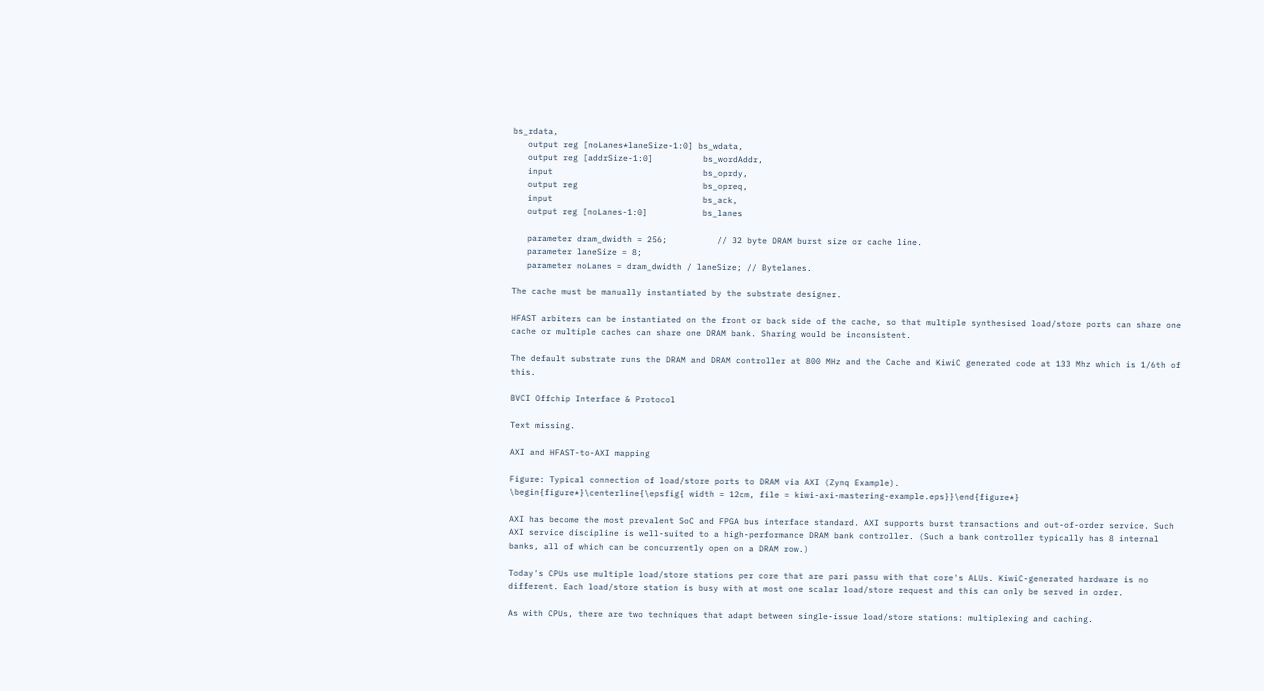bs_rdata,
   output reg [noLanes*laneSize-1:0] bs_wdata,
   output reg [addrSize-1:0]          bs_wordAddr,
   input                              bs_oprdy,
   output reg                         bs_opreq,
   input                              bs_ack,
   output reg [noLanes-1:0]           bs_lanes

   parameter dram_dwidth = 256;          // 32 byte DRAM burst size or cache line.
   parameter laneSize = 8;
   parameter noLanes = dram_dwidth / laneSize; // Bytelanes.

The cache must be manually instantiated by the substrate designer.

HFAST arbiters can be instantiated on the front or back side of the cache, so that multiple synthesised load/store ports can share one cache or multiple caches can share one DRAM bank. Sharing would be inconsistent.

The default substrate runs the DRAM and DRAM controller at 800 MHz and the Cache and KiwiC generated code at 133 Mhz which is 1/6th of this.

BVCI Offchip Interface & Protocol

Text missing.

AXI and HFAST-to-AXI mapping

Figure: Typical connection of load/store ports to DRAM via AXI (Zynq Example).
\begin{figure*}\centerline{\epsfig{ width = 12cm, file = kiwi-axi-mastering-example.eps}}\end{figure*}

AXI has become the most prevalent SoC and FPGA bus interface standard. AXI supports burst transactions and out-of-order service. Such AXI service discipline is well-suited to a high-performance DRAM bank controller. (Such a bank controller typically has 8 internal banks, all of which can be concurrently open on a DRAM row.)

Today's CPUs use multiple load/store stations per core that are pari passu with that core's ALUs. KiwiC-generated hardware is no different. Each load/store station is busy with at most one scalar load/store request and this can only be served in order.

As with CPUs, there are two techniques that adapt between single-issue load/store stations: multiplexing and caching.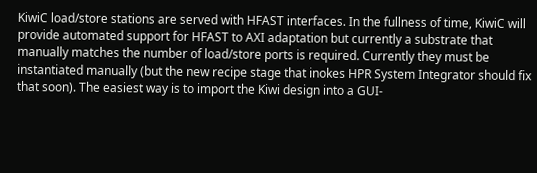KiwiC load/store stations are served with HFAST interfaces. In the fullness of time, KiwiC will provide automated support for HFAST to AXI adaptation but currently a substrate that manually matches the number of load/store ports is required. Currently they must be instantiated manually (but the new recipe stage that inokes HPR System Integrator should fix that soon). The easiest way is to import the Kiwi design into a GUI-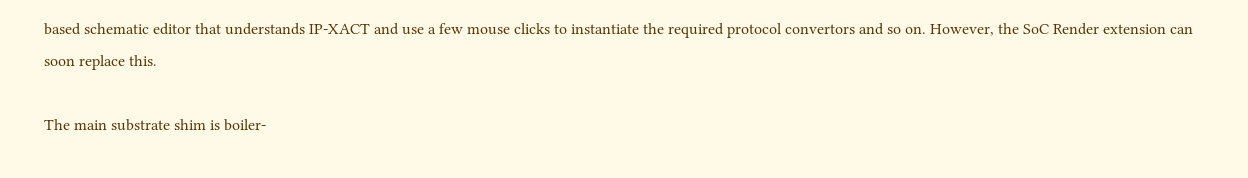based schematic editor that understands IP-XACT and use a few mouse clicks to instantiate the required protocol convertors and so on. However, the SoC Render extension can soon replace this.

The main substrate shim is boiler-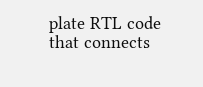plate RTL code that connects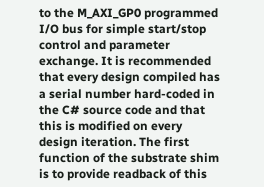to the M_AXI_GP0 programmed I/O bus for simple start/stop control and parameter exchange. It is recommended that every design compiled has a serial number hard-coded in the C# source code and that this is modified on every design iteration. The first function of the substrate shim is to provide readback of this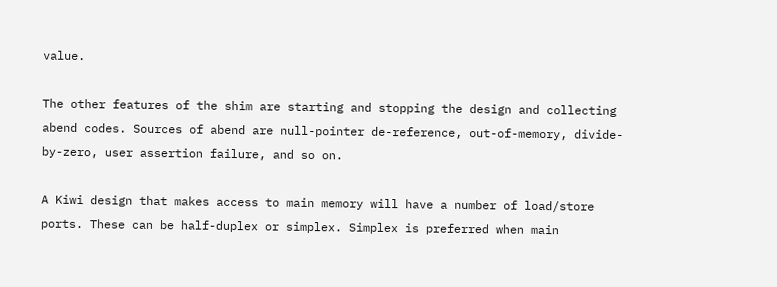value.

The other features of the shim are starting and stopping the design and collecting abend codes. Sources of abend are null-pointer de-reference, out-of-memory, divide-by-zero, user assertion failure, and so on.

A Kiwi design that makes access to main memory will have a number of load/store ports. These can be half-duplex or simplex. Simplex is preferred when main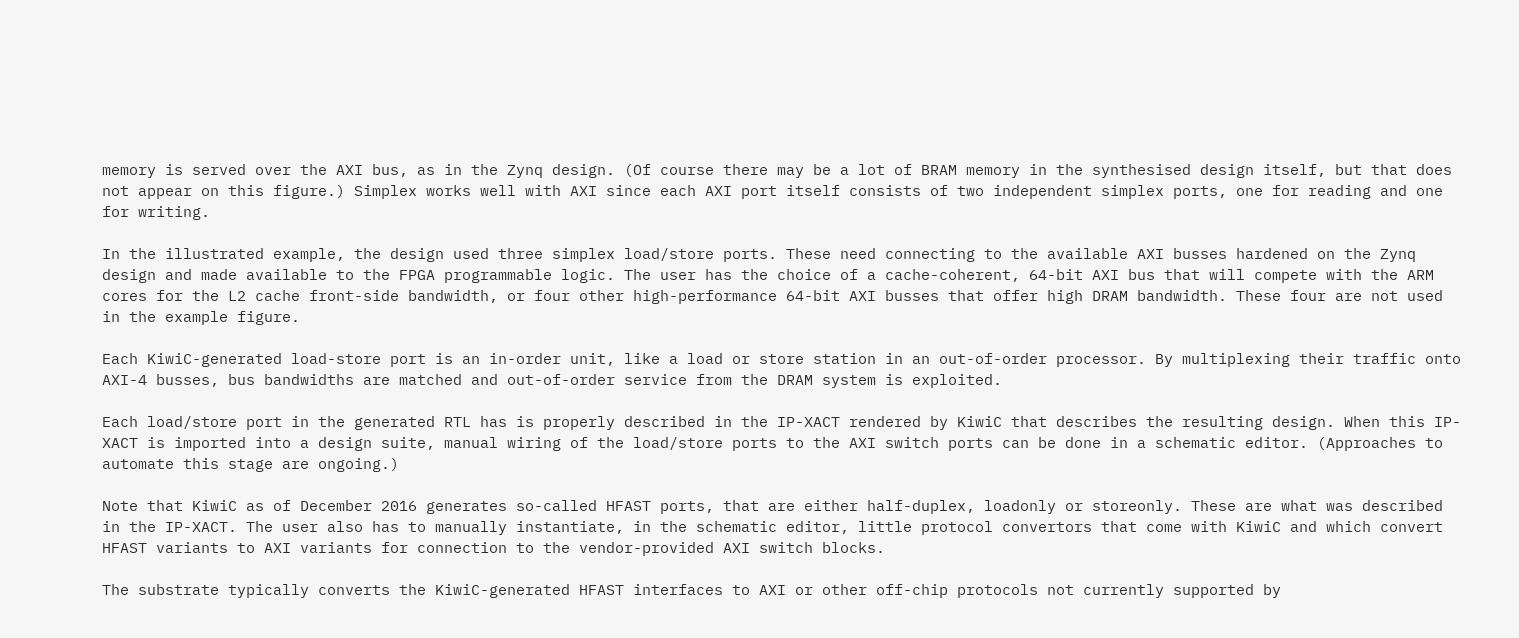memory is served over the AXI bus, as in the Zynq design. (Of course there may be a lot of BRAM memory in the synthesised design itself, but that does not appear on this figure.) Simplex works well with AXI since each AXI port itself consists of two independent simplex ports, one for reading and one for writing.

In the illustrated example, the design used three simplex load/store ports. These need connecting to the available AXI busses hardened on the Zynq design and made available to the FPGA programmable logic. The user has the choice of a cache-coherent, 64-bit AXI bus that will compete with the ARM cores for the L2 cache front-side bandwidth, or four other high-performance 64-bit AXI busses that offer high DRAM bandwidth. These four are not used in the example figure.

Each KiwiC-generated load-store port is an in-order unit, like a load or store station in an out-of-order processor. By multiplexing their traffic onto AXI-4 busses, bus bandwidths are matched and out-of-order service from the DRAM system is exploited.

Each load/store port in the generated RTL has is properly described in the IP-XACT rendered by KiwiC that describes the resulting design. When this IP-XACT is imported into a design suite, manual wiring of the load/store ports to the AXI switch ports can be done in a schematic editor. (Approaches to automate this stage are ongoing.)

Note that KiwiC as of December 2016 generates so-called HFAST ports, that are either half-duplex, loadonly or storeonly. These are what was described in the IP-XACT. The user also has to manually instantiate, in the schematic editor, little protocol convertors that come with KiwiC and which convert HFAST variants to AXI variants for connection to the vendor-provided AXI switch blocks.

The substrate typically converts the KiwiC-generated HFAST interfaces to AXI or other off-chip protocols not currently supported by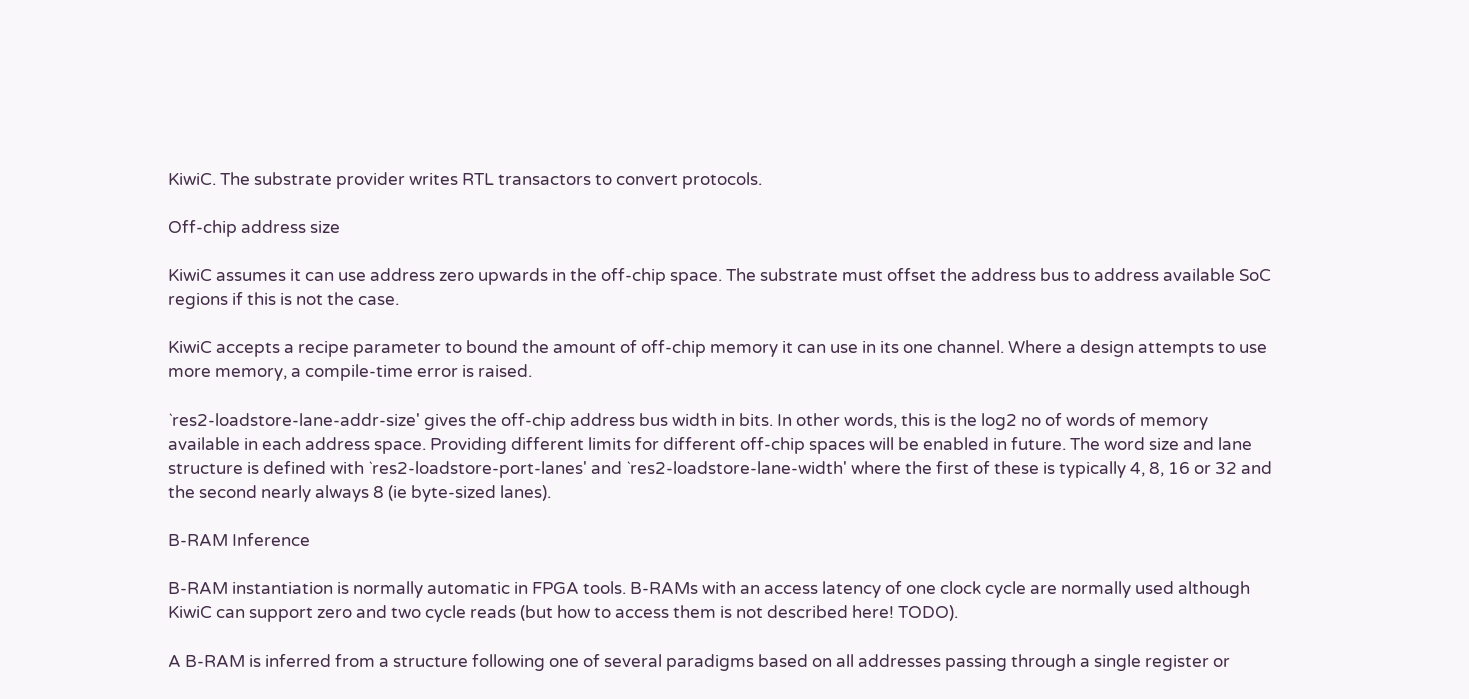KiwiC. The substrate provider writes RTL transactors to convert protocols.

Off-chip address size

KiwiC assumes it can use address zero upwards in the off-chip space. The substrate must offset the address bus to address available SoC regions if this is not the case.

KiwiC accepts a recipe parameter to bound the amount of off-chip memory it can use in its one channel. Where a design attempts to use more memory, a compile-time error is raised.

`res2-loadstore-lane-addr-size' gives the off-chip address bus width in bits. In other words, this is the log2 no of words of memory available in each address space. Providing different limits for different off-chip spaces will be enabled in future. The word size and lane structure is defined with `res2-loadstore-port-lanes' and `res2-loadstore-lane-width' where the first of these is typically 4, 8, 16 or 32 and the second nearly always 8 (ie byte-sized lanes).

B-RAM Inference

B-RAM instantiation is normally automatic in FPGA tools. B-RAMs with an access latency of one clock cycle are normally used although KiwiC can support zero and two cycle reads (but how to access them is not described here! TODO).

A B-RAM is inferred from a structure following one of several paradigms based on all addresses passing through a single register or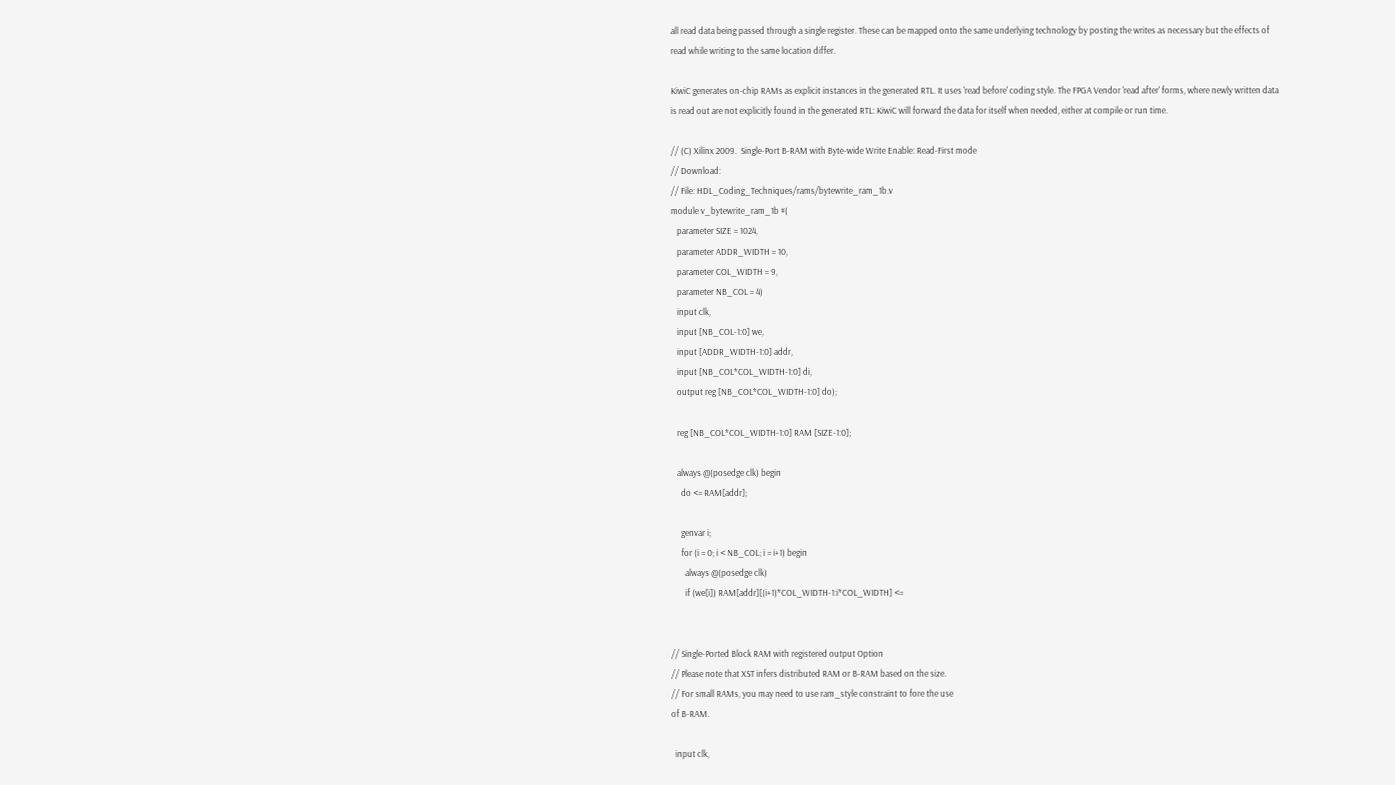all read data being passed through a single register. These can be mapped onto the same underlying technology by posting the writes as necessary but the effects of read while writing to the same location differ.

KiwiC generates on-chip RAMs as explicit instances in the generated RTL. It uses 'read before' coding style. The FPGA Vendor 'read after' forms, where newly written data is read out are not explicitly found in the generated RTL: KiwiC will forward the data for itself when needed, either at compile or run time.

// (C) Xilinx 2009.  Single-Port B-RAM with Byte-wide Write Enable: Read-First mode
// Download:
// File: HDL_Coding_Techniques/rams/bytewrite_ram_1b.v
module v_bytewrite_ram_1b #(
   parameter SIZE = 1024,
   parameter ADDR_WIDTH = 10,
   parameter COL_WIDTH = 9,
   parameter NB_COL = 4)
   input clk,
   input [NB_COL-1:0] we,
   input [ADDR_WIDTH-1:0] addr,
   input [NB_COL*COL_WIDTH-1:0] di,
   output reg [NB_COL*COL_WIDTH-1:0] do);

   reg [NB_COL*COL_WIDTH-1:0] RAM [SIZE-1:0];

   always @(posedge clk) begin
     do <= RAM[addr];

     genvar i;
     for (i = 0; i < NB_COL; i = i+1) begin
       always @(posedge clk)
       if (we[i]) RAM[addr][(i+1)*COL_WIDTH-1:i*COL_WIDTH] <=


// Single-Ported Block RAM with registered output Option
// Please note that XST infers distributed RAM or B-RAM based on the size.
// For small RAMs, you may need to use ram_style constraint to fore the use
of B-RAM.

  input clk,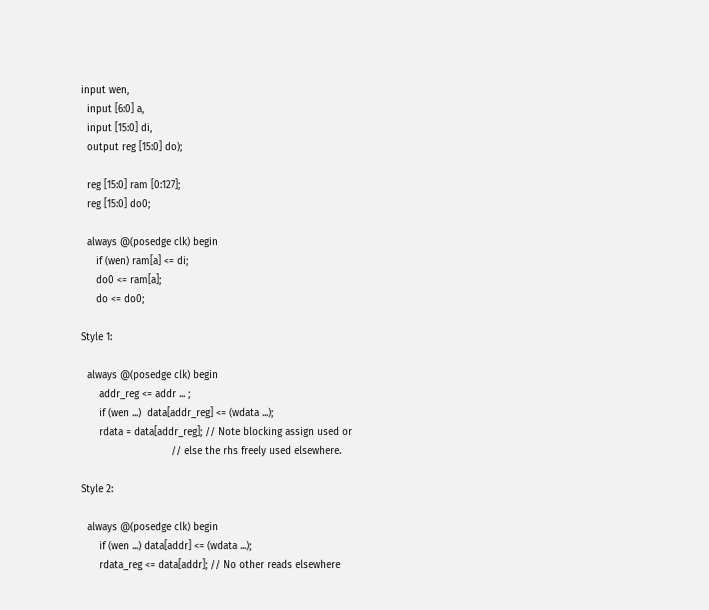input wen,
  input [6:0] a,
  input [15:0] di,
  output reg [15:0] do);

  reg [15:0] ram [0:127];
  reg [15:0] do0;

  always @(posedge clk) begin
     if (wen) ram[a] <= di;
     do0 <= ram[a];
     do <= do0;

Style 1:

  always @(posedge clk) begin
      addr_reg <= addr ... ;
      if (wen ...)  data[addr_reg] <= (wdata ...);
      rdata = data[addr_reg]; // Note blocking assign used or
                              // else the rhs freely used elsewhere.

Style 2:

  always @(posedge clk) begin
      if (wen ...) data[addr] <= (wdata ...);
      rdata_reg <= data[addr]; // No other reads elsewhere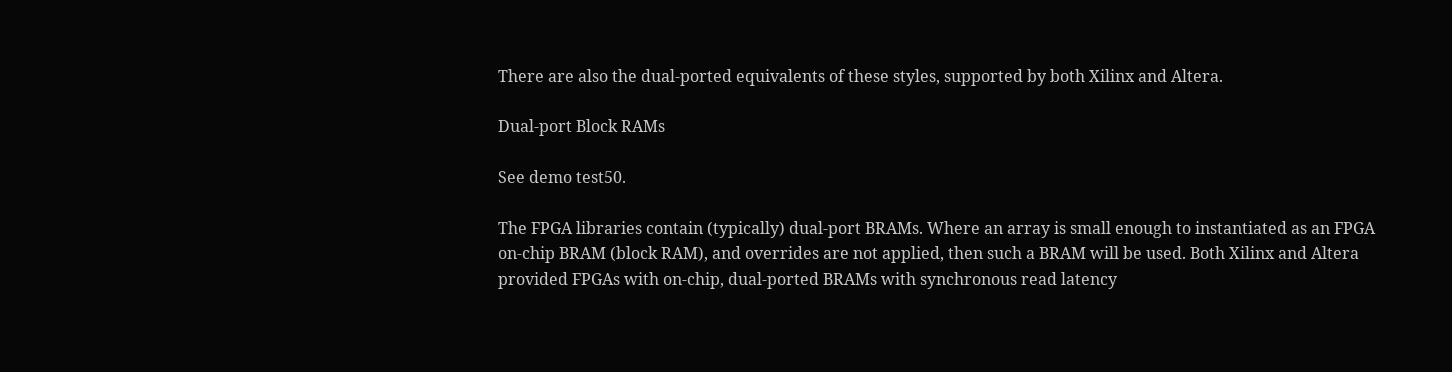There are also the dual-ported equivalents of these styles, supported by both Xilinx and Altera.

Dual-port Block RAMs

See demo test50.

The FPGA libraries contain (typically) dual-port BRAMs. Where an array is small enough to instantiated as an FPGA on-chip BRAM (block RAM), and overrides are not applied, then such a BRAM will be used. Both Xilinx and Altera provided FPGAs with on-chip, dual-ported BRAMs with synchronous read latency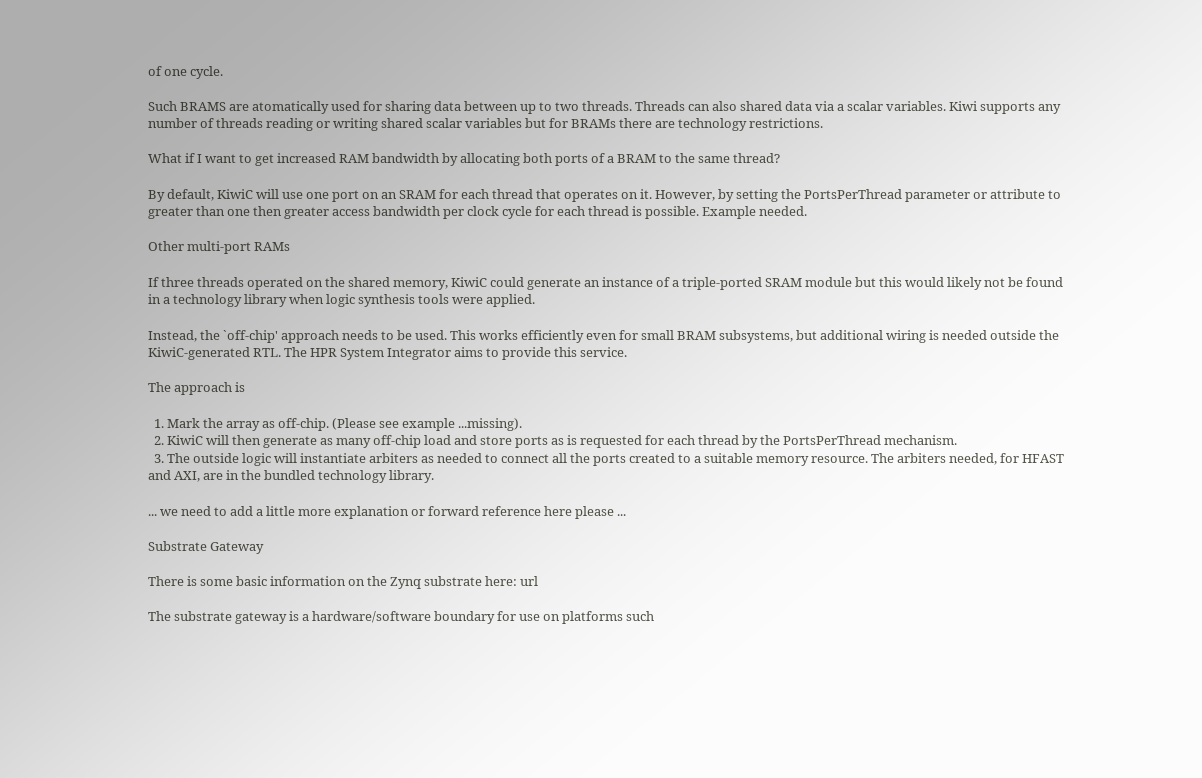of one cycle.

Such BRAMS are atomatically used for sharing data between up to two threads. Threads can also shared data via a scalar variables. Kiwi supports any number of threads reading or writing shared scalar variables but for BRAMs there are technology restrictions.

What if I want to get increased RAM bandwidth by allocating both ports of a BRAM to the same thread?

By default, KiwiC will use one port on an SRAM for each thread that operates on it. However, by setting the PortsPerThread parameter or attribute to greater than one then greater access bandwidth per clock cycle for each thread is possible. Example needed.

Other multi-port RAMs

If three threads operated on the shared memory, KiwiC could generate an instance of a triple-ported SRAM module but this would likely not be found in a technology library when logic synthesis tools were applied.

Instead, the `off-chip' approach needs to be used. This works efficiently even for small BRAM subsystems, but additional wiring is needed outside the KiwiC-generated RTL. The HPR System Integrator aims to provide this service.

The approach is

  1. Mark the array as off-chip. (Please see example ...missing).
  2. KiwiC will then generate as many off-chip load and store ports as is requested for each thread by the PortsPerThread mechanism.
  3. The outside logic will instantiate arbiters as needed to connect all the ports created to a suitable memory resource. The arbiters needed, for HFAST and AXI, are in the bundled technology library.

... we need to add a little more explanation or forward reference here please ...

Substrate Gateway

There is some basic information on the Zynq substrate here: url

The substrate gateway is a hardware/software boundary for use on platforms such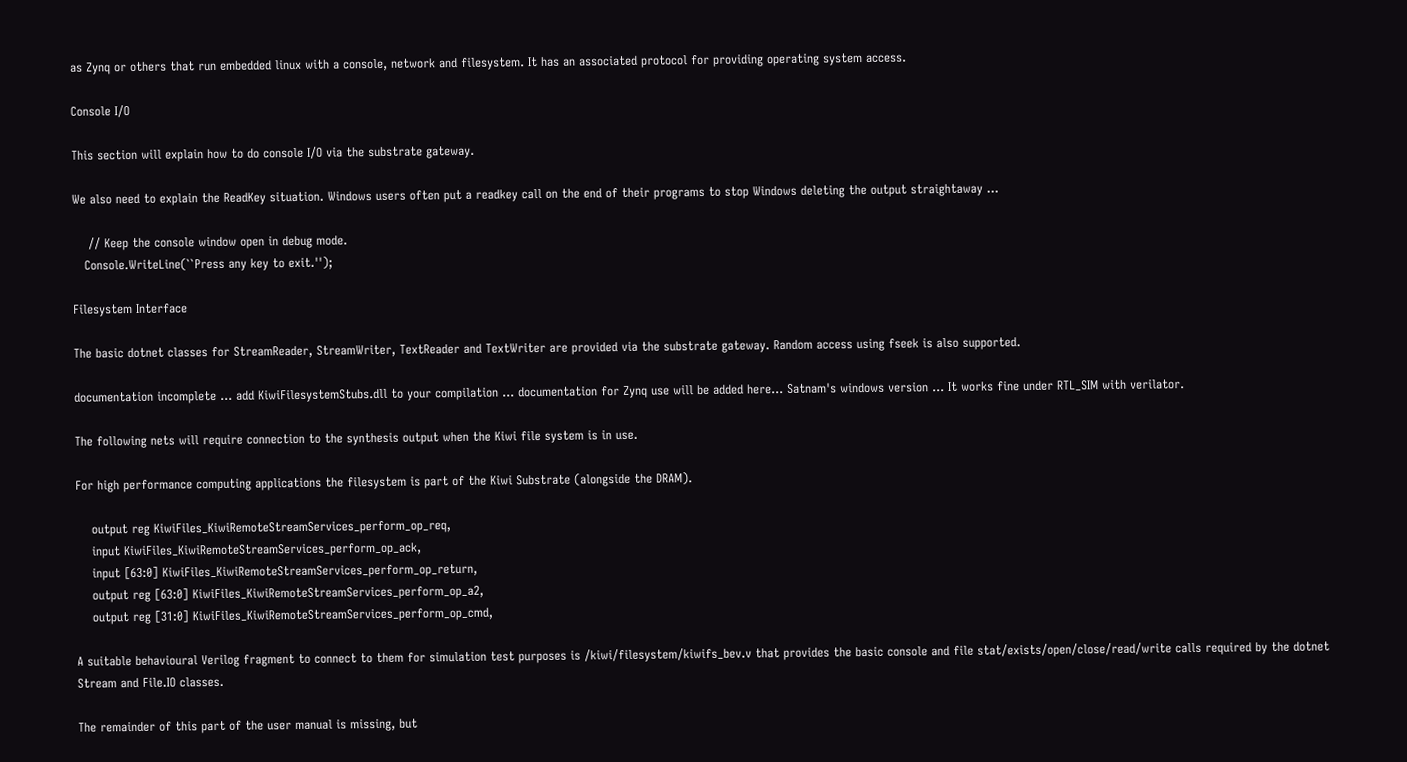as Zynq or others that run embedded linux with a console, network and filesystem. It has an associated protocol for providing operating system access.

Console I/O

This section will explain how to do console I/O via the substrate gateway.

We also need to explain the ReadKey situation. Windows users often put a readkey call on the end of their programs to stop Windows deleting the output straightaway ...

    // Keep the console window open in debug mode.
   Console.WriteLine(``Press any key to exit.'');

Filesystem Interface

The basic dotnet classes for StreamReader, StreamWriter, TextReader and TextWriter are provided via the substrate gateway. Random access using fseek is also supported.

documentation incomplete ... add KiwiFilesystemStubs.dll to your compilation ... documentation for Zynq use will be added here... Satnam's windows version ... It works fine under RTL_SIM with verilator.

The following nets will require connection to the synthesis output when the Kiwi file system is in use.

For high performance computing applications the filesystem is part of the Kiwi Substrate (alongside the DRAM).

    output reg KiwiFiles_KiwiRemoteStreamServices_perform_op_req,
    input KiwiFiles_KiwiRemoteStreamServices_perform_op_ack,
    input [63:0] KiwiFiles_KiwiRemoteStreamServices_perform_op_return,
    output reg [63:0] KiwiFiles_KiwiRemoteStreamServices_perform_op_a2,
    output reg [31:0] KiwiFiles_KiwiRemoteStreamServices_perform_op_cmd,

A suitable behavioural Verilog fragment to connect to them for simulation test purposes is /kiwi/filesystem/kiwifs_bev.v that provides the basic console and file stat/exists/open/close/read/write calls required by the dotnet Stream and File.IO classes.

The remainder of this part of the user manual is missing, but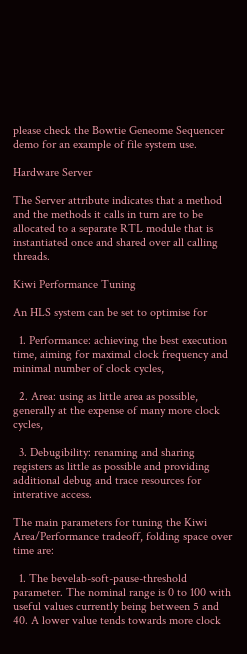please check the Bowtie Geneome Sequencer demo for an example of file system use.

Hardware Server

The Server attribute indicates that a method and the methods it calls in turn are to be allocated to a separate RTL module that is instantiated once and shared over all calling threads.

Kiwi Performance Tuning

An HLS system can be set to optimise for

  1. Performance: achieving the best execution time, aiming for maximal clock frequency and minimal number of clock cycles,

  2. Area: using as little area as possible, generally at the expense of many more clock cycles,

  3. Debugibility: renaming and sharing registers as little as possible and providing additional debug and trace resources for interative access.

The main parameters for tuning the Kiwi Area/Performance tradeoff, folding space over time are:

  1. The bevelab-soft-pause-threshold parameter. The nominal range is 0 to 100 with useful values currently being between 5 and 40. A lower value tends towards more clock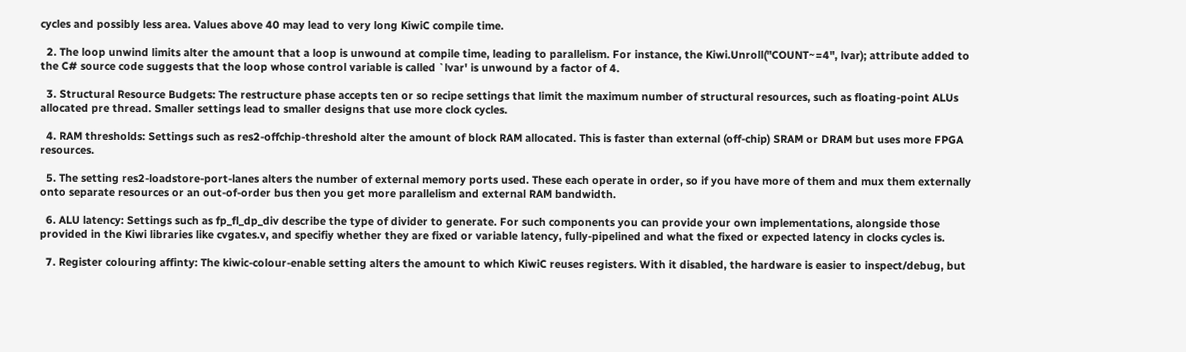cycles and possibly less area. Values above 40 may lead to very long KiwiC compile time.

  2. The loop unwind limits alter the amount that a loop is unwound at compile time, leading to parallelism. For instance, the Kiwi.Unroll("COUNT~=4", lvar); attribute added to the C# source code suggests that the loop whose control variable is called `lvar' is unwound by a factor of 4.

  3. Structural Resource Budgets: The restructure phase accepts ten or so recipe settings that limit the maximum number of structural resources, such as floating-point ALUs allocated pre thread. Smaller settings lead to smaller designs that use more clock cycles.

  4. RAM thresholds: Settings such as res2-offchip-threshold alter the amount of block RAM allocated. This is faster than external (off-chip) SRAM or DRAM but uses more FPGA resources.

  5. The setting res2-loadstore-port-lanes alters the number of external memory ports used. These each operate in order, so if you have more of them and mux them externally onto separate resources or an out-of-order bus then you get more parallelism and external RAM bandwidth.

  6. ALU latency: Settings such as fp_fl_dp_div describe the type of divider to generate. For such components you can provide your own implementations, alongside those provided in the Kiwi libraries like cvgates.v, and specifiy whether they are fixed or variable latency, fully-pipelined and what the fixed or expected latency in clocks cycles is.

  7. Register colouring affinty: The kiwic-colour-enable setting alters the amount to which KiwiC reuses registers. With it disabled, the hardware is easier to inspect/debug, but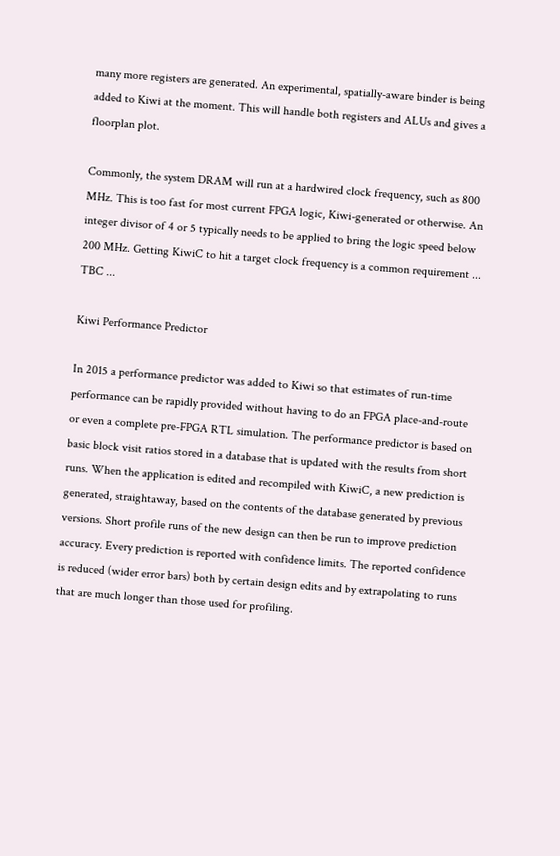many more registers are generated. An experimental, spatially-aware binder is being added to Kiwi at the moment. This will handle both registers and ALUs and gives a floorplan plot.

Commonly, the system DRAM will run at a hardwired clock frequency, such as 800 MHz. This is too fast for most current FPGA logic, Kiwi-generated or otherwise. An integer divisor of 4 or 5 typically needs to be applied to bring the logic speed below 200 MHz. Getting KiwiC to hit a target clock frequency is a common requirement ... TBC ...

Kiwi Performance Predictor

In 2015 a performance predictor was added to Kiwi so that estimates of run-time performance can be rapidly provided without having to do an FPGA place-and-route or even a complete pre-FPGA RTL simulation. The performance predictor is based on basic block visit ratios stored in a database that is updated with the results from short runs. When the application is edited and recompiled with KiwiC, a new prediction is generated, straightaway, based on the contents of the database generated by previous versions. Short profile runs of the new design can then be run to improve prediction accuracy. Every prediction is reported with confidence limits. The reported confidence is reduced (wider error bars) both by certain design edits and by extrapolating to runs that are much longer than those used for profiling.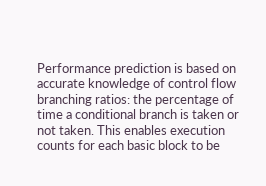Performance prediction is based on accurate knowledge of control flow branching ratios: the percentage of time a conditional branch is taken or not taken. This enables execution counts for each basic block to be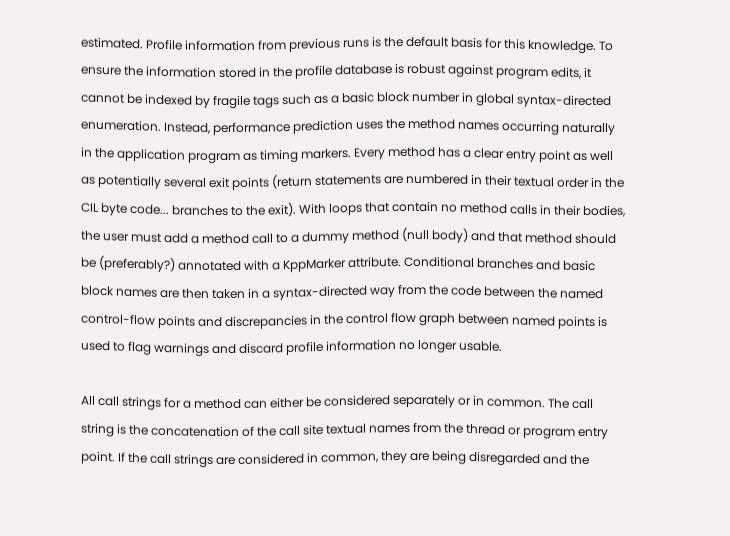estimated. Profile information from previous runs is the default basis for this knowledge. To ensure the information stored in the profile database is robust against program edits, it cannot be indexed by fragile tags such as a basic block number in global syntax-directed enumeration. Instead, performance prediction uses the method names occurring naturally in the application program as timing markers. Every method has a clear entry point as well as potentially several exit points (return statements are numbered in their textual order in the CIL byte code... branches to the exit). With loops that contain no method calls in their bodies, the user must add a method call to a dummy method (null body) and that method should be (preferably?) annotated with a KppMarker attribute. Conditional branches and basic block names are then taken in a syntax-directed way from the code between the named control-flow points and discrepancies in the control flow graph between named points is used to flag warnings and discard profile information no longer usable.

All call strings for a method can either be considered separately or in common. The call string is the concatenation of the call site textual names from the thread or program entry point. If the call strings are considered in common, they are being disregarded and the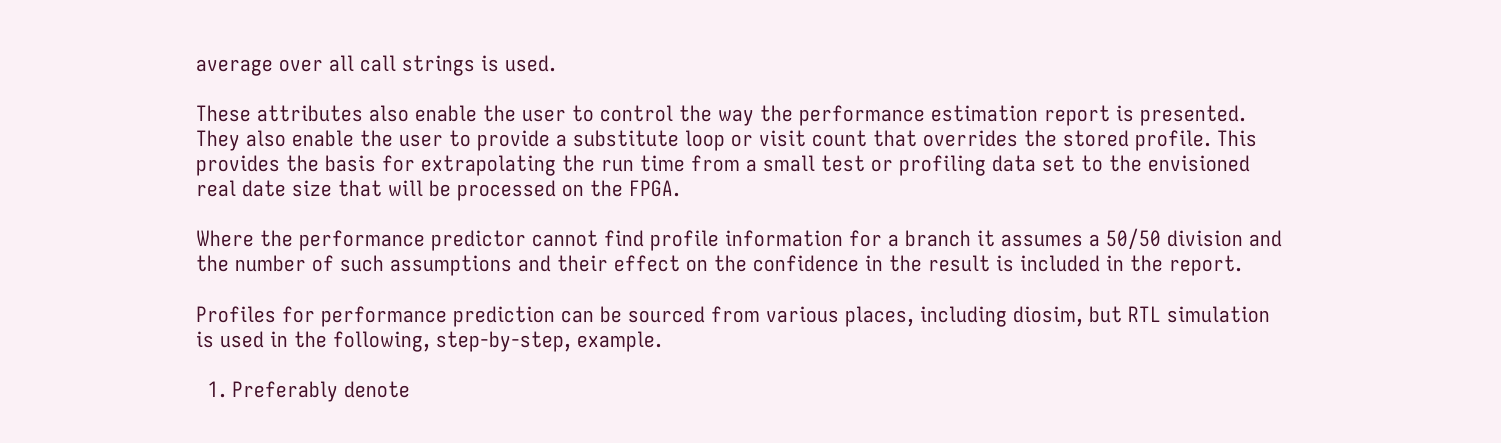average over all call strings is used.

These attributes also enable the user to control the way the performance estimation report is presented. They also enable the user to provide a substitute loop or visit count that overrides the stored profile. This provides the basis for extrapolating the run time from a small test or profiling data set to the envisioned real date size that will be processed on the FPGA.

Where the performance predictor cannot find profile information for a branch it assumes a 50/50 division and the number of such assumptions and their effect on the confidence in the result is included in the report.

Profiles for performance prediction can be sourced from various places, including diosim, but RTL simulation is used in the following, step-by-step, example.

  1. Preferably denote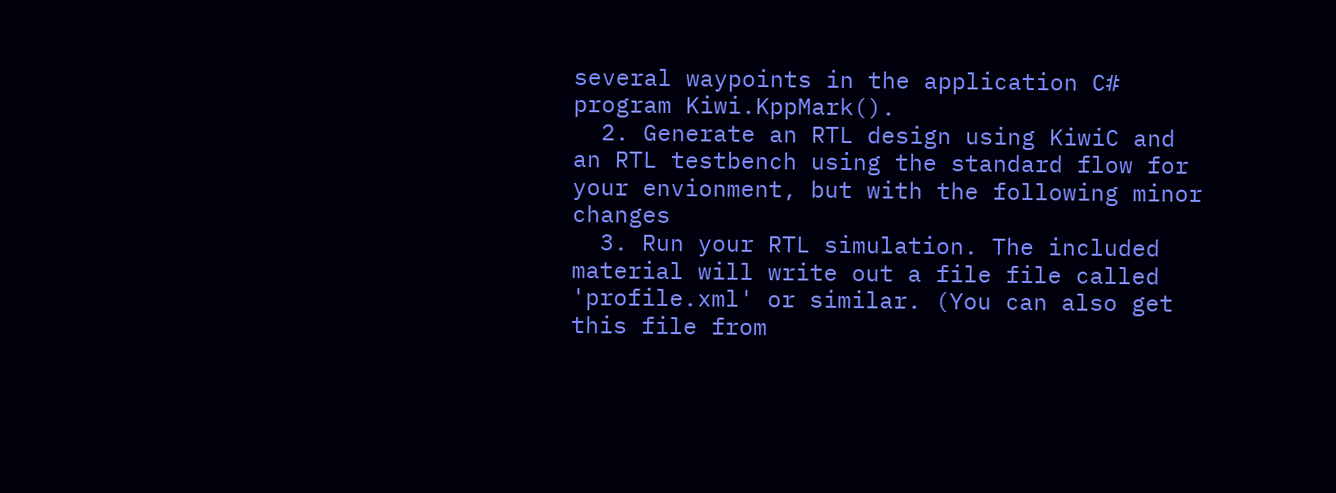several waypoints in the application C# program Kiwi.KppMark().
  2. Generate an RTL design using KiwiC and an RTL testbench using the standard flow for your envionment, but with the following minor changes
  3. Run your RTL simulation. The included material will write out a file file called 'profile.xml' or similar. (You can also get this file from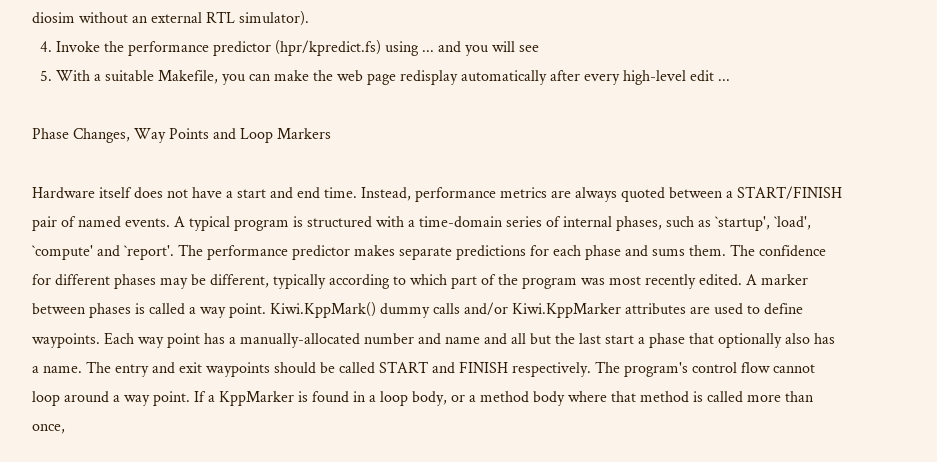diosim without an external RTL simulator).
  4. Invoke the performance predictor (hpr/kpredict.fs) using ... and you will see
  5. With a suitable Makefile, you can make the web page redisplay automatically after every high-level edit ...

Phase Changes, Way Points and Loop Markers

Hardware itself does not have a start and end time. Instead, performance metrics are always quoted between a START/FINISH pair of named events. A typical program is structured with a time-domain series of internal phases, such as `startup', `load', `compute' and `report'. The performance predictor makes separate predictions for each phase and sums them. The confidence for different phases may be different, typically according to which part of the program was most recently edited. A marker between phases is called a way point. Kiwi.KppMark() dummy calls and/or Kiwi.KppMarker attributes are used to define waypoints. Each way point has a manually-allocated number and name and all but the last start a phase that optionally also has a name. The entry and exit waypoints should be called START and FINISH respectively. The program's control flow cannot loop around a way point. If a KppMarker is found in a loop body, or a method body where that method is called more than once,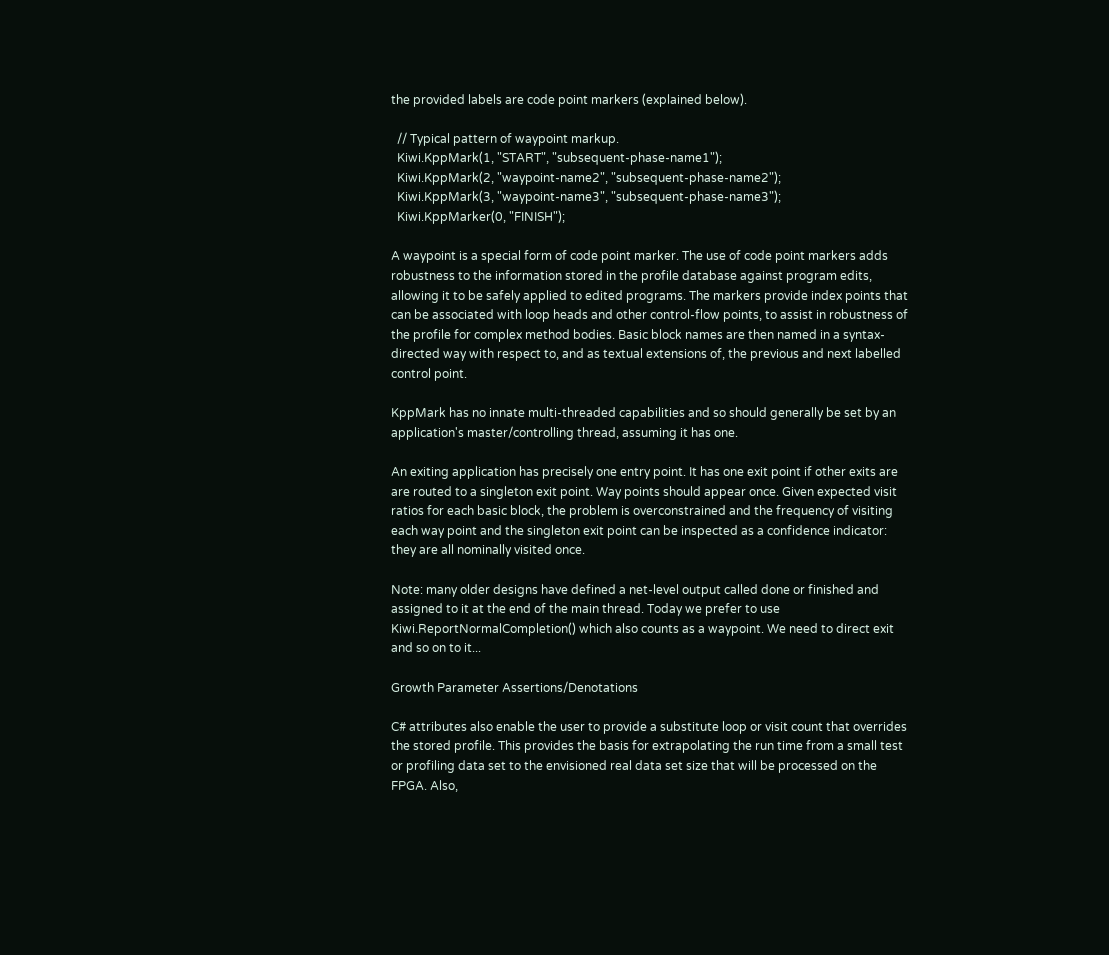the provided labels are code point markers (explained below).

  // Typical pattern of waypoint markup.
  Kiwi.KppMark(1, "START", "subsequent-phase-name1");
  Kiwi.KppMark(2, "waypoint-name2", "subsequent-phase-name2");
  Kiwi.KppMark(3, "waypoint-name3", "subsequent-phase-name3");
  Kiwi.KppMarker(0, "FINISH");

A waypoint is a special form of code point marker. The use of code point markers adds robustness to the information stored in the profile database against program edits, allowing it to be safely applied to edited programs. The markers provide index points that can be associated with loop heads and other control-flow points, to assist in robustness of the profile for complex method bodies. Basic block names are then named in a syntax-directed way with respect to, and as textual extensions of, the previous and next labelled control point.

KppMark has no innate multi-threaded capabilities and so should generally be set by an application's master/controlling thread, assuming it has one.

An exiting application has precisely one entry point. It has one exit point if other exits are are routed to a singleton exit point. Way points should appear once. Given expected visit ratios for each basic block, the problem is overconstrained and the frequency of visiting each way point and the singleton exit point can be inspected as a confidence indicator: they are all nominally visited once.

Note: many older designs have defined a net-level output called done or finished and assigned to it at the end of the main thread. Today we prefer to use Kiwi.ReportNormalCompletion() which also counts as a waypoint. We need to direct exit and so on to it...

Growth Parameter Assertions/Denotations

C# attributes also enable the user to provide a substitute loop or visit count that overrides the stored profile. This provides the basis for extrapolating the run time from a small test or profiling data set to the envisioned real data set size that will be processed on the FPGA. Also,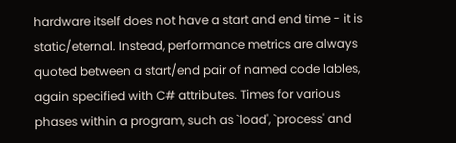hardware itself does not have a start and end time - it is static/eternal. Instead, performance metrics are always quoted between a start/end pair of named code lables, again specified with C# attributes. Times for various phases within a program, such as `load', `process' and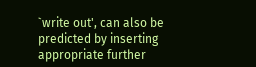`write out', can also be predicted by inserting appropriate further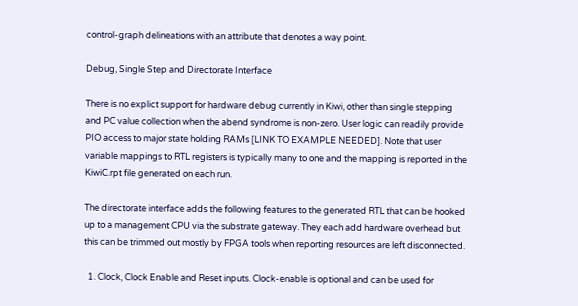control-graph delineations with an attribute that denotes a way point.

Debug, Single Step and Directorate Interface

There is no explict support for hardware debug currently in Kiwi, other than single stepping and PC value collection when the abend syndrome is non-zero. User logic can readily provide PIO access to major state holding RAMs [LINK TO EXAMPLE NEEDED]. Note that user variable mappings to RTL registers is typically many to one and the mapping is reported in the KiwiC.rpt file generated on each run.

The directorate interface adds the following features to the generated RTL that can be hooked up to a management CPU via the substrate gateway. They each add hardware overhead but this can be trimmed out mostly by FPGA tools when reporting resources are left disconnected.

  1. Clock, Clock Enable and Reset inputs. Clock-enable is optional and can be used for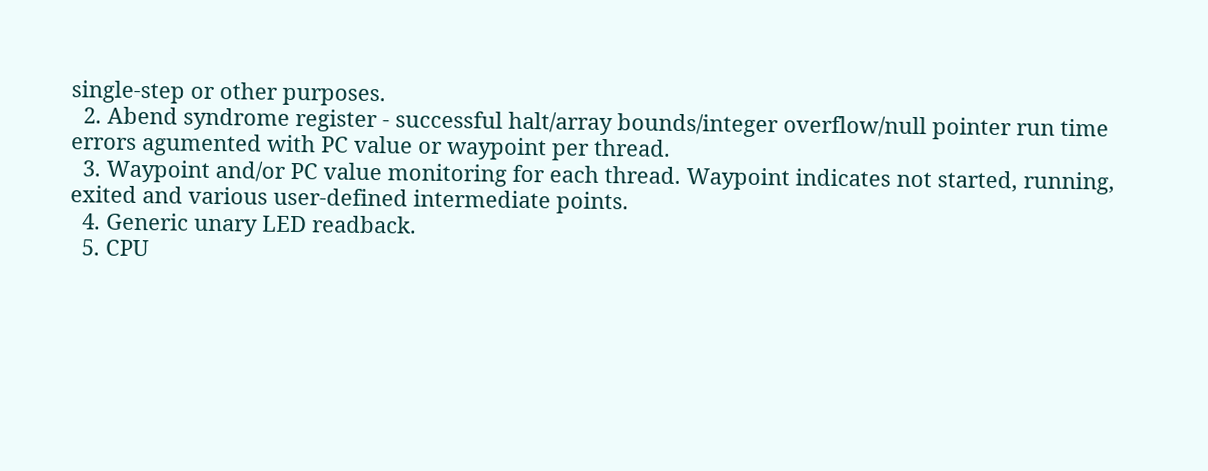single-step or other purposes.
  2. Abend syndrome register - successful halt/array bounds/integer overflow/null pointer run time errors agumented with PC value or waypoint per thread.
  3. Waypoint and/or PC value monitoring for each thread. Waypoint indicates not started, running, exited and various user-defined intermediate points.
  4. Generic unary LED readback.
  5. CPU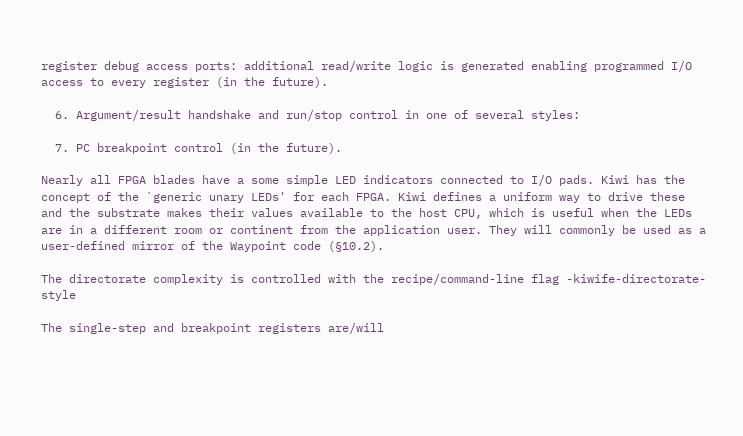register debug access ports: additional read/write logic is generated enabling programmed I/O access to every register (in the future).

  6. Argument/result handshake and run/stop control in one of several styles:

  7. PC breakpoint control (in the future).

Nearly all FPGA blades have a some simple LED indicators connected to I/O pads. Kiwi has the concept of the `generic unary LEDs' for each FPGA. Kiwi defines a uniform way to drive these and the substrate makes their values available to the host CPU, which is useful when the LEDs are in a different room or continent from the application user. They will commonly be used as a user-defined mirror of the Waypoint code (§10.2).

The directorate complexity is controlled with the recipe/command-line flag -kiwife-directorate-style

The single-step and breakpoint registers are/will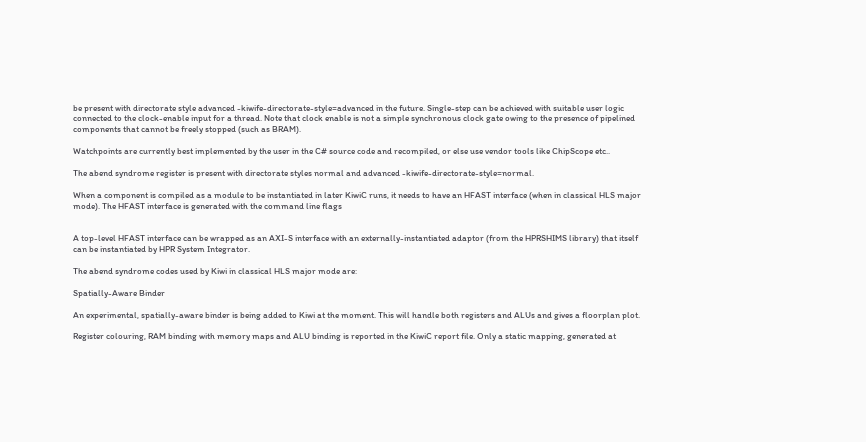be present with directorate style advanced -kiwife-directorate-style=advanced in the future. Single-step can be achieved with suitable user logic connected to the clock-enable input for a thread. Note that clock enable is not a simple synchronous clock gate owing to the presence of pipelined components that cannot be freely stopped (such as BRAM).

Watchpoints are currently best implemented by the user in the C# source code and recompiled, or else use vendor tools like ChipScope etc..

The abend syndrome register is present with directorate styles normal and advanced -kiwife-directorate-style=normal.

When a component is compiled as a module to be instantiated in later KiwiC runs, it needs to have an HFAST interface (when in classical HLS major mode). The HFAST interface is generated with the command line flags


A top-level HFAST interface can be wrapped as an AXI-S interface with an externally-instantiated adaptor (from the HPRSHIMS library) that itself can be instantiated by HPR System Integrator.

The abend syndrome codes used by Kiwi in classical HLS major mode are:

Spatially-Aware Binder

An experimental, spatially-aware binder is being added to Kiwi at the moment. This will handle both registers and ALUs and gives a floorplan plot.

Register colouring, RAM binding with memory maps and ALU binding is reported in the KiwiC report file. Only a static mapping, generated at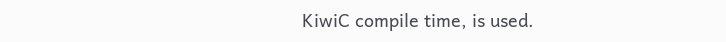KiwiC compile time, is used.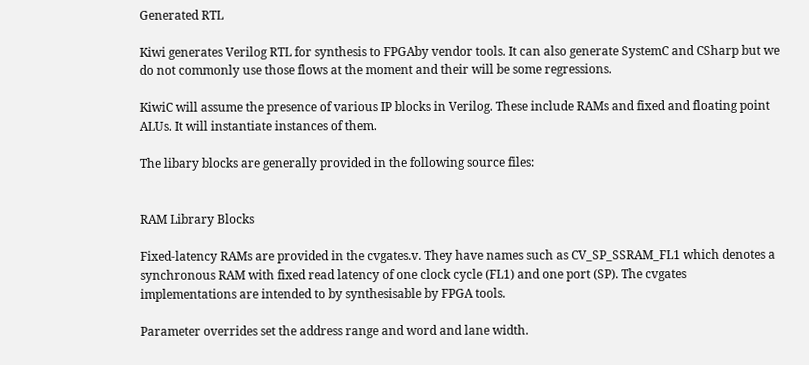Generated RTL

Kiwi generates Verilog RTL for synthesis to FPGAby vendor tools. It can also generate SystemC and CSharp but we do not commonly use those flows at the moment and their will be some regressions.

KiwiC will assume the presence of various IP blocks in Verilog. These include RAMs and fixed and floating point ALUs. It will instantiate instances of them.

The libary blocks are generally provided in the following source files:


RAM Library Blocks

Fixed-latency RAMs are provided in the cvgates.v. They have names such as CV_SP_SSRAM_FL1 which denotes a synchronous RAM with fixed read latency of one clock cycle (FL1) and one port (SP). The cvgates implementations are intended to by synthesisable by FPGA tools.

Parameter overrides set the address range and word and lane width.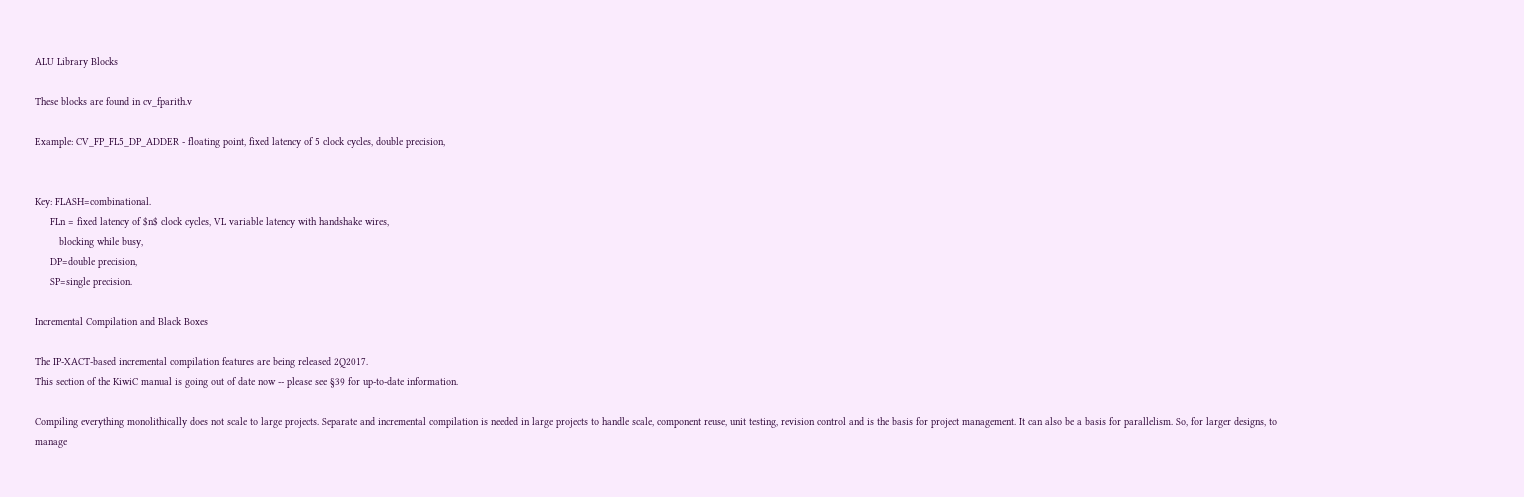ALU Library Blocks

These blocks are found in cv_fparith.v

Example: CV_FP_FL5_DP_ADDER - floating point, fixed latency of 5 clock cycles, double precision,


Key: FLASH=combinational.
     FLn = fixed latency of $n$ clock cycles, VL variable latency with handshake wires,
        blocking while busy,
     DP=double precision,
     SP=single precision.

Incremental Compilation and Black Boxes

The IP-XACT-based incremental compilation features are being released 2Q2017.
This section of the KiwiC manual is going out of date now -- please see §39 for up-to-date information.

Compiling everything monolithically does not scale to large projects. Separate and incremental compilation is needed in large projects to handle scale, component reuse, unit testing, revision control and is the basis for project management. It can also be a basis for parallelism. So, for larger designs, to manage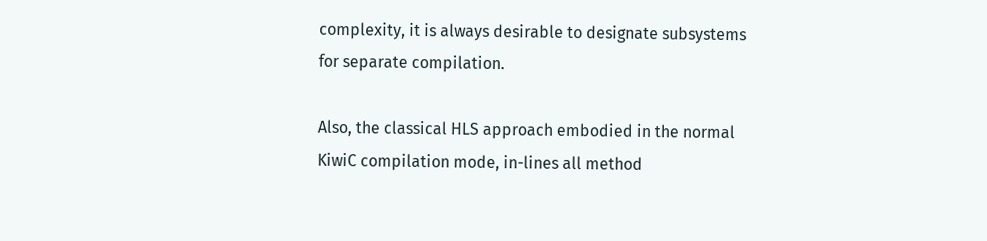complexity, it is always desirable to designate subsystems for separate compilation.

Also, the classical HLS approach embodied in the normal KiwiC compilation mode, in-lines all method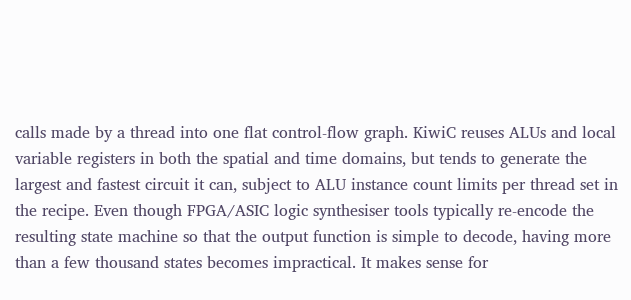calls made by a thread into one flat control-flow graph. KiwiC reuses ALUs and local variable registers in both the spatial and time domains, but tends to generate the largest and fastest circuit it can, subject to ALU instance count limits per thread set in the recipe. Even though FPGA/ASIC logic synthesiser tools typically re-encode the resulting state machine so that the output function is simple to decode, having more than a few thousand states becomes impractical. It makes sense for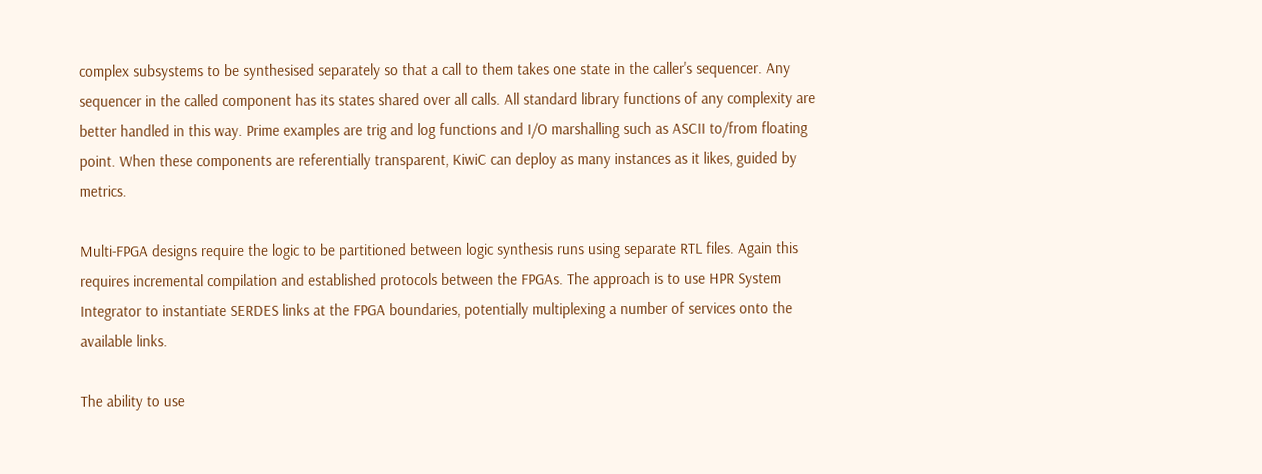complex subsystems to be synthesised separately so that a call to them takes one state in the caller's sequencer. Any sequencer in the called component has its states shared over all calls. All standard library functions of any complexity are better handled in this way. Prime examples are trig and log functions and I/O marshalling such as ASCII to/from floating point. When these components are referentially transparent, KiwiC can deploy as many instances as it likes, guided by metrics.

Multi-FPGA designs require the logic to be partitioned between logic synthesis runs using separate RTL files. Again this requires incremental compilation and established protocols between the FPGAs. The approach is to use HPR System Integrator to instantiate SERDES links at the FPGA boundaries, potentially multiplexing a number of services onto the available links.

The ability to use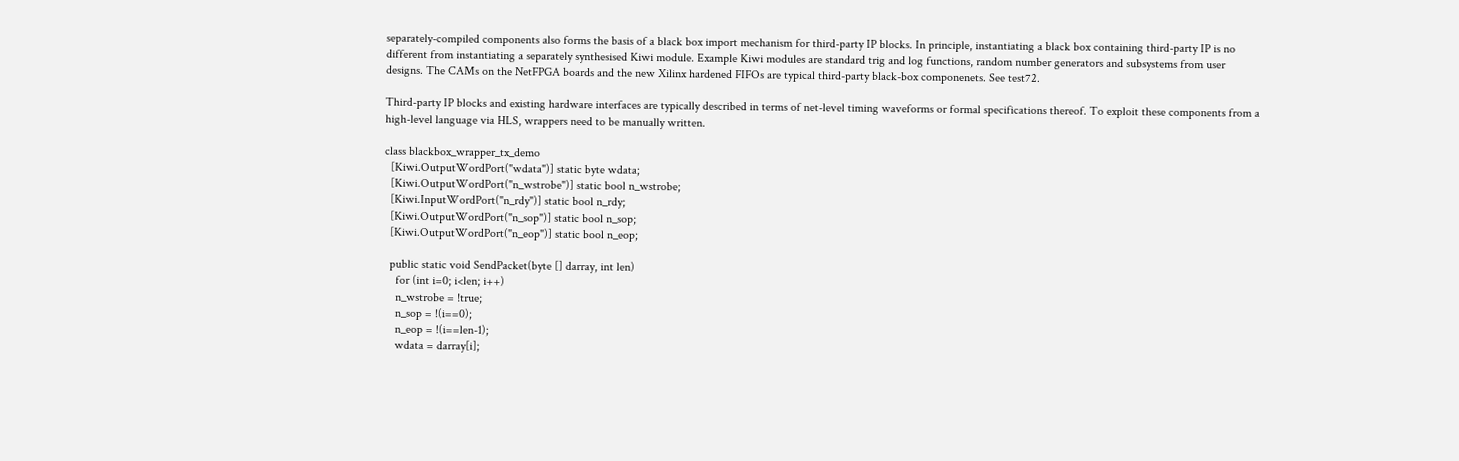separately-compiled components also forms the basis of a black box import mechanism for third-party IP blocks. In principle, instantiating a black box containing third-party IP is no different from instantiating a separately synthesised Kiwi module. Example Kiwi modules are standard trig and log functions, random number generators and subsystems from user designs. The CAMs on the NetFPGA boards and the new Xilinx hardened FIFOs are typical third-party black-box componenets. See test72.

Third-party IP blocks and existing hardware interfaces are typically described in terms of net-level timing waveforms or formal specifications thereof. To exploit these components from a high-level language via HLS, wrappers need to be manually written.

class blackbox_wrapper_tx_demo
  [Kiwi.OutputWordPort("wdata")] static byte wdata;
  [Kiwi.OutputWordPort("n_wstrobe")] static bool n_wstrobe;
  [Kiwi.InputWordPort("n_rdy")] static bool n_rdy;
  [Kiwi.OutputWordPort("n_sop")] static bool n_sop;
  [Kiwi.OutputWordPort("n_eop")] static bool n_eop;

  public static void SendPacket(byte [] darray, int len)
    for (int i=0; i<len; i++)
    n_wstrobe = !true;
    n_sop = !(i==0);
    n_eop = !(i==len-1);
    wdata = darray[i];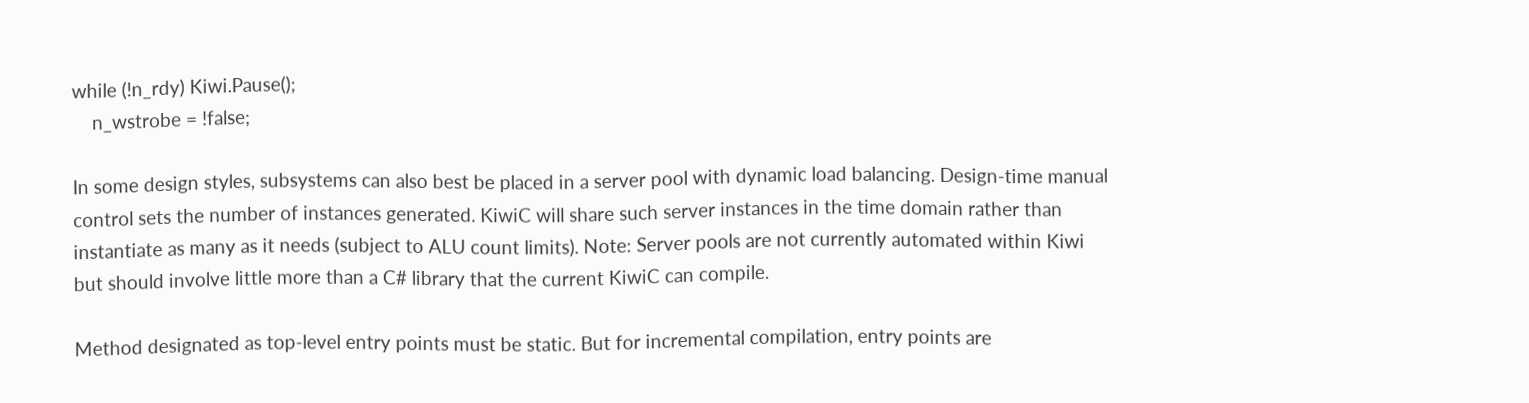while (!n_rdy) Kiwi.Pause();
    n_wstrobe = !false;

In some design styles, subsystems can also best be placed in a server pool with dynamic load balancing. Design-time manual control sets the number of instances generated. KiwiC will share such server instances in the time domain rather than instantiate as many as it needs (subject to ALU count limits). Note: Server pools are not currently automated within Kiwi but should involve little more than a C# library that the current KiwiC can compile.

Method designated as top-level entry points must be static. But for incremental compilation, entry points are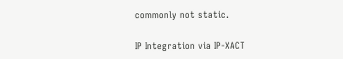commonly not static.

IP Integration via IP-XACT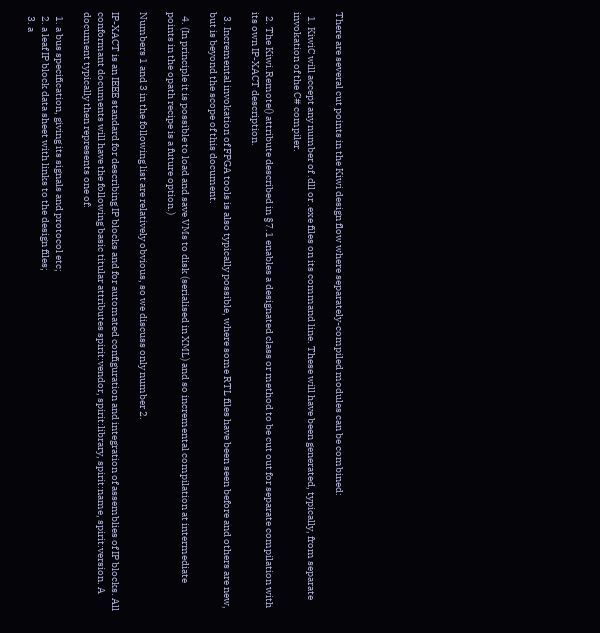There are several cut points in the Kiwi design flow where separately-compiled modules can be combined:

  1. KiwiC will accept any number of .dll or .exe files on its command line. These will have been generated, typically, from separate invokation of the C# compiler.

  2. The Kiwi.Remote() attribute described in §7.1 enables a designated class or method to be cut out for separate compilation with its own IP-XACT description.

  3. Incremental invokation of FPGA tools is also typically possible, where some RTL files have been seen before and others are new, but is beyond the scope of this document.

  4. (In principle it is possible to load and save VMs to disk (serialised in XML) and so incremental compilation at intermediate points in the opath recipe is a future option.)

Numbers 1 and 3 in the following list are relatively obvious, so we discuss only number 2.

IP-XACT is an IEEE standard for describing IP blocks and for automated configuration and integration of assemblies of IP blocks. All conformant documents will have the following basic titular attributes spirit:vendor, spirit:library, spirit:name, spirit:version. A document typically then represents one of:

  1. a bus specification, giving its signals and protocol etc;
  2. a leaf IP block data sheet with links to the design files;
  3. a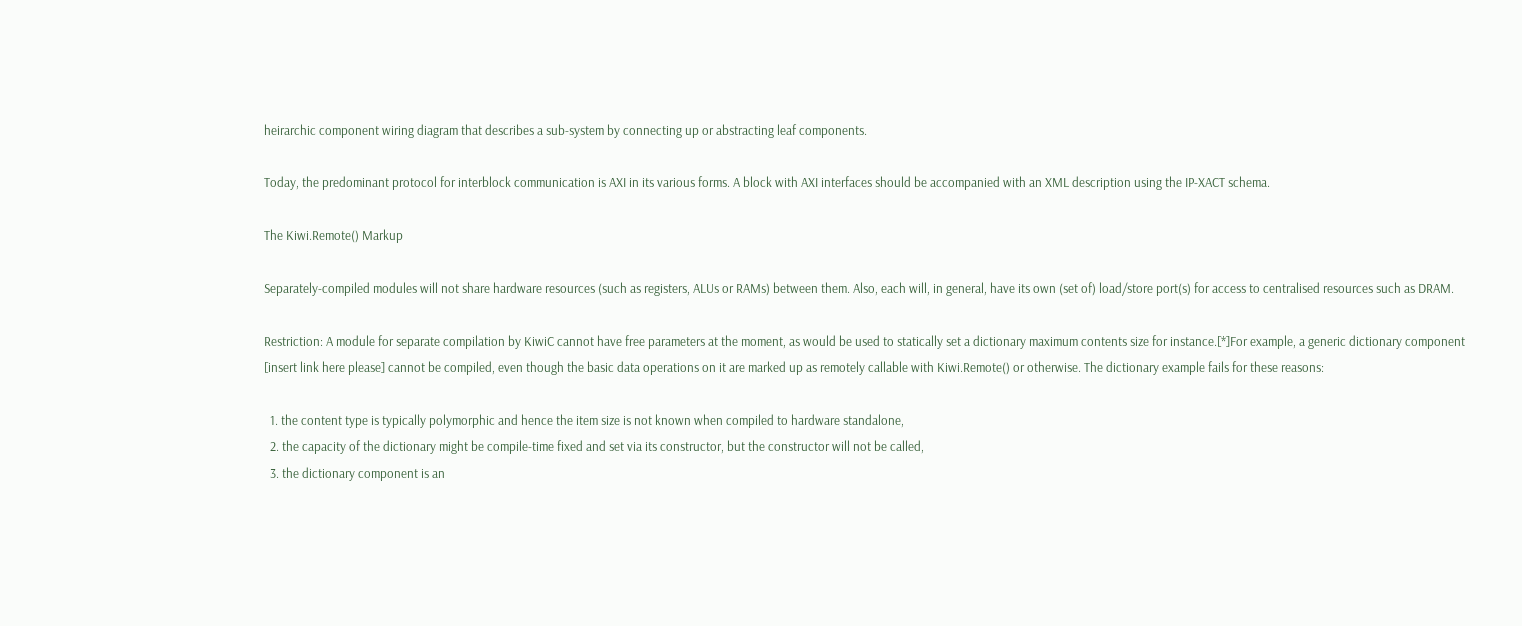heirarchic component wiring diagram that describes a sub-system by connecting up or abstracting leaf components.

Today, the predominant protocol for interblock communication is AXI in its various forms. A block with AXI interfaces should be accompanied with an XML description using the IP-XACT schema.

The Kiwi.Remote() Markup

Separately-compiled modules will not share hardware resources (such as registers, ALUs or RAMs) between them. Also, each will, in general, have its own (set of) load/store port(s) for access to centralised resources such as DRAM.

Restriction: A module for separate compilation by KiwiC cannot have free parameters at the moment, as would be used to statically set a dictionary maximum contents size for instance.[*]For example, a generic dictionary component [insert link here please] cannot be compiled, even though the basic data operations on it are marked up as remotely callable with Kiwi.Remote() or otherwise. The dictionary example fails for these reasons:

  1. the content type is typically polymorphic and hence the item size is not known when compiled to hardware standalone,
  2. the capacity of the dictionary might be compile-time fixed and set via its constructor, but the constructor will not be called,
  3. the dictionary component is an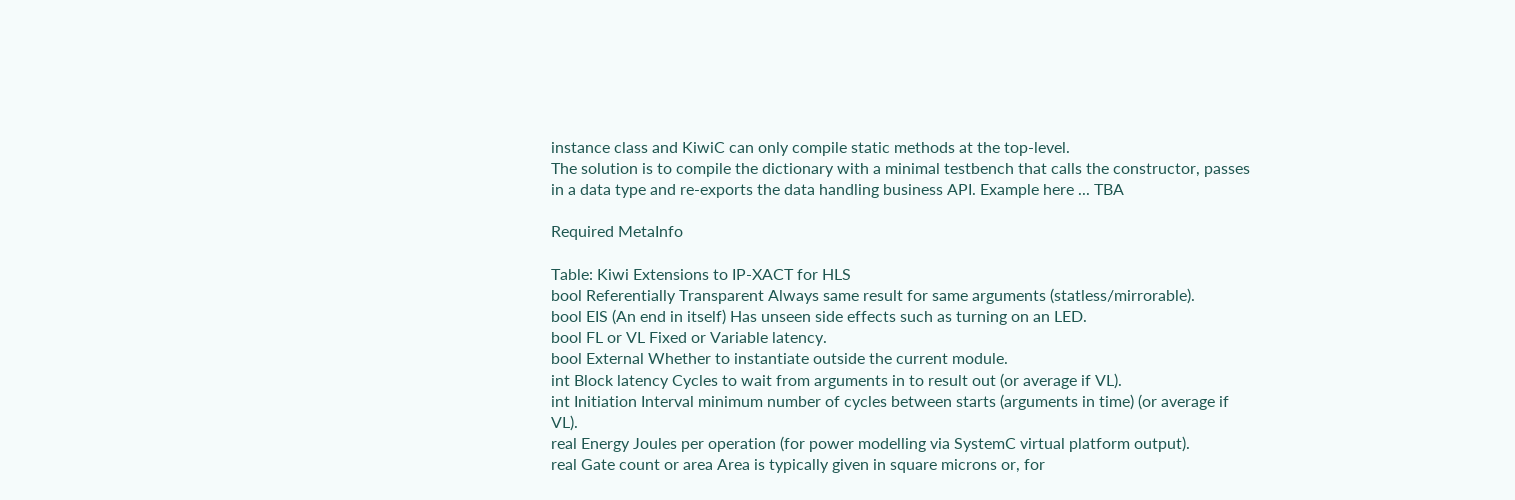instance class and KiwiC can only compile static methods at the top-level.
The solution is to compile the dictionary with a minimal testbench that calls the constructor, passes in a data type and re-exports the data handling business API. Example here ... TBA

Required MetaInfo

Table: Kiwi Extensions to IP-XACT for HLS
bool Referentially Transparent Always same result for same arguments (statless/mirrorable).
bool EIS (An end in itself) Has unseen side effects such as turning on an LED.
bool FL or VL Fixed or Variable latency.
bool External Whether to instantiate outside the current module.
int Block latency Cycles to wait from arguments in to result out (or average if VL).
int Initiation Interval minimum number of cycles between starts (arguments in time) (or average if VL).
real Energy Joules per operation (for power modelling via SystemC virtual platform output).
real Gate count or area Area is typically given in square microns or, for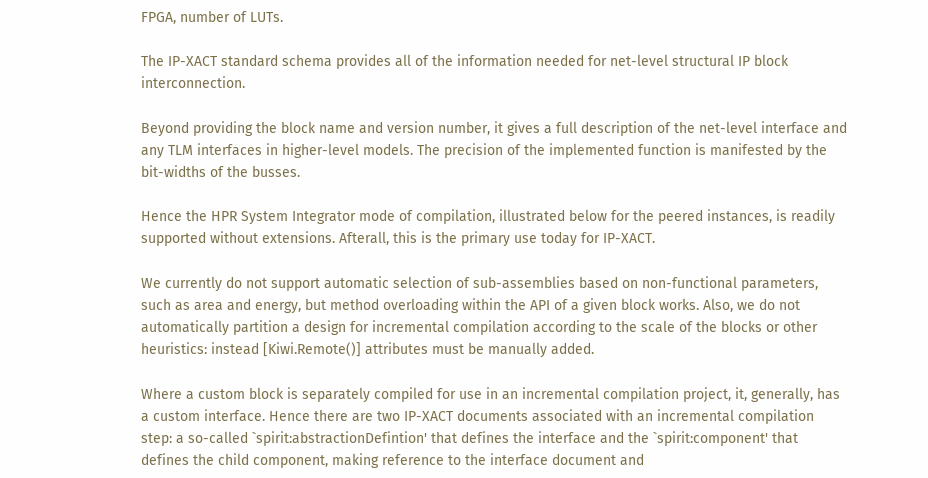FPGA, number of LUTs.

The IP-XACT standard schema provides all of the information needed for net-level structural IP block interconnection.

Beyond providing the block name and version number, it gives a full description of the net-level interface and any TLM interfaces in higher-level models. The precision of the implemented function is manifested by the bit-widths of the busses.

Hence the HPR System Integrator mode of compilation, illustrated below for the peered instances, is readily supported without extensions. Afterall, this is the primary use today for IP-XACT.

We currently do not support automatic selection of sub-assemblies based on non-functional parameters, such as area and energy, but method overloading within the API of a given block works. Also, we do not automatically partition a design for incremental compilation according to the scale of the blocks or other heuristics: instead [Kiwi.Remote()] attributes must be manually added.

Where a custom block is separately compiled for use in an incremental compilation project, it, generally, has a custom interface. Hence there are two IP-XACT documents associated with an incremental compilation step: a so-called `spirit:abstractionDefintion' that defines the interface and the `spirit:component' that defines the child component, making reference to the interface document and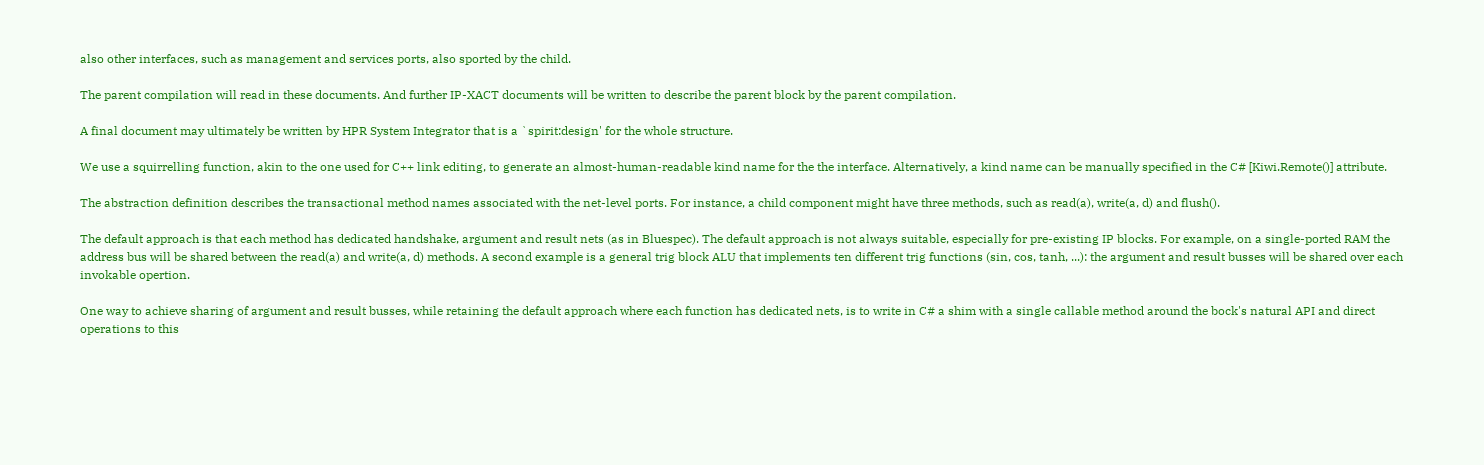also other interfaces, such as management and services ports, also sported by the child.

The parent compilation will read in these documents. And further IP-XACT documents will be written to describe the parent block by the parent compilation.

A final document may ultimately be written by HPR System Integrator that is a `spirit:design' for the whole structure.

We use a squirrelling function, akin to the one used for C++ link editing, to generate an almost-human-readable kind name for the the interface. Alternatively, a kind name can be manually specified in the C# [Kiwi.Remote()] attribute.

The abstraction definition describes the transactional method names associated with the net-level ports. For instance, a child component might have three methods, such as read(a), write(a, d) and flush().

The default approach is that each method has dedicated handshake, argument and result nets (as in Bluespec). The default approach is not always suitable, especially for pre-existing IP blocks. For example, on a single-ported RAM the address bus will be shared between the read(a) and write(a, d) methods. A second example is a general trig block ALU that implements ten different trig functions (sin, cos, tanh, ...): the argument and result busses will be shared over each invokable opertion.

One way to achieve sharing of argument and result busses, while retaining the default approach where each function has dedicated nets, is to write in C# a shim with a single callable method around the bock's natural API and direct operations to this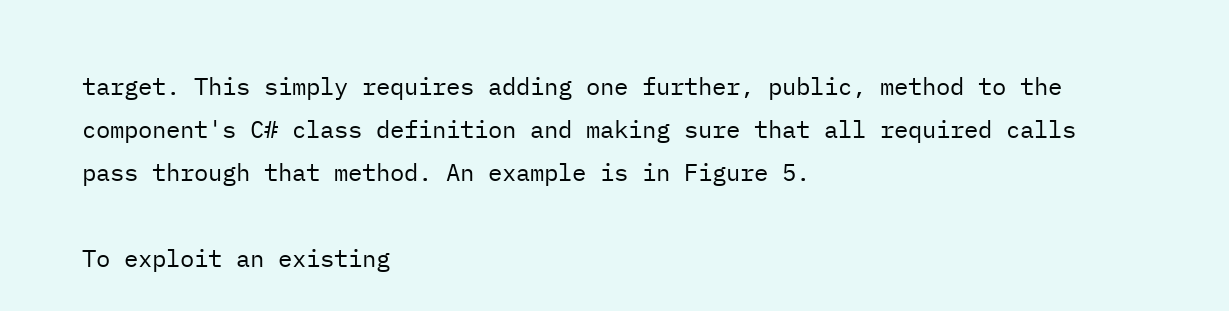target. This simply requires adding one further, public, method to the component's C# class definition and making sure that all required calls pass through that method. An example is in Figure 5.

To exploit an existing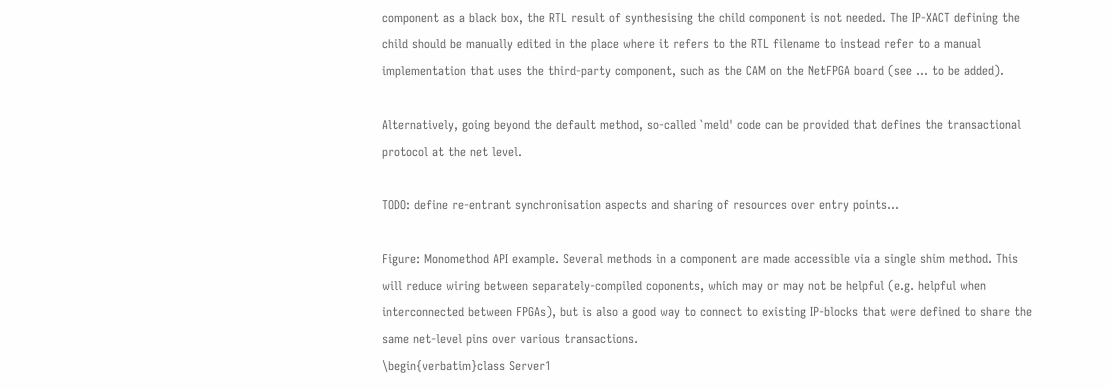component as a black box, the RTL result of synthesising the child component is not needed. The IP-XACT defining the child should be manually edited in the place where it refers to the RTL filename to instead refer to a manual implementation that uses the third-party component, such as the CAM on the NetFPGA board (see ... to be added).

Alternatively, going beyond the default method, so-called `meld' code can be provided that defines the transactional protocol at the net level.

TODO: define re-entrant synchronisation aspects and sharing of resources over entry points...

Figure: Monomethod API example. Several methods in a component are made accessible via a single shim method. This will reduce wiring between separately-compiled coponents, which may or may not be helpful (e.g. helpful when interconnected between FPGAs), but is also a good way to connect to existing IP-blocks that were defined to share the same net-level pins over various transactions.
\begin{verbatim}class Server1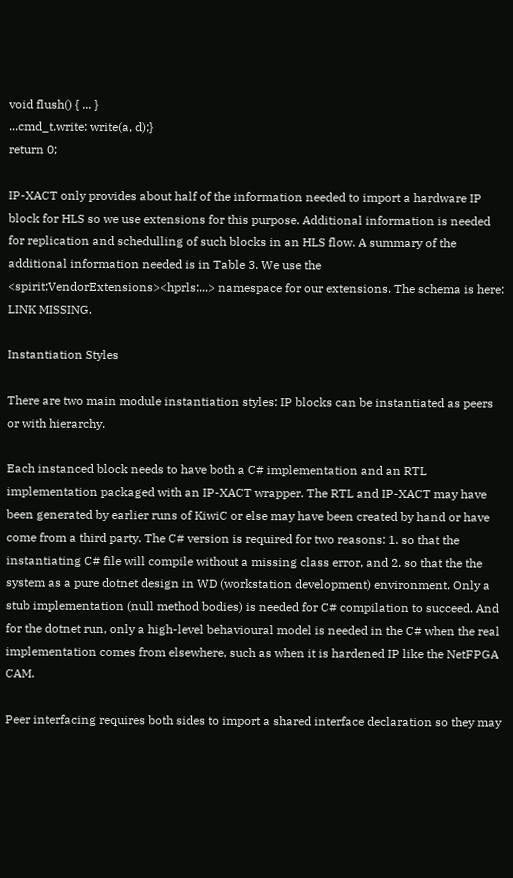void flush() { ... }
...cmd_t.write: write(a, d);}
return 0;

IP-XACT only provides about half of the information needed to import a hardware IP block for HLS so we use extensions for this purpose. Additional information is needed for replication and schedulling of such blocks in an HLS flow. A summary of the additional information needed is in Table 3. We use the <spirit:VendorExtensions><hprls:...> namespace for our extensions. The schema is here: LINK MISSING.

Instantiation Styles

There are two main module instantiation styles: IP blocks can be instantiated as peers or with hierarchy.

Each instanced block needs to have both a C# implementation and an RTL implementation packaged with an IP-XACT wrapper. The RTL and IP-XACT may have been generated by earlier runs of KiwiC or else may have been created by hand or have come from a third party. The C# version is required for two reasons: 1. so that the instantiating C# file will compile without a missing class error, and 2. so that the the system as a pure dotnet design in WD (workstation development) environment. Only a stub implementation (null method bodies) is needed for C# compilation to succeed. And for the dotnet run, only a high-level behavioural model is needed in the C# when the real implementation comes from elsewhere, such as when it is hardened IP like the NetFPGA CAM.

Peer interfacing requires both sides to import a shared interface declaration so they may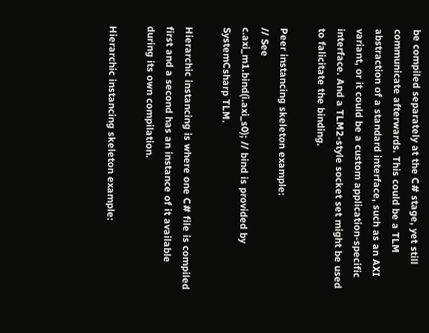be compiled separately at the C# stage, yet still communicate afterwards. This could be a TLM abstraction of a standard interface, such as an AXI variant, or it could be a custom application-specific interface. And a TLM2-style socket set might be used to falicitate the binding.

Peer instancing skeleton example:
// See
c.axi_m1.bind(i.axi_s0); // bind is provided by SystemCsharp TLM.

Hierarchic instancing is where one C# file is compiled first and a second has an instance of it available during its own compilation.

Hierarchic instancing skeleton example: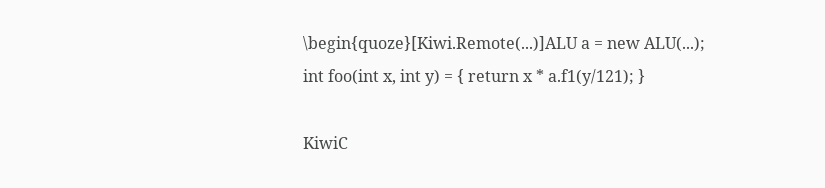\begin{quoze}[Kiwi.Remote(...)]ALU a = new ALU(...);
int foo(int x, int y) = { return x * a.f1(y/121); }

KiwiC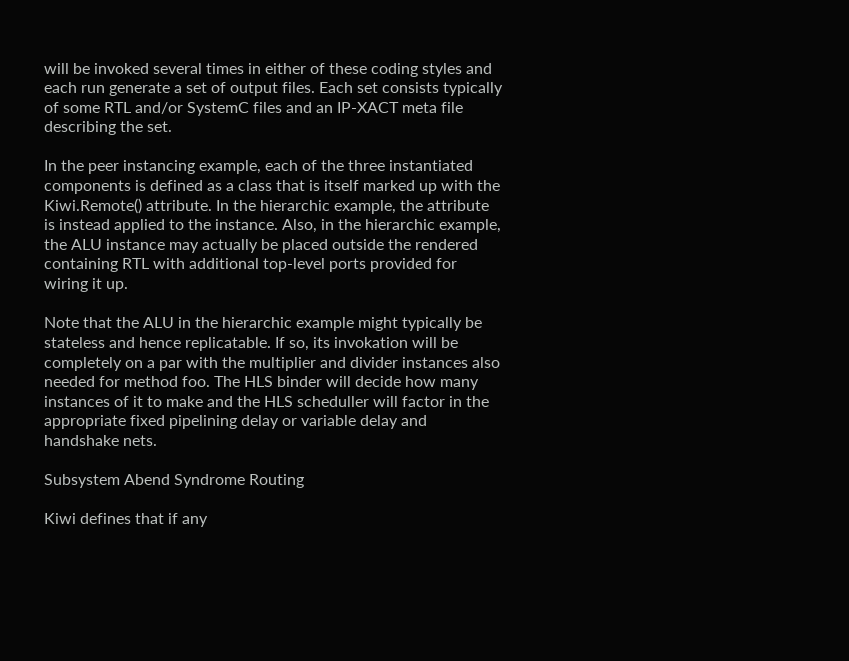will be invoked several times in either of these coding styles and each run generate a set of output files. Each set consists typically of some RTL and/or SystemC files and an IP-XACT meta file describing the set.

In the peer instancing example, each of the three instantiated components is defined as a class that is itself marked up with the Kiwi.Remote() attribute. In the hierarchic example, the attribute is instead applied to the instance. Also, in the hierarchic example, the ALU instance may actually be placed outside the rendered containing RTL with additional top-level ports provided for wiring it up.

Note that the ALU in the hierarchic example might typically be stateless and hence replicatable. If so, its invokation will be completely on a par with the multiplier and divider instances also needed for method foo. The HLS binder will decide how many instances of it to make and the HLS scheduller will factor in the appropriate fixed pipelining delay or variable delay and handshake nets.

Subsystem Abend Syndrome Routing

Kiwi defines that if any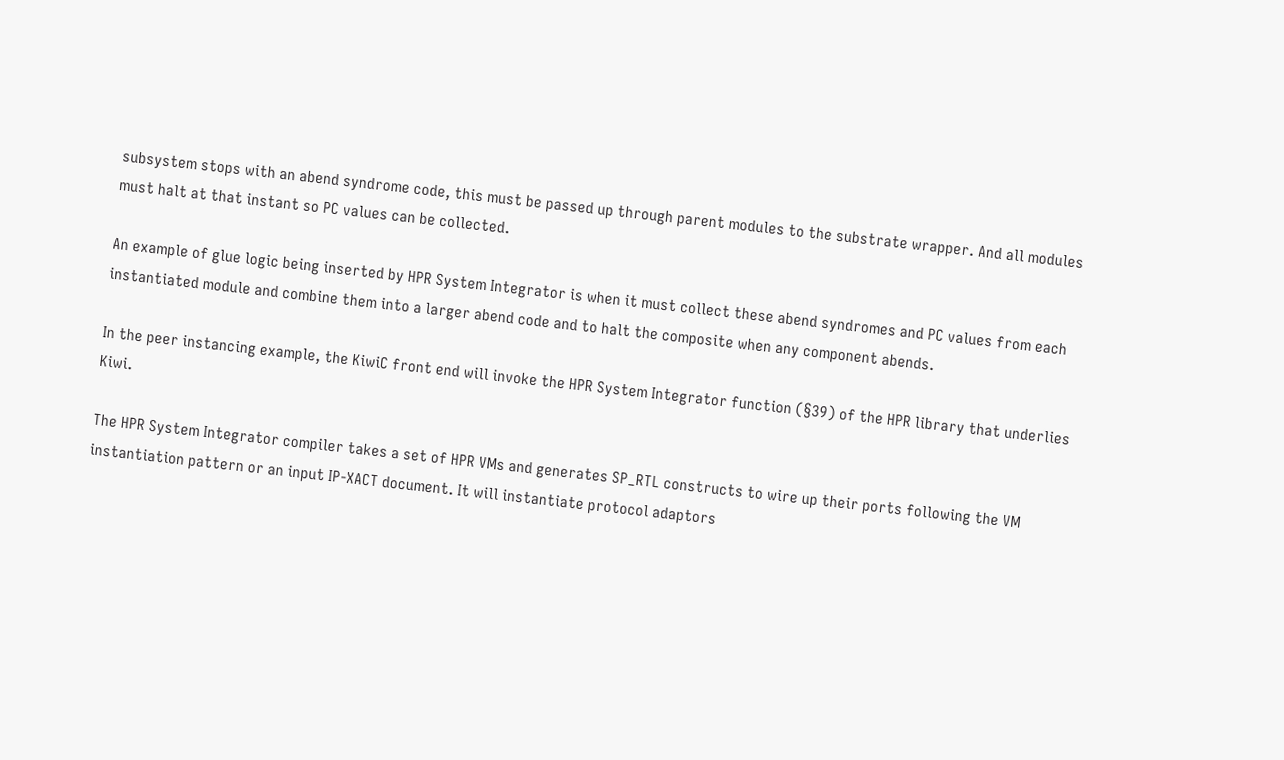subsystem stops with an abend syndrome code, this must be passed up through parent modules to the substrate wrapper. And all modules must halt at that instant so PC values can be collected.

An example of glue logic being inserted by HPR System Integrator is when it must collect these abend syndromes and PC values from each instantiated module and combine them into a larger abend code and to halt the composite when any component abends.

In the peer instancing example, the KiwiC front end will invoke the HPR System Integrator function (§39) of the HPR library that underlies Kiwi.

The HPR System Integrator compiler takes a set of HPR VMs and generates SP_RTL constructs to wire up their ports following the VM instantiation pattern or an input IP-XACT document. It will instantiate protocol adaptors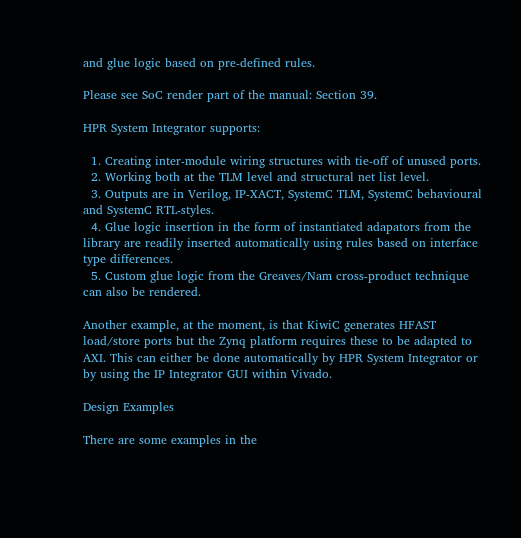and glue logic based on pre-defined rules.

Please see SoC render part of the manual: Section 39.

HPR System Integrator supports:

  1. Creating inter-module wiring structures with tie-off of unused ports.
  2. Working both at the TLM level and structural net list level.
  3. Outputs are in Verilog, IP-XACT, SystemC TLM, SystemC behavioural and SystemC RTL-styles.
  4. Glue logic insertion in the form of instantiated adapators from the library are readily inserted automatically using rules based on interface type differences.
  5. Custom glue logic from the Greaves/Nam cross-product technique can also be rendered.

Another example, at the moment, is that KiwiC generates HFAST load/store ports but the Zynq platform requires these to be adapted to AXI. This can either be done automatically by HPR System Integrator or by using the IP Integrator GUI within Vivado.

Design Examples

There are some examples in the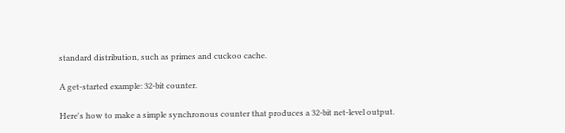standard distribution, such as primes and cuckoo cache.

A get-started example: 32-bit counter.

Here's how to make a simple synchronous counter that produces a 32-bit net-level output.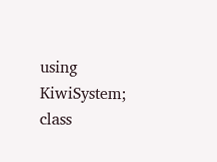using KiwiSystem;                                                                                                                                    class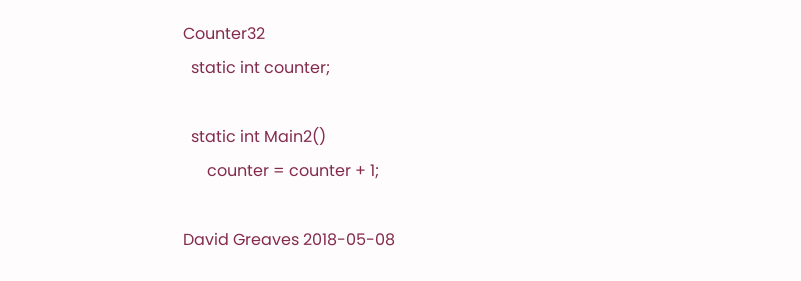Counter32
  static int counter;

  static int Main2()
      counter = counter + 1;

David Greaves 2018-05-08